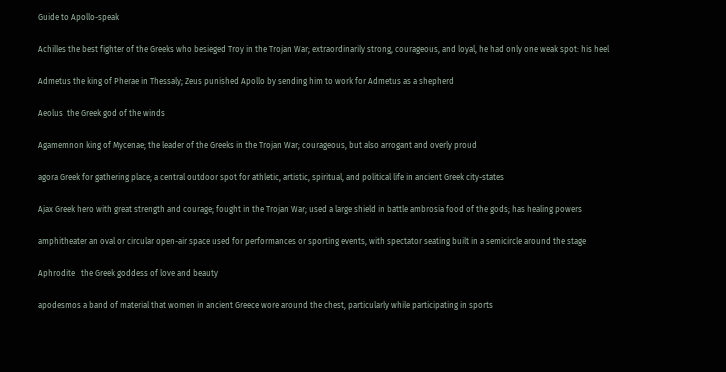Guide to Apollo-speak

Achilles the best fighter of the Greeks who besieged Troy in the Trojan War; extraordinarily strong, courageous, and loyal, he had only one weak spot: his heel

Admetus the king of Pherae in Thessaly; Zeus punished Apollo by sending him to work for Admetus as a shepherd

Aeolus  the Greek god of the winds

Agamemnon king of Mycenae; the leader of the Greeks in the Trojan War; courageous, but also arrogant and overly proud

agora Greek for gathering place; a central outdoor spot for athletic, artistic, spiritual, and political life in ancient Greek city-states

Ajax Greek hero with great strength and courage; fought in the Trojan War; used a large shield in battle ambrosia food of the gods; has healing powers

amphitheater an oval or circular open-air space used for performances or sporting events, with spectator seating built in a semicircle around the stage

Aphrodite   the Greek goddess of love and beauty

apodesmos a band of material that women in ancient Greece wore around the chest, particularly while participating in sports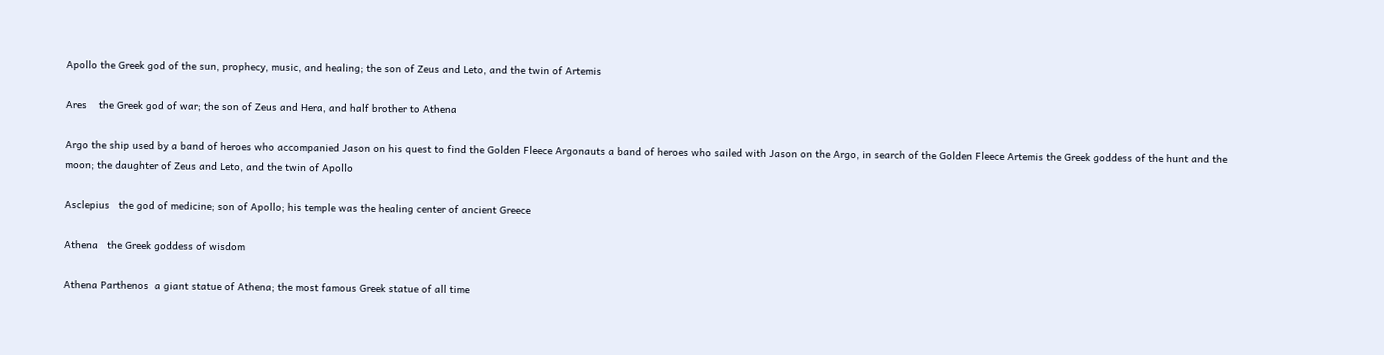Apollo the Greek god of the sun, prophecy, music, and healing; the son of Zeus and Leto, and the twin of Artemis

Ares    the Greek god of war; the son of Zeus and Hera, and half brother to Athena

Argo the ship used by a band of heroes who accompanied Jason on his quest to find the Golden Fleece Argonauts a band of heroes who sailed with Jason on the Argo, in search of the Golden Fleece Artemis the Greek goddess of the hunt and the moon; the daughter of Zeus and Leto, and the twin of Apollo

Asclepius   the god of medicine; son of Apollo; his temple was the healing center of ancient Greece

Athena   the Greek goddess of wisdom

Athena Parthenos  a giant statue of Athena; the most famous Greek statue of all time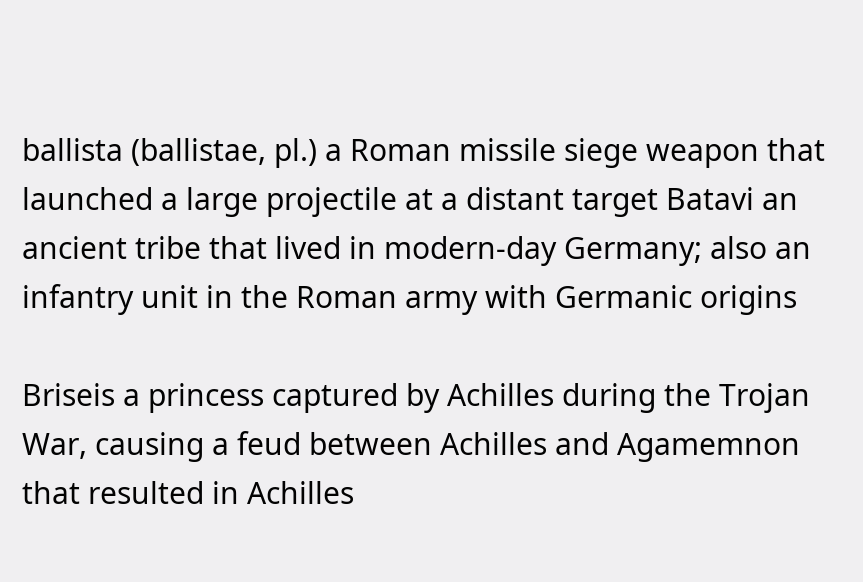ballista (ballistae, pl.) a Roman missile siege weapon that launched a large projectile at a distant target Batavi an ancient tribe that lived in modern-day Germany; also an infantry unit in the Roman army with Germanic origins

Briseis a princess captured by Achilles during the Trojan War, causing a feud between Achilles and Agamemnon that resulted in Achilles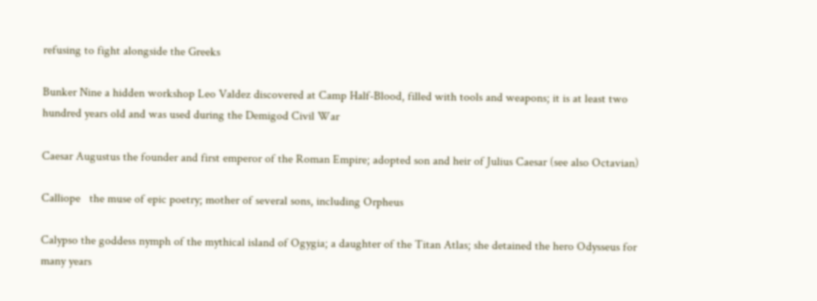refusing to fight alongside the Greeks

Bunker Nine a hidden workshop Leo Valdez discovered at Camp Half-Blood, filled with tools and weapons; it is at least two hundred years old and was used during the Demigod Civil War

Caesar Augustus the founder and first emperor of the Roman Empire; adopted son and heir of Julius Caesar (see also Octavian)

Calliope   the muse of epic poetry; mother of several sons, including Orpheus

Calypso the goddess nymph of the mythical island of Ogygia; a daughter of the Titan Atlas; she detained the hero Odysseus for many years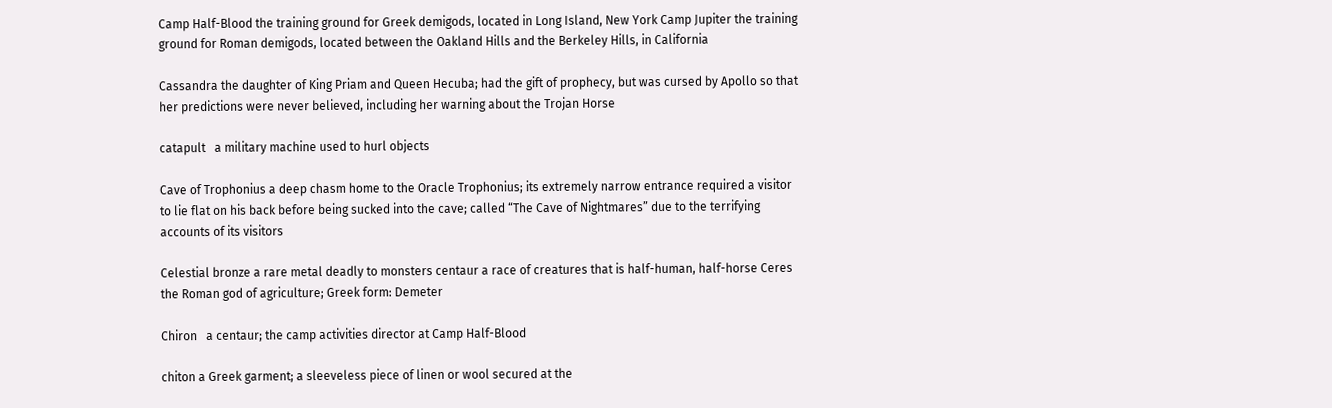Camp Half-Blood the training ground for Greek demigods, located in Long Island, New York Camp Jupiter the training ground for Roman demigods, located between the Oakland Hills and the Berkeley Hills, in California

Cassandra the daughter of King Priam and Queen Hecuba; had the gift of prophecy, but was cursed by Apollo so that her predictions were never believed, including her warning about the Trojan Horse

catapult   a military machine used to hurl objects

Cave of Trophonius a deep chasm home to the Oracle Trophonius; its extremely narrow entrance required a visitor to lie flat on his back before being sucked into the cave; called “The Cave of Nightmares” due to the terrifying accounts of its visitors

Celestial bronze a rare metal deadly to monsters centaur a race of creatures that is half-human, half-horse Ceres the Roman god of agriculture; Greek form: Demeter

Chiron   a centaur; the camp activities director at Camp Half-Blood

chiton a Greek garment; a sleeveless piece of linen or wool secured at the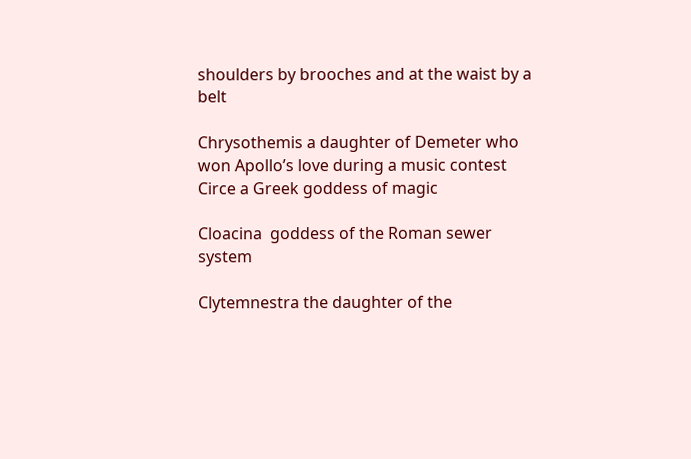shoulders by brooches and at the waist by a belt

Chrysothemis a daughter of Demeter who won Apollo’s love during a music contest Circe a Greek goddess of magic

Cloacina  goddess of the Roman sewer system

Clytemnestra the daughter of the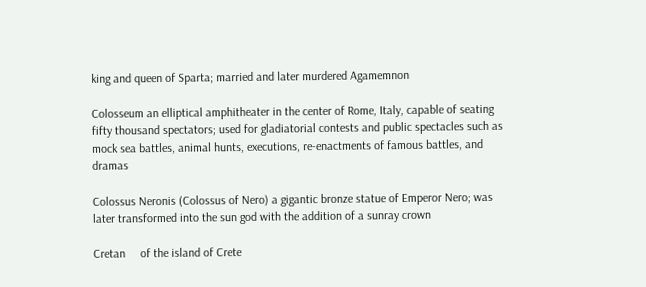king and queen of Sparta; married and later murdered Agamemnon

Colosseum an elliptical amphitheater in the center of Rome, Italy, capable of seating fifty thousand spectators; used for gladiatorial contests and public spectacles such as mock sea battles, animal hunts, executions, re-enactments of famous battles, and dramas

Colossus Neronis (Colossus of Nero) a gigantic bronze statue of Emperor Nero; was later transformed into the sun god with the addition of a sunray crown

Cretan     of the island of Crete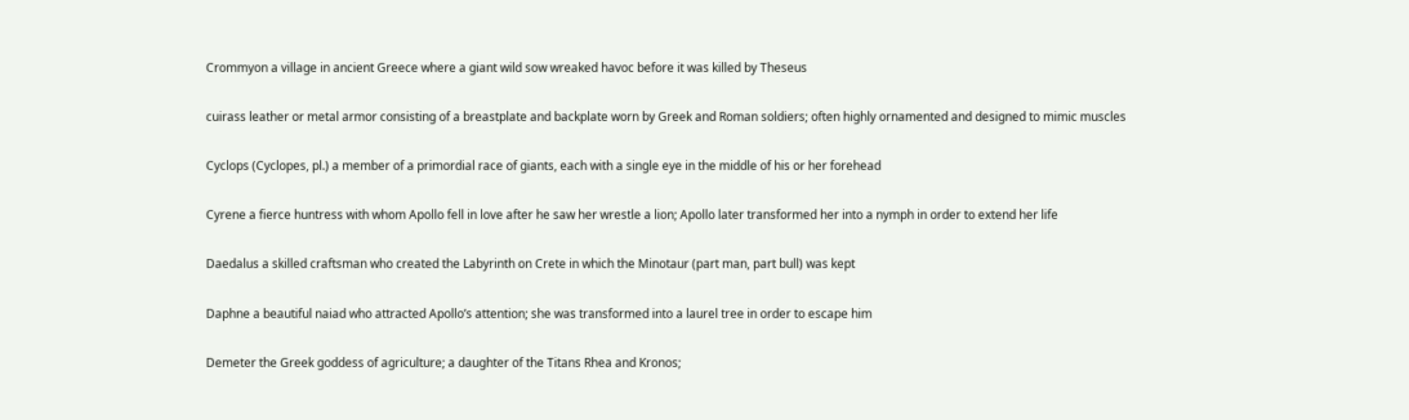Crommyon a village in ancient Greece where a giant wild sow wreaked havoc before it was killed by Theseus

cuirass leather or metal armor consisting of a breastplate and backplate worn by Greek and Roman soldiers; often highly ornamented and designed to mimic muscles

Cyclops (Cyclopes, pl.) a member of a primordial race of giants, each with a single eye in the middle of his or her forehead

Cyrene a fierce huntress with whom Apollo fell in love after he saw her wrestle a lion; Apollo later transformed her into a nymph in order to extend her life

Daedalus a skilled craftsman who created the Labyrinth on Crete in which the Minotaur (part man, part bull) was kept

Daphne a beautiful naiad who attracted Apollo’s attention; she was transformed into a laurel tree in order to escape him

Demeter the Greek goddess of agriculture; a daughter of the Titans Rhea and Kronos;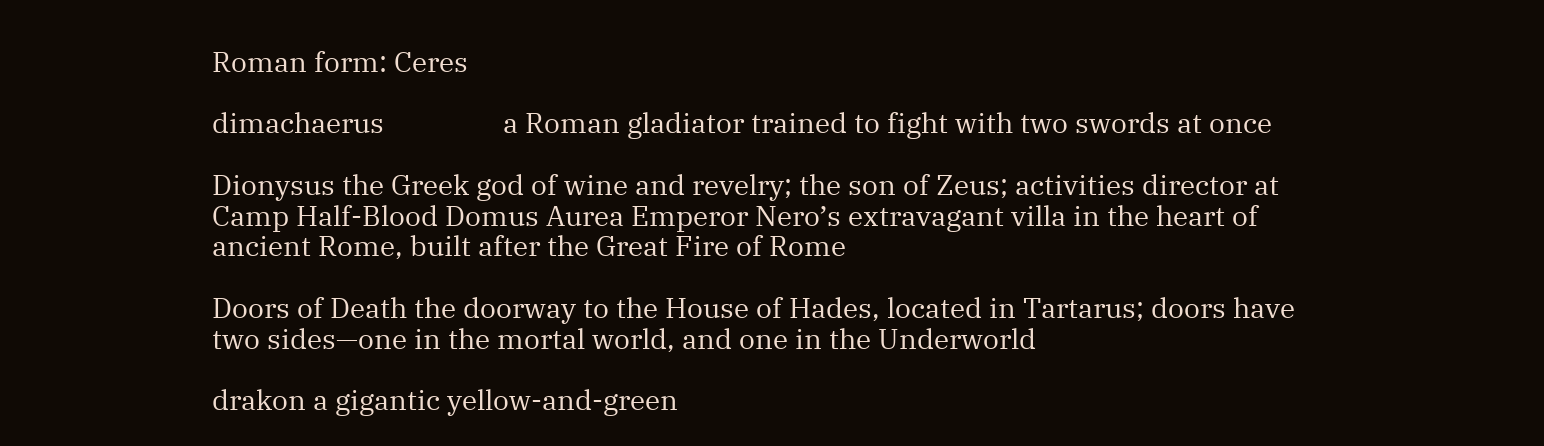Roman form: Ceres

dimachaerus                 a Roman gladiator trained to fight with two swords at once

Dionysus the Greek god of wine and revelry; the son of Zeus; activities director at Camp Half-Blood Domus Aurea Emperor Nero’s extravagant villa in the heart of ancient Rome, built after the Great Fire of Rome

Doors of Death the doorway to the House of Hades, located in Tartarus; doors have two sides—one in the mortal world, and one in the Underworld

drakon a gigantic yellow-and-green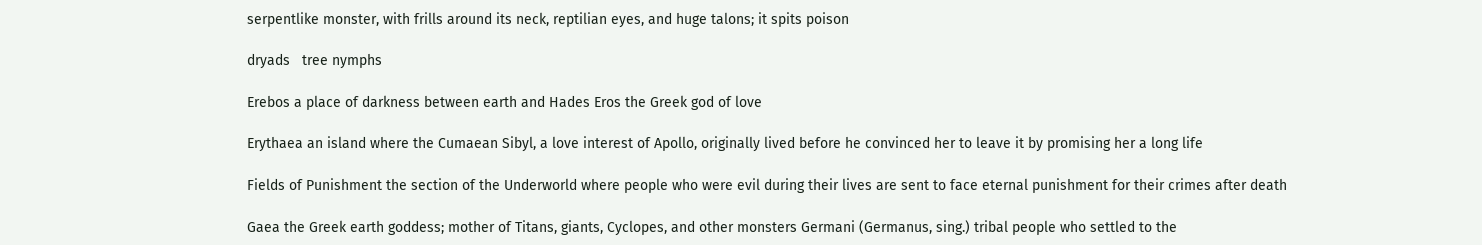serpentlike monster, with frills around its neck, reptilian eyes, and huge talons; it spits poison

dryads   tree nymphs

Erebos a place of darkness between earth and Hades Eros the Greek god of love

Erythaea an island where the Cumaean Sibyl, a love interest of Apollo, originally lived before he convinced her to leave it by promising her a long life

Fields of Punishment the section of the Underworld where people who were evil during their lives are sent to face eternal punishment for their crimes after death

Gaea the Greek earth goddess; mother of Titans, giants, Cyclopes, and other monsters Germani (Germanus, sing.) tribal people who settled to the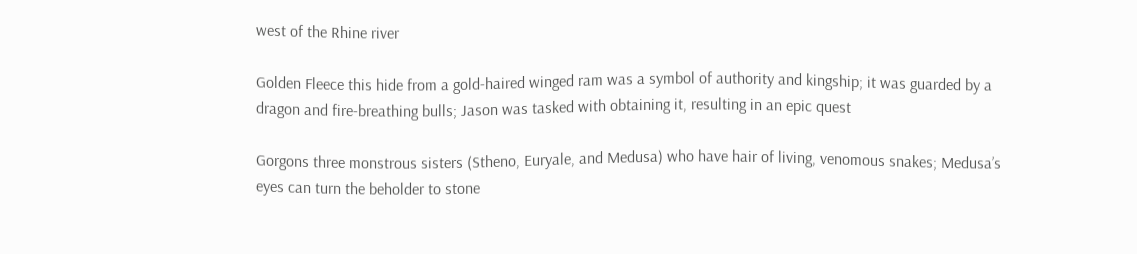west of the Rhine river

Golden Fleece this hide from a gold-haired winged ram was a symbol of authority and kingship; it was guarded by a dragon and fire-breathing bulls; Jason was tasked with obtaining it, resulting in an epic quest

Gorgons three monstrous sisters (Stheno, Euryale, and Medusa) who have hair of living, venomous snakes; Medusa’s eyes can turn the beholder to stone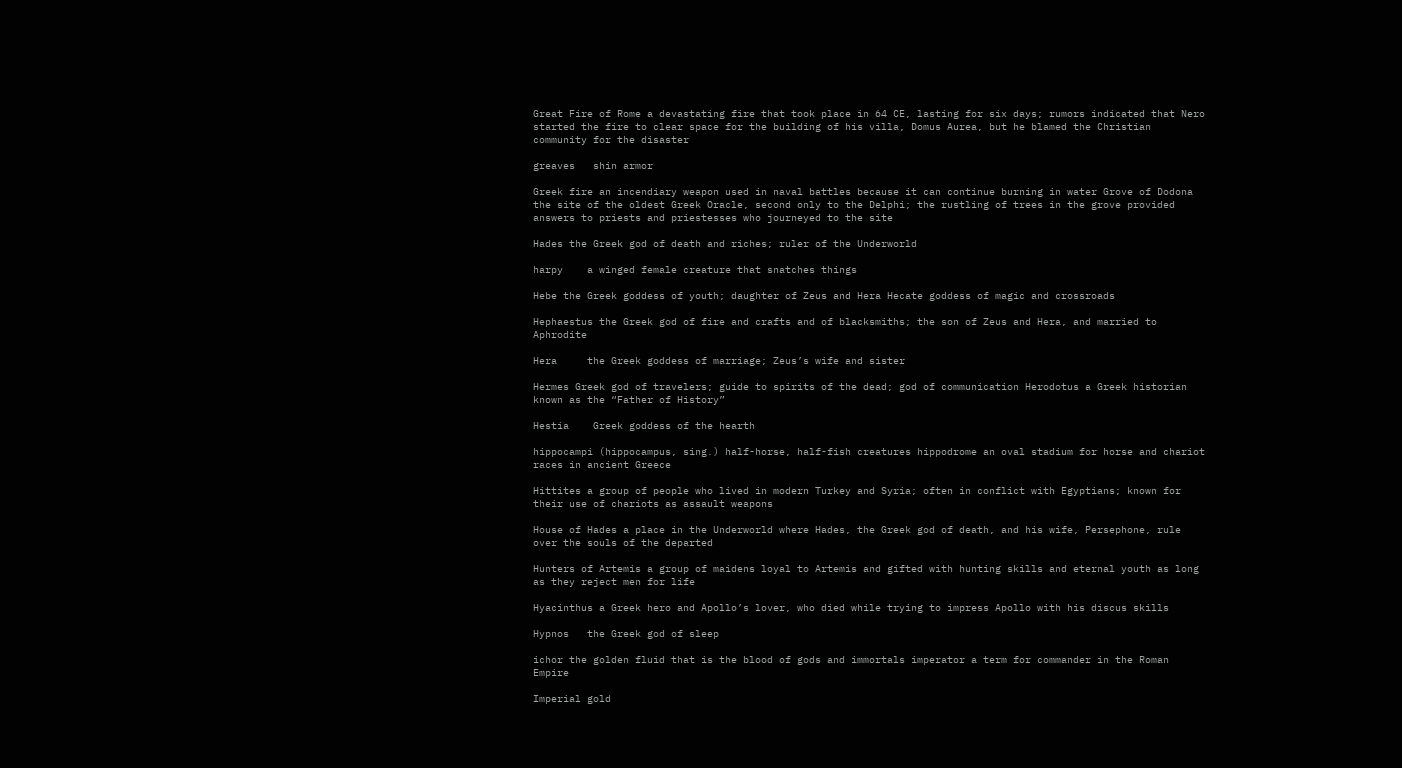Great Fire of Rome a devastating fire that took place in 64 CE, lasting for six days; rumors indicated that Nero started the fire to clear space for the building of his villa, Domus Aurea, but he blamed the Christian community for the disaster

greaves   shin armor

Greek fire an incendiary weapon used in naval battles because it can continue burning in water Grove of Dodona the site of the oldest Greek Oracle, second only to the Delphi; the rustling of trees in the grove provided answers to priests and priestesses who journeyed to the site

Hades the Greek god of death and riches; ruler of the Underworld

harpy    a winged female creature that snatches things

Hebe the Greek goddess of youth; daughter of Zeus and Hera Hecate goddess of magic and crossroads

Hephaestus the Greek god of fire and crafts and of blacksmiths; the son of Zeus and Hera, and married to Aphrodite

Hera     the Greek goddess of marriage; Zeus’s wife and sister

Hermes Greek god of travelers; guide to spirits of the dead; god of communication Herodotus a Greek historian known as the “Father of History”

Hestia    Greek goddess of the hearth

hippocampi (hippocampus, sing.) half-horse, half-fish creatures hippodrome an oval stadium for horse and chariot races in ancient Greece

Hittites a group of people who lived in modern Turkey and Syria; often in conflict with Egyptians; known for their use of chariots as assault weapons

House of Hades a place in the Underworld where Hades, the Greek god of death, and his wife, Persephone, rule over the souls of the departed

Hunters of Artemis a group of maidens loyal to Artemis and gifted with hunting skills and eternal youth as long as they reject men for life

Hyacinthus a Greek hero and Apollo’s lover, who died while trying to impress Apollo with his discus skills

Hypnos   the Greek god of sleep

ichor the golden fluid that is the blood of gods and immortals imperator a term for commander in the Roman Empire

Imperial gold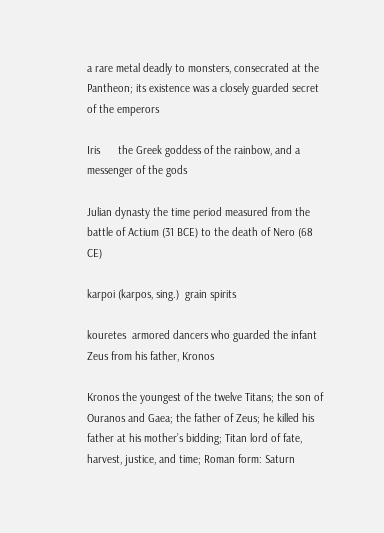a rare metal deadly to monsters, consecrated at the Pantheon; its existence was a closely guarded secret of the emperors

Iris      the Greek goddess of the rainbow, and a messenger of the gods

Julian dynasty the time period measured from the battle of Actium (31 BCE) to the death of Nero (68 CE)

karpoi (karpos, sing.)  grain spirits

kouretes  armored dancers who guarded the infant Zeus from his father, Kronos

Kronos the youngest of the twelve Titans; the son of Ouranos and Gaea; the father of Zeus; he killed his father at his mother’s bidding; Titan lord of fate, harvest, justice, and time; Roman form: Saturn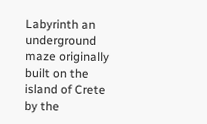Labyrinth an underground maze originally built on the island of Crete by the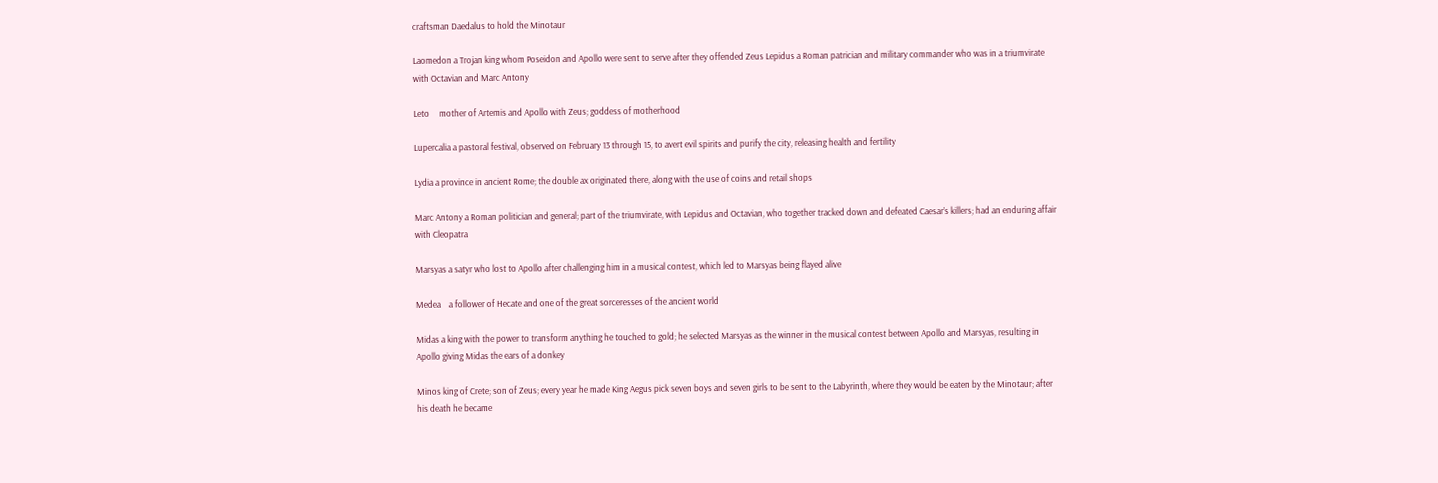craftsman Daedalus to hold the Minotaur

Laomedon a Trojan king whom Poseidon and Apollo were sent to serve after they offended Zeus Lepidus a Roman patrician and military commander who was in a triumvirate with Octavian and Marc Antony

Leto     mother of Artemis and Apollo with Zeus; goddess of motherhood

Lupercalia a pastoral festival, observed on February 13 through 15, to avert evil spirits and purify the city, releasing health and fertility

Lydia a province in ancient Rome; the double ax originated there, along with the use of coins and retail shops

Marc Antony a Roman politician and general; part of the triumvirate, with Lepidus and Octavian, who together tracked down and defeated Caesar’s killers; had an enduring affair with Cleopatra

Marsyas a satyr who lost to Apollo after challenging him in a musical contest, which led to Marsyas being flayed alive

Medea    a follower of Hecate and one of the great sorceresses of the ancient world

Midas a king with the power to transform anything he touched to gold; he selected Marsyas as the winner in the musical contest between Apollo and Marsyas, resulting in Apollo giving Midas the ears of a donkey

Minos king of Crete; son of Zeus; every year he made King Aegus pick seven boys and seven girls to be sent to the Labyrinth, where they would be eaten by the Minotaur; after his death he became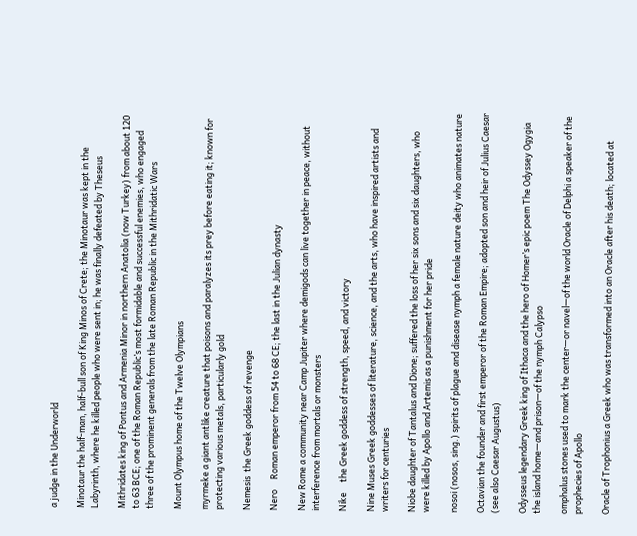a judge in the Underworld

Minotaur the half-man, half-bull son of King Minos of Crete; the Minotaur was kept in the Labyrinth, where he killed people who were sent in; he was finally defeated by Theseus

Mithridates king of Pontus and Armenia Minor in northern Anatolia (now Turkey) from about 120 to 63 BCE; one of the Roman Republic’s most formidable and successful enemies, who engaged three of the prominent generals from the late Roman Republic in the Mithridatic Wars

Mount Olympus home of the Twelve Olympians

myrmeke a giant antlike creature that poisons and paralyzes its prey before eating it; known for protecting various metals, particularly gold

Nemesis  the Greek goddess of revenge

Nero     Roman emperor from 54 to 68 CE; the last in the Julian dynasty

New Rome a community near Camp Jupiter where demigods can live together in peace, without interference from mortals or monsters

Nike     the Greek goddess of strength, speed, and victory

Nine Muses Greek goddesses of literature, science, and the arts, who have inspired artists and writers for centuries

Niobe daughter of Tantalus and Dione; suffered the loss of her six sons and six daughters, who were killed by Apollo and Artemis as a punishment for her pride

nosoi (nosos, sing.) spirits of plague and disease nymph a female nature deity who animates nature

Octavian the founder and first emperor of the Roman Empire; adopted son and heir of Julius Caesar (see also Caesar Augustus)

Odysseus legendary Greek king of Ithaca and the hero of Homer’s epic poem The Odyssey Ogygia the island home—and prison—of the nymph Calypso

omphalus stones used to mark the center—or navel—of the world Oracle of Delphi a speaker of the prophecies of Apollo

Oracle of Trophonius a Greek who was transformed into an Oracle after his death; located at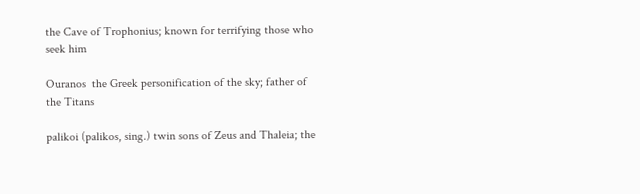the Cave of Trophonius; known for terrifying those who seek him

Ouranos  the Greek personification of the sky; father of the Titans

palikoi (palikos, sing.) twin sons of Zeus and Thaleia; the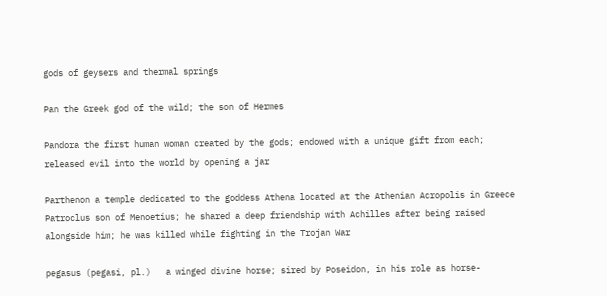gods of geysers and thermal springs

Pan the Greek god of the wild; the son of Hermes

Pandora the first human woman created by the gods; endowed with a unique gift from each; released evil into the world by opening a jar

Parthenon a temple dedicated to the goddess Athena located at the Athenian Acropolis in Greece Patroclus son of Menoetius; he shared a deep friendship with Achilles after being raised alongside him; he was killed while fighting in the Trojan War

pegasus (pegasi, pl.)   a winged divine horse; sired by Poseidon, in his role as horse-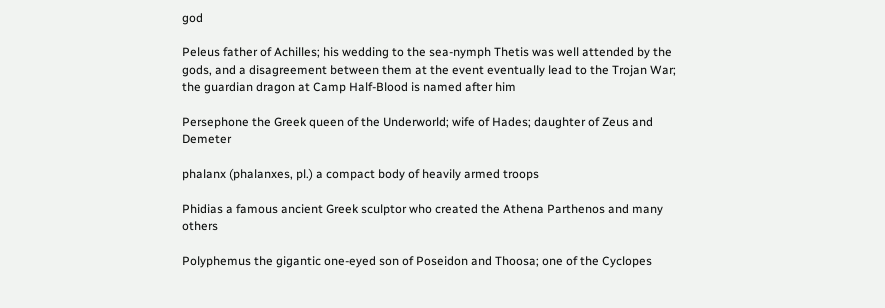god

Peleus father of Achilles; his wedding to the sea-nymph Thetis was well attended by the gods, and a disagreement between them at the event eventually lead to the Trojan War; the guardian dragon at Camp Half-Blood is named after him

Persephone the Greek queen of the Underworld; wife of Hades; daughter of Zeus and Demeter

phalanx (phalanxes, pl.) a compact body of heavily armed troops

Phidias a famous ancient Greek sculptor who created the Athena Parthenos and many others

Polyphemus the gigantic one-eyed son of Poseidon and Thoosa; one of the Cyclopes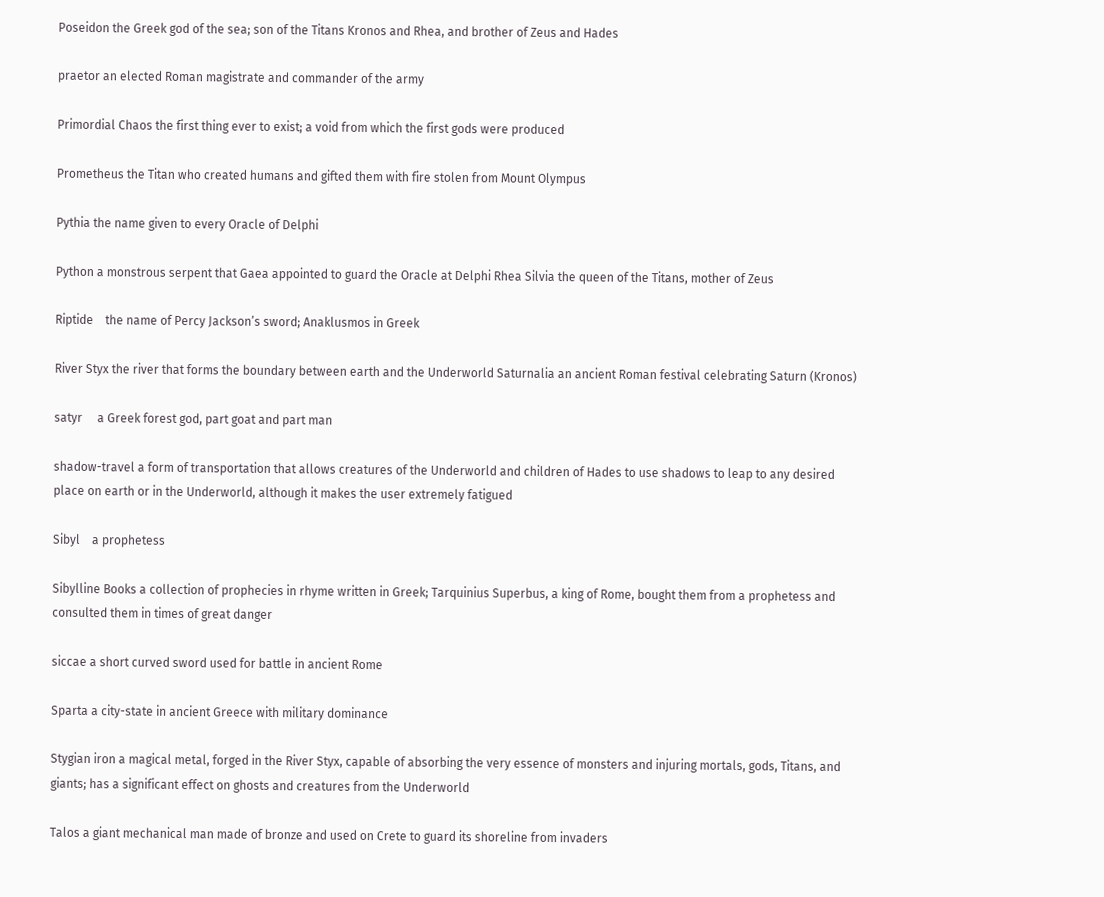Poseidon the Greek god of the sea; son of the Titans Kronos and Rhea, and brother of Zeus and Hades

praetor an elected Roman magistrate and commander of the army

Primordial Chaos the first thing ever to exist; a void from which the first gods were produced

Prometheus the Titan who created humans and gifted them with fire stolen from Mount Olympus

Pythia the name given to every Oracle of Delphi

Python a monstrous serpent that Gaea appointed to guard the Oracle at Delphi Rhea Silvia the queen of the Titans, mother of Zeus

Riptide    the name of Percy Jackson’s sword; Anaklusmos in Greek

River Styx the river that forms the boundary between earth and the Underworld Saturnalia an ancient Roman festival celebrating Saturn (Kronos)

satyr     a Greek forest god, part goat and part man

shadow-travel a form of transportation that allows creatures of the Underworld and children of Hades to use shadows to leap to any desired place on earth or in the Underworld, although it makes the user extremely fatigued

Sibyl    a prophetess

Sibylline Books a collection of prophecies in rhyme written in Greek; Tarquinius Superbus, a king of Rome, bought them from a prophetess and consulted them in times of great danger

siccae a short curved sword used for battle in ancient Rome

Sparta a city-state in ancient Greece with military dominance

Stygian iron a magical metal, forged in the River Styx, capable of absorbing the very essence of monsters and injuring mortals, gods, Titans, and giants; has a significant effect on ghosts and creatures from the Underworld

Talos a giant mechanical man made of bronze and used on Crete to guard its shoreline from invaders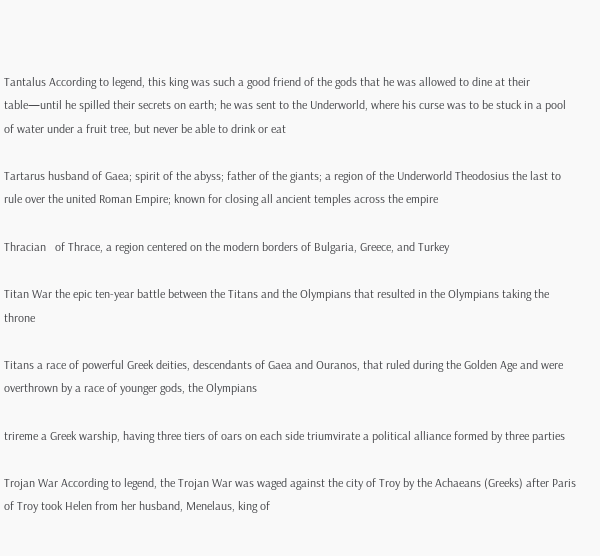Tantalus According to legend, this king was such a good friend of the gods that he was allowed to dine at their table—until he spilled their secrets on earth; he was sent to the Underworld, where his curse was to be stuck in a pool of water under a fruit tree, but never be able to drink or eat

Tartarus husband of Gaea; spirit of the abyss; father of the giants; a region of the Underworld Theodosius the last to rule over the united Roman Empire; known for closing all ancient temples across the empire

Thracian   of Thrace, a region centered on the modern borders of Bulgaria, Greece, and Turkey

Titan War the epic ten-year battle between the Titans and the Olympians that resulted in the Olympians taking the throne

Titans a race of powerful Greek deities, descendants of Gaea and Ouranos, that ruled during the Golden Age and were overthrown by a race of younger gods, the Olympians

trireme a Greek warship, having three tiers of oars on each side triumvirate a political alliance formed by three parties

Trojan War According to legend, the Trojan War was waged against the city of Troy by the Achaeans (Greeks) after Paris of Troy took Helen from her husband, Menelaus, king of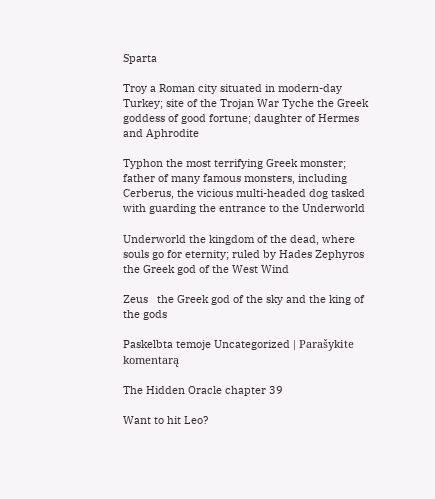Sparta

Troy a Roman city situated in modern-day Turkey; site of the Trojan War Tyche the Greek goddess of good fortune; daughter of Hermes and Aphrodite

Typhon the most terrifying Greek monster; father of many famous monsters, including Cerberus, the vicious multi-headed dog tasked with guarding the entrance to the Underworld

Underworld the kingdom of the dead, where souls go for eternity; ruled by Hades Zephyros the Greek god of the West Wind

Zeus   the Greek god of the sky and the king of the gods

Paskelbta temoje Uncategorized | Parašykite komentarą

The Hidden Oracle chapter 39

Want to hit Leo?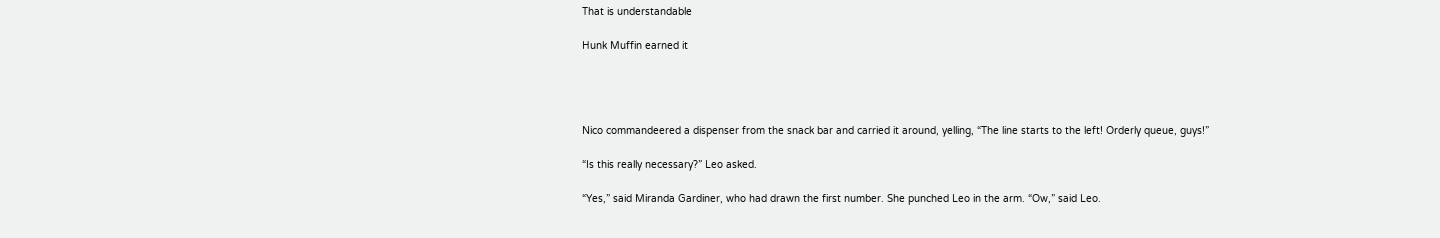That is understandable

Hunk Muffin earned it




Nico commandeered a dispenser from the snack bar and carried it around, yelling, “The line starts to the left! Orderly queue, guys!”

“Is this really necessary?” Leo asked.

“Yes,” said Miranda Gardiner, who had drawn the first number. She punched Leo in the arm. “Ow,” said Leo.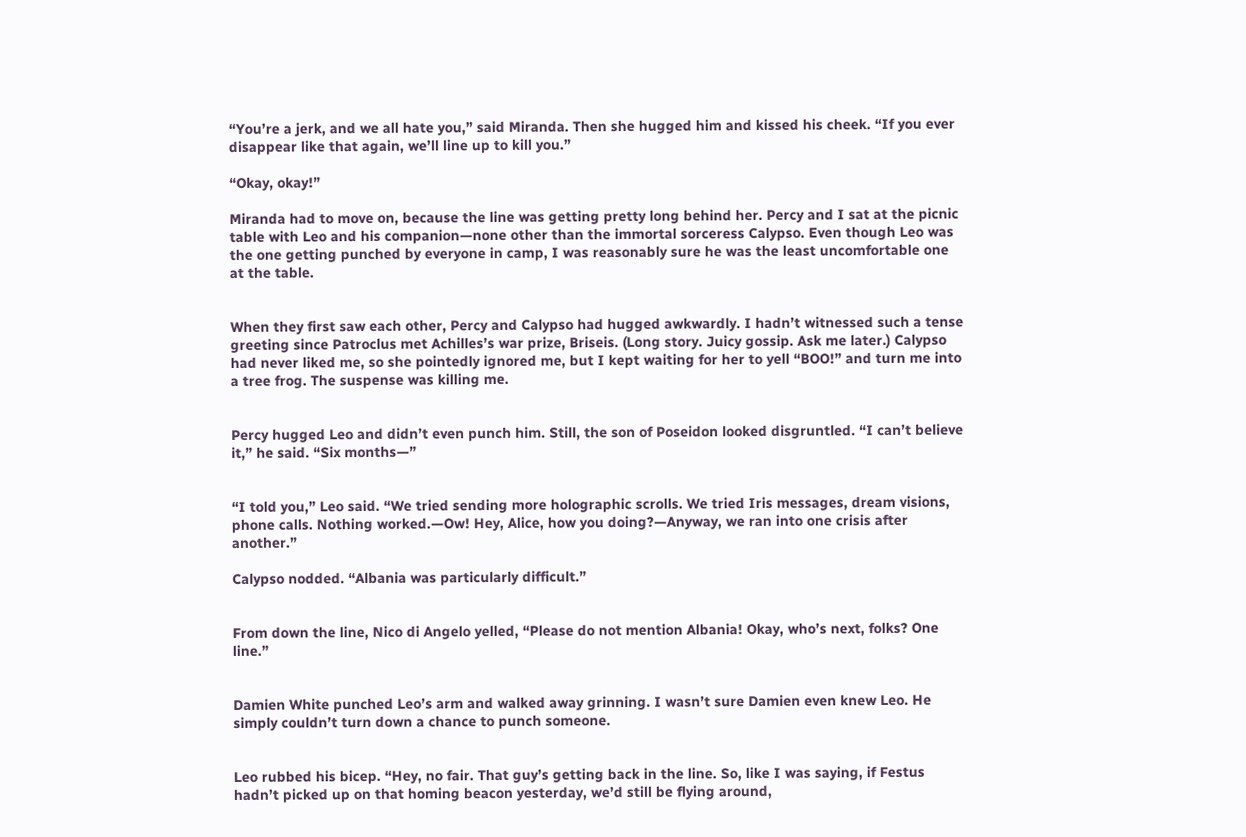“You’re a jerk, and we all hate you,” said Miranda. Then she hugged him and kissed his cheek. “If you ever disappear like that again, we’ll line up to kill you.”

“Okay, okay!”

Miranda had to move on, because the line was getting pretty long behind her. Percy and I sat at the picnic table with Leo and his companion—none other than the immortal sorceress Calypso. Even though Leo was the one getting punched by everyone in camp, I was reasonably sure he was the least uncomfortable one at the table.


When they first saw each other, Percy and Calypso had hugged awkwardly. I hadn’t witnessed such a tense greeting since Patroclus met Achilles’s war prize, Briseis. (Long story. Juicy gossip. Ask me later.) Calypso had never liked me, so she pointedly ignored me, but I kept waiting for her to yell “BOO!” and turn me into a tree frog. The suspense was killing me.


Percy hugged Leo and didn’t even punch him. Still, the son of Poseidon looked disgruntled. “I can’t believe it,” he said. “Six months—”


“I told you,” Leo said. “We tried sending more holographic scrolls. We tried Iris messages, dream visions, phone calls. Nothing worked.—Ow! Hey, Alice, how you doing?—Anyway, we ran into one crisis after another.”

Calypso nodded. “Albania was particularly difficult.”


From down the line, Nico di Angelo yelled, “Please do not mention Albania! Okay, who’s next, folks? One line.”


Damien White punched Leo’s arm and walked away grinning. I wasn’t sure Damien even knew Leo. He simply couldn’t turn down a chance to punch someone.


Leo rubbed his bicep. “Hey, no fair. That guy’s getting back in the line. So, like I was saying, if Festus hadn’t picked up on that homing beacon yesterday, we’d still be flying around,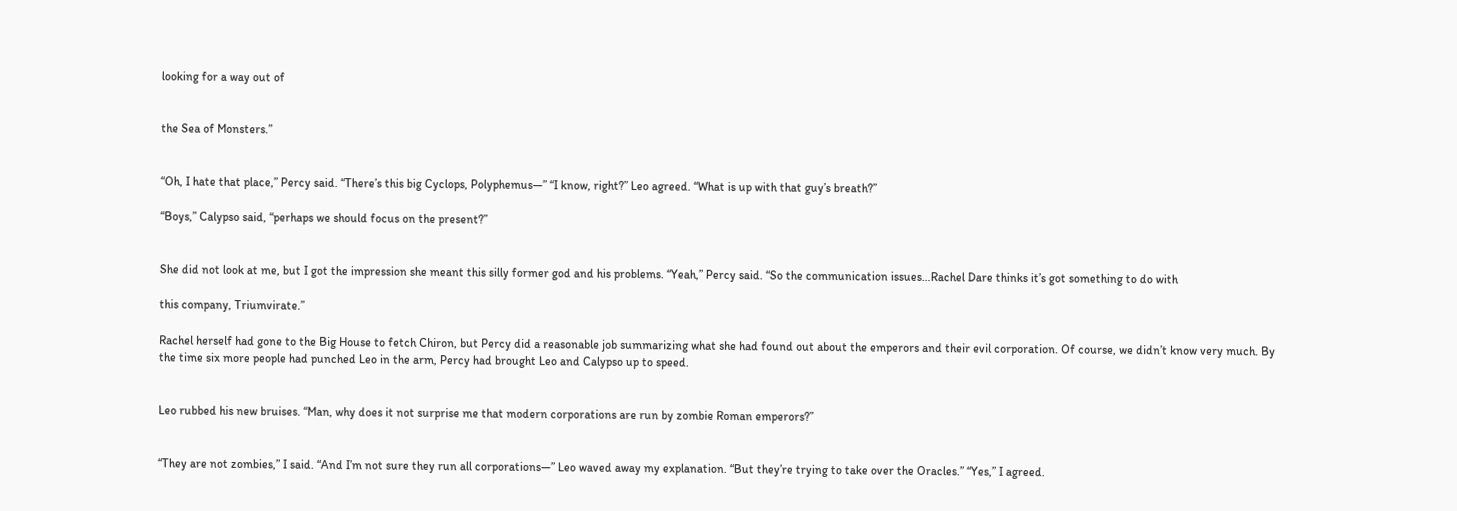looking for a way out of


the Sea of Monsters.”


“Oh, I hate that place,” Percy said. “There’s this big Cyclops, Polyphemus—” “I know, right?” Leo agreed. “What is up with that guy’s breath?”

“Boys,” Calypso said, “perhaps we should focus on the present?”


She did not look at me, but I got the impression she meant this silly former god and his problems. “Yeah,” Percy said. “So the communication issues…Rachel Dare thinks it’s got something to do with

this company, Triumvirate.”

Rachel herself had gone to the Big House to fetch Chiron, but Percy did a reasonable job summarizing what she had found out about the emperors and their evil corporation. Of course, we didn’t know very much. By the time six more people had punched Leo in the arm, Percy had brought Leo and Calypso up to speed.


Leo rubbed his new bruises. “Man, why does it not surprise me that modern corporations are run by zombie Roman emperors?”


“They are not zombies,” I said. “And I’m not sure they run all corporations—” Leo waved away my explanation. “But they’re trying to take over the Oracles.” “Yes,” I agreed.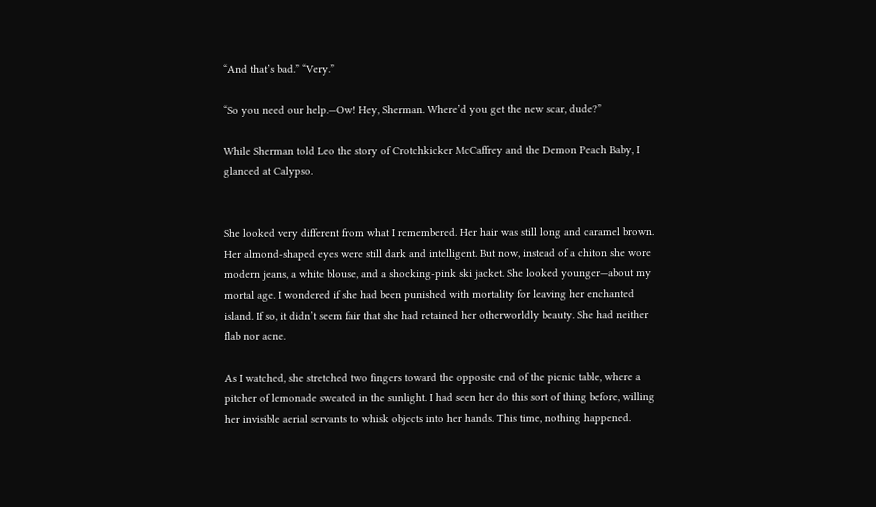“And that’s bad.” “Very.”

“So you need our help.—Ow! Hey, Sherman. Where’d you get the new scar, dude?”

While Sherman told Leo the story of Crotchkicker McCaffrey and the Demon Peach Baby, I glanced at Calypso.


She looked very different from what I remembered. Her hair was still long and caramel brown. Her almond-shaped eyes were still dark and intelligent. But now, instead of a chiton she wore modern jeans, a white blouse, and a shocking-pink ski jacket. She looked younger—about my mortal age. I wondered if she had been punished with mortality for leaving her enchanted island. If so, it didn’t seem fair that she had retained her otherworldly beauty. She had neither flab nor acne.

As I watched, she stretched two fingers toward the opposite end of the picnic table, where a pitcher of lemonade sweated in the sunlight. I had seen her do this sort of thing before, willing her invisible aerial servants to whisk objects into her hands. This time, nothing happened.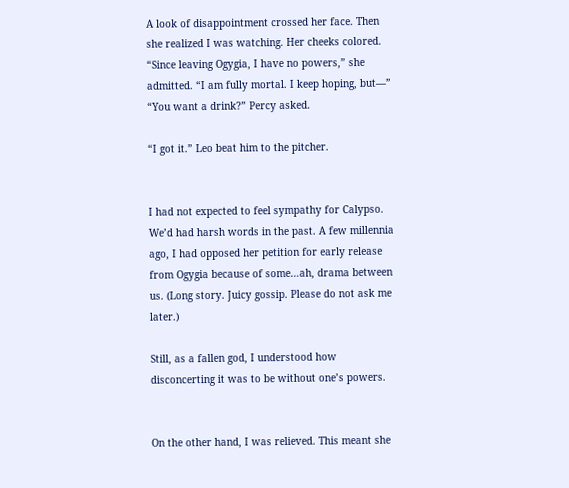A look of disappointment crossed her face. Then she realized I was watching. Her cheeks colored. “Since leaving Ogygia, I have no powers,” she admitted. “I am fully mortal. I keep hoping, but—” “You want a drink?” Percy asked.

“I got it.” Leo beat him to the pitcher.


I had not expected to feel sympathy for Calypso. We’d had harsh words in the past. A few millennia ago, I had opposed her petition for early release from Ogygia because of some…ah, drama between us. (Long story. Juicy gossip. Please do not ask me later.)

Still, as a fallen god, I understood how disconcerting it was to be without one’s powers.


On the other hand, I was relieved. This meant she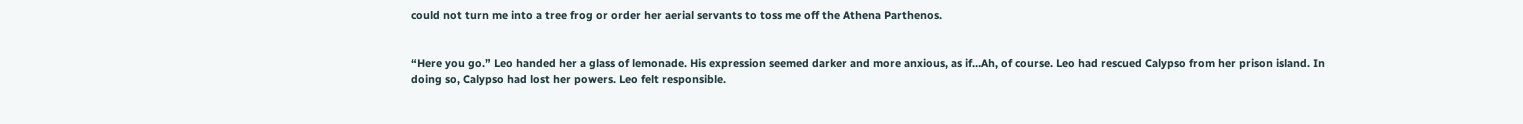could not turn me into a tree frog or order her aerial servants to toss me off the Athena Parthenos.


“Here you go.” Leo handed her a glass of lemonade. His expression seemed darker and more anxious, as if…Ah, of course. Leo had rescued Calypso from her prison island. In doing so, Calypso had lost her powers. Leo felt responsible.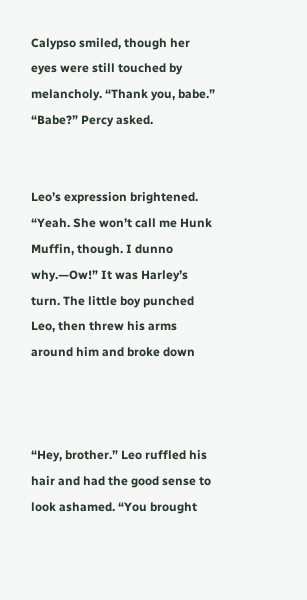Calypso smiled, though her eyes were still touched by melancholy. “Thank you, babe.” “Babe?” Percy asked.


Leo’s expression brightened. “Yeah. She won’t call me Hunk Muffin, though. I dunno why.—Ow!” It was Harley’s turn. The little boy punched Leo, then threw his arms around him and broke down



“Hey, brother.” Leo ruffled his hair and had the good sense to look ashamed. “You brought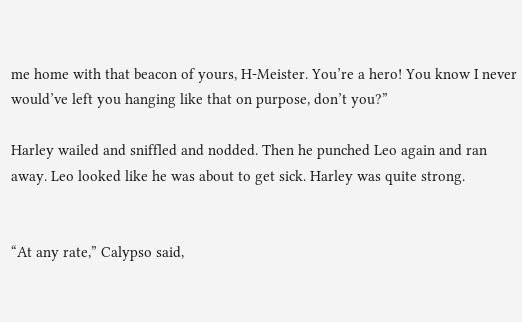me home with that beacon of yours, H-Meister. You’re a hero! You know I never would’ve left you hanging like that on purpose, don’t you?”

Harley wailed and sniffled and nodded. Then he punched Leo again and ran away. Leo looked like he was about to get sick. Harley was quite strong.


“At any rate,” Calypso said,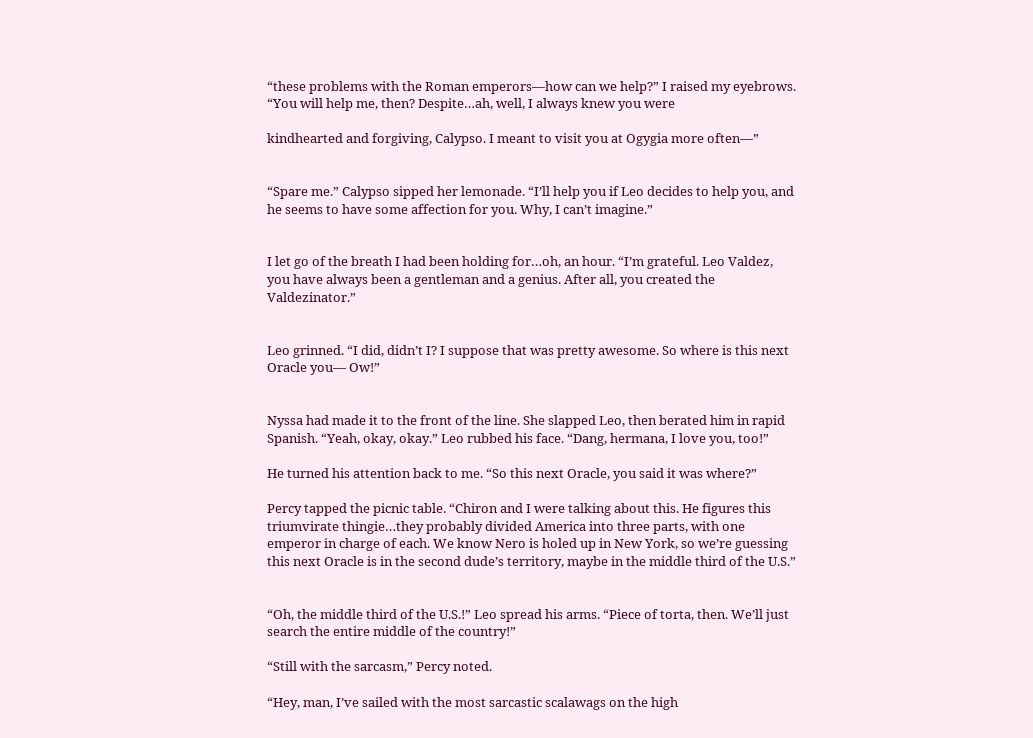“these problems with the Roman emperors—how can we help?” I raised my eyebrows. “You will help me, then? Despite…ah, well, I always knew you were

kindhearted and forgiving, Calypso. I meant to visit you at Ogygia more often—”


“Spare me.” Calypso sipped her lemonade. “I’ll help you if Leo decides to help you, and he seems to have some affection for you. Why, I can’t imagine.”


I let go of the breath I had been holding for…oh, an hour. “I’m grateful. Leo Valdez, you have always been a gentleman and a genius. After all, you created the Valdezinator.”


Leo grinned. “I did, didn’t I? I suppose that was pretty awesome. So where is this next Oracle you— Ow!”


Nyssa had made it to the front of the line. She slapped Leo, then berated him in rapid Spanish. “Yeah, okay, okay.” Leo rubbed his face. “Dang, hermana, I love you, too!”

He turned his attention back to me. “So this next Oracle, you said it was where?”

Percy tapped the picnic table. “Chiron and I were talking about this. He figures this triumvirate thingie…they probably divided America into three parts, with one emperor in charge of each. We know Nero is holed up in New York, so we’re guessing this next Oracle is in the second dude’s territory, maybe in the middle third of the U.S.”


“Oh, the middle third of the U.S.!” Leo spread his arms. “Piece of torta, then. We’ll just search the entire middle of the country!”

“Still with the sarcasm,” Percy noted.

“Hey, man, I’ve sailed with the most sarcastic scalawags on the high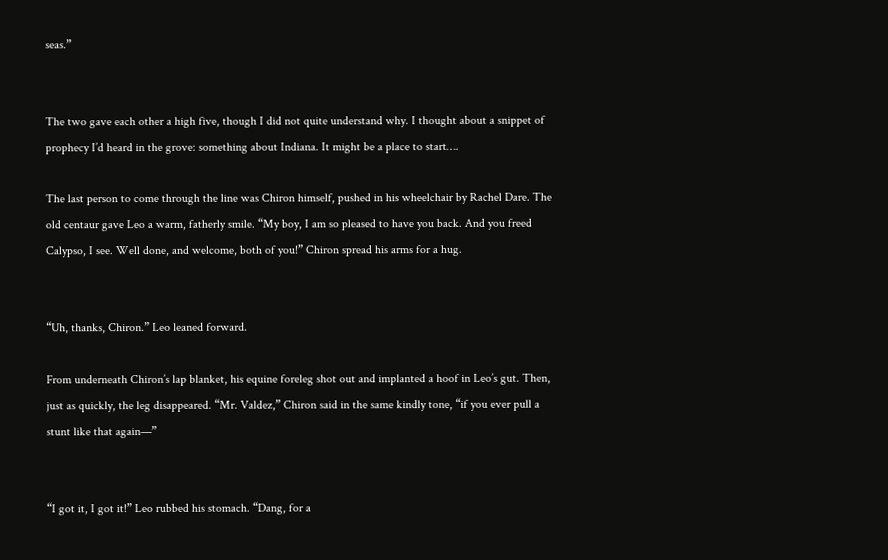seas.”


The two gave each other a high five, though I did not quite understand why. I thought about a snippet of prophecy I’d heard in the grove: something about Indiana. It might be a place to start….

The last person to come through the line was Chiron himself, pushed in his wheelchair by Rachel Dare. The old centaur gave Leo a warm, fatherly smile. “My boy, I am so pleased to have you back. And you freed Calypso, I see. Well done, and welcome, both of you!” Chiron spread his arms for a hug.


“Uh, thanks, Chiron.” Leo leaned forward.

From underneath Chiron’s lap blanket, his equine foreleg shot out and implanted a hoof in Leo’s gut. Then, just as quickly, the leg disappeared. “Mr. Valdez,” Chiron said in the same kindly tone, “if you ever pull a stunt like that again—”


“I got it, I got it!” Leo rubbed his stomach. “Dang, for a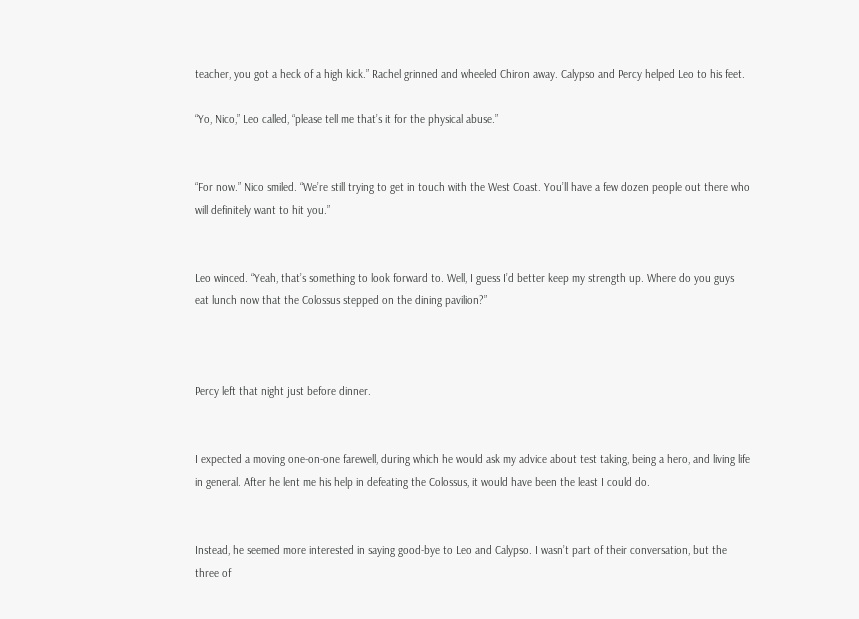teacher, you got a heck of a high kick.” Rachel grinned and wheeled Chiron away. Calypso and Percy helped Leo to his feet.

“Yo, Nico,” Leo called, “please tell me that’s it for the physical abuse.”


“For now.” Nico smiled. “We’re still trying to get in touch with the West Coast. You’ll have a few dozen people out there who will definitely want to hit you.”


Leo winced. “Yeah, that’s something to look forward to. Well, I guess I’d better keep my strength up. Where do you guys eat lunch now that the Colossus stepped on the dining pavilion?”



Percy left that night just before dinner.


I expected a moving one-on-one farewell, during which he would ask my advice about test taking, being a hero, and living life in general. After he lent me his help in defeating the Colossus, it would have been the least I could do.


Instead, he seemed more interested in saying good-bye to Leo and Calypso. I wasn’t part of their conversation, but the three of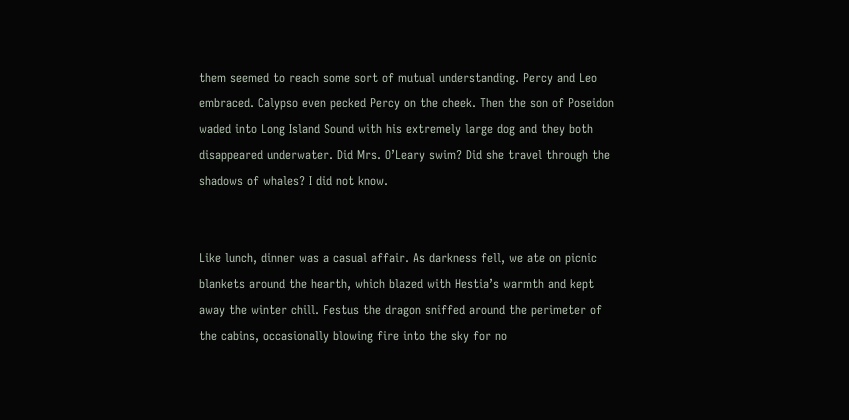them seemed to reach some sort of mutual understanding. Percy and Leo embraced. Calypso even pecked Percy on the cheek. Then the son of Poseidon waded into Long Island Sound with his extremely large dog and they both disappeared underwater. Did Mrs. O’Leary swim? Did she travel through the shadows of whales? I did not know.


Like lunch, dinner was a casual affair. As darkness fell, we ate on picnic blankets around the hearth, which blazed with Hestia’s warmth and kept away the winter chill. Festus the dragon sniffed around the perimeter of the cabins, occasionally blowing fire into the sky for no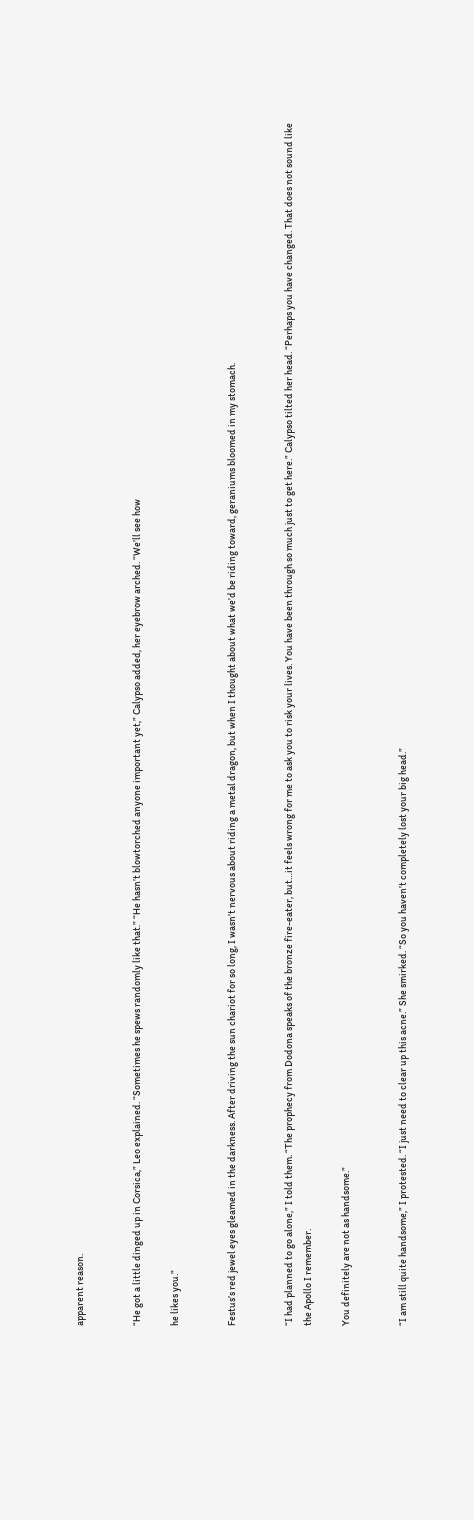apparent reason.


“He got a little dinged up in Corsica,” Leo explained. “Sometimes he spews randomly like that.” “He hasn’t blowtorched anyone important yet,” Calypso added, her eyebrow arched. “We’ll see how

he likes you.”


Festus’s red jewel eyes gleamed in the darkness. After driving the sun chariot for so long, I wasn’t nervous about riding a metal dragon, but when I thought about what we’d be riding toward, geraniums bloomed in my stomach.


“I had planned to go alone,” I told them. “The prophecy from Dodona speaks of the bronze fire-eater, but…it feels wrong for me to ask you to risk your lives. You have been through so much just to get here.” Calypso tilted her head. “Perhaps you have changed. That does not sound like the Apollo I remember.

You definitely are not as handsome.”


“I am still quite handsome,” I protested. “I just need to clear up this acne.” She smirked. “So you haven’t completely lost your big head.”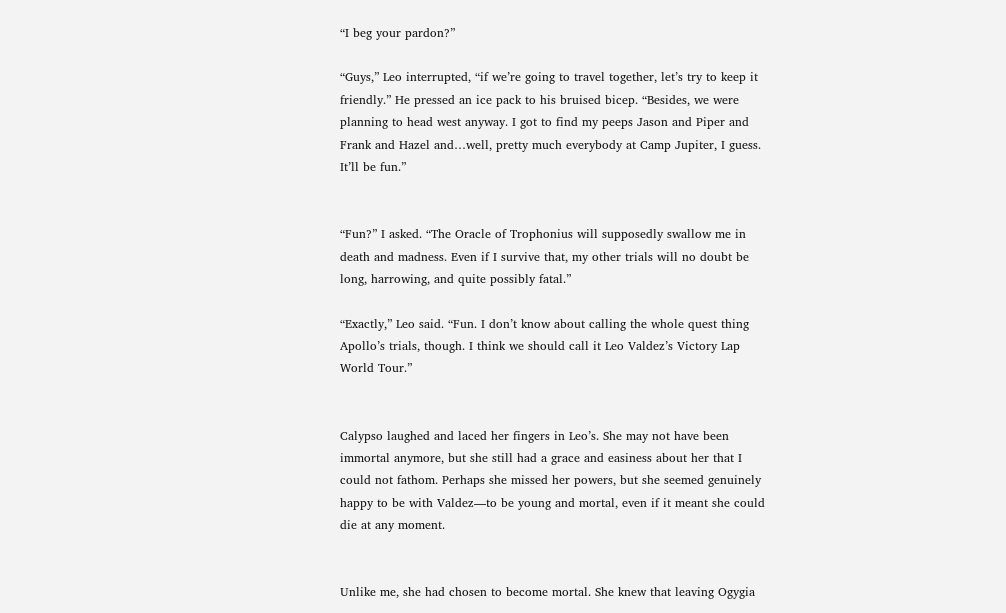“I beg your pardon?”

“Guys,” Leo interrupted, “if we’re going to travel together, let’s try to keep it friendly.” He pressed an ice pack to his bruised bicep. “Besides, we were planning to head west anyway. I got to find my peeps Jason and Piper and Frank and Hazel and…well, pretty much everybody at Camp Jupiter, I guess. It’ll be fun.”


“Fun?” I asked. “The Oracle of Trophonius will supposedly swallow me in death and madness. Even if I survive that, my other trials will no doubt be long, harrowing, and quite possibly fatal.”

“Exactly,” Leo said. “Fun. I don’t know about calling the whole quest thing Apollo’s trials, though. I think we should call it Leo Valdez’s Victory Lap World Tour.”


Calypso laughed and laced her fingers in Leo’s. She may not have been immortal anymore, but she still had a grace and easiness about her that I could not fathom. Perhaps she missed her powers, but she seemed genuinely happy to be with Valdez—to be young and mortal, even if it meant she could die at any moment.


Unlike me, she had chosen to become mortal. She knew that leaving Ogygia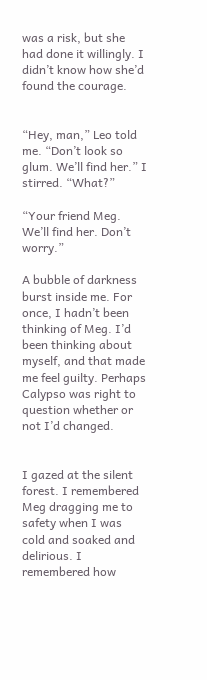was a risk, but she had done it willingly. I didn’t know how she’d found the courage.


“Hey, man,” Leo told me. “Don’t look so glum. We’ll find her.” I stirred. “What?”

“Your friend Meg. We’ll find her. Don’t worry.”

A bubble of darkness burst inside me. For once, I hadn’t been thinking of Meg. I’d been thinking about myself, and that made me feel guilty. Perhaps Calypso was right to question whether or not I’d changed.


I gazed at the silent forest. I remembered Meg dragging me to safety when I was cold and soaked and delirious. I remembered how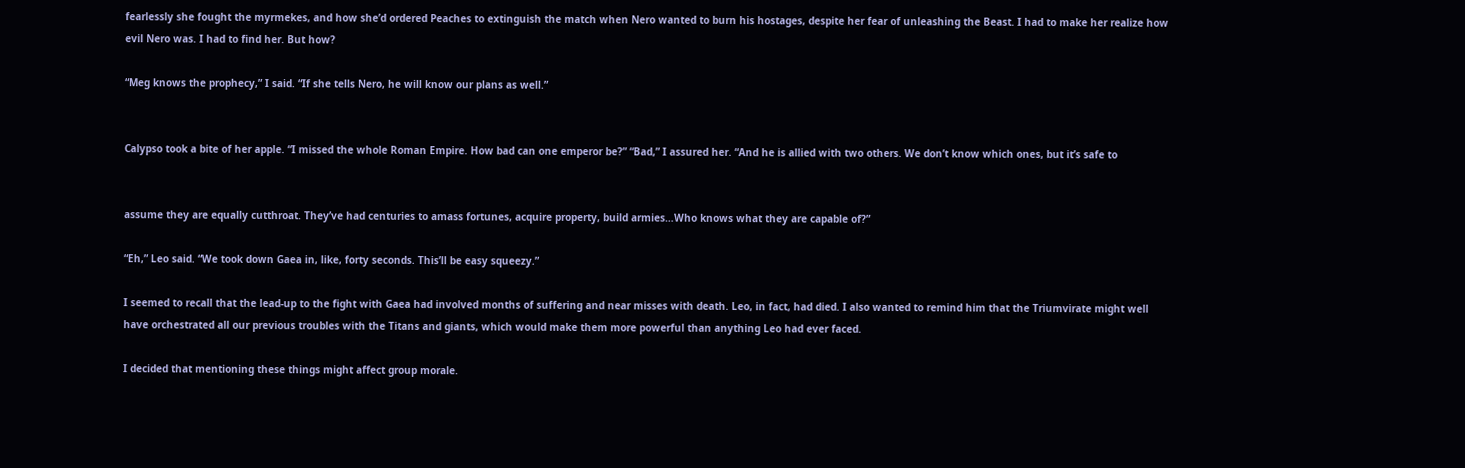fearlessly she fought the myrmekes, and how she’d ordered Peaches to extinguish the match when Nero wanted to burn his hostages, despite her fear of unleashing the Beast. I had to make her realize how evil Nero was. I had to find her. But how?

“Meg knows the prophecy,” I said. “If she tells Nero, he will know our plans as well.”


Calypso took a bite of her apple. “I missed the whole Roman Empire. How bad can one emperor be?” “Bad,” I assured her. “And he is allied with two others. We don’t know which ones, but it’s safe to


assume they are equally cutthroat. They’ve had centuries to amass fortunes, acquire property, build armies…Who knows what they are capable of?”

“Eh,” Leo said. “We took down Gaea in, like, forty seconds. This’ll be easy squeezy.”

I seemed to recall that the lead-up to the fight with Gaea had involved months of suffering and near misses with death. Leo, in fact, had died. I also wanted to remind him that the Triumvirate might well have orchestrated all our previous troubles with the Titans and giants, which would make them more powerful than anything Leo had ever faced.

I decided that mentioning these things might affect group morale.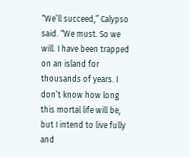“We’ll succeed,” Calypso said. “We must. So we will. I have been trapped on an island for thousands of years. I don’t know how long this mortal life will be, but I intend to live fully and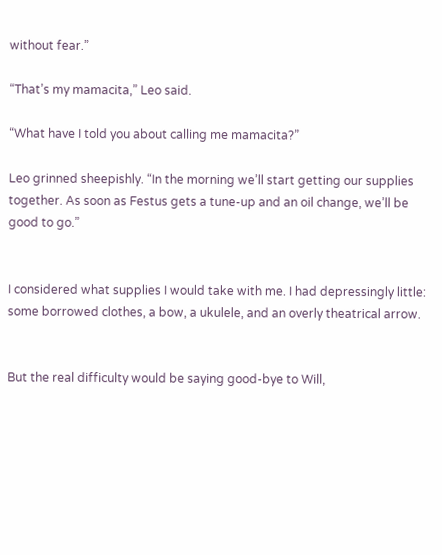without fear.”

“That’s my mamacita,” Leo said.

“What have I told you about calling me mamacita?”

Leo grinned sheepishly. “In the morning we’ll start getting our supplies together. As soon as Festus gets a tune-up and an oil change, we’ll be good to go.”


I considered what supplies I would take with me. I had depressingly little: some borrowed clothes, a bow, a ukulele, and an overly theatrical arrow.


But the real difficulty would be saying good-bye to Will,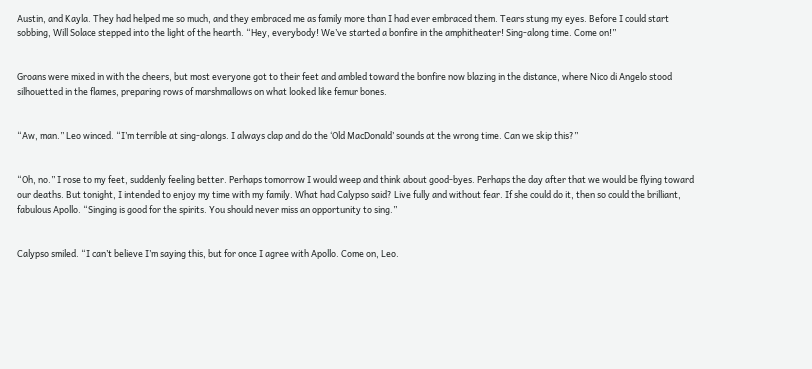Austin, and Kayla. They had helped me so much, and they embraced me as family more than I had ever embraced them. Tears stung my eyes. Before I could start sobbing, Will Solace stepped into the light of the hearth. “Hey, everybody! We’ve started a bonfire in the amphitheater! Sing-along time. Come on!”


Groans were mixed in with the cheers, but most everyone got to their feet and ambled toward the bonfire now blazing in the distance, where Nico di Angelo stood silhouetted in the flames, preparing rows of marshmallows on what looked like femur bones.


“Aw, man.” Leo winced. “I’m terrible at sing-alongs. I always clap and do the ‘Old MacDonald’ sounds at the wrong time. Can we skip this?”


“Oh, no.” I rose to my feet, suddenly feeling better. Perhaps tomorrow I would weep and think about good-byes. Perhaps the day after that we would be flying toward our deaths. But tonight, I intended to enjoy my time with my family. What had Calypso said? Live fully and without fear. If she could do it, then so could the brilliant, fabulous Apollo. “Singing is good for the spirits. You should never miss an opportunity to sing.”


Calypso smiled. “I can’t believe I’m saying this, but for once I agree with Apollo. Come on, Leo.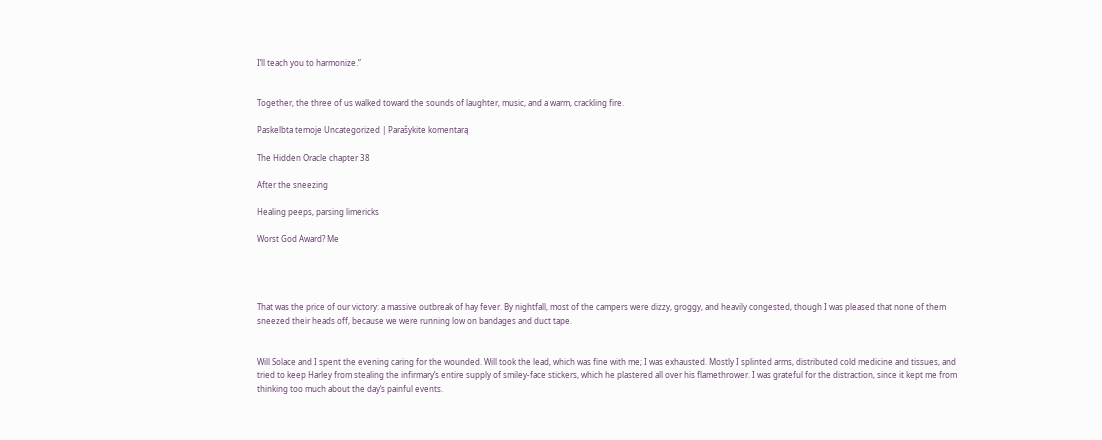I’ll teach you to harmonize.”


Together, the three of us walked toward the sounds of laughter, music, and a warm, crackling fire.

Paskelbta temoje Uncategorized | Parašykite komentarą

The Hidden Oracle chapter 38

After the sneezing

Healing peeps, parsing limericks

Worst God Award? Me




That was the price of our victory: a massive outbreak of hay fever. By nightfall, most of the campers were dizzy, groggy, and heavily congested, though I was pleased that none of them sneezed their heads off, because we were running low on bandages and duct tape.


Will Solace and I spent the evening caring for the wounded. Will took the lead, which was fine with me; I was exhausted. Mostly I splinted arms, distributed cold medicine and tissues, and tried to keep Harley from stealing the infirmary’s entire supply of smiley-face stickers, which he plastered all over his flamethrower. I was grateful for the distraction, since it kept me from thinking too much about the day’s painful events.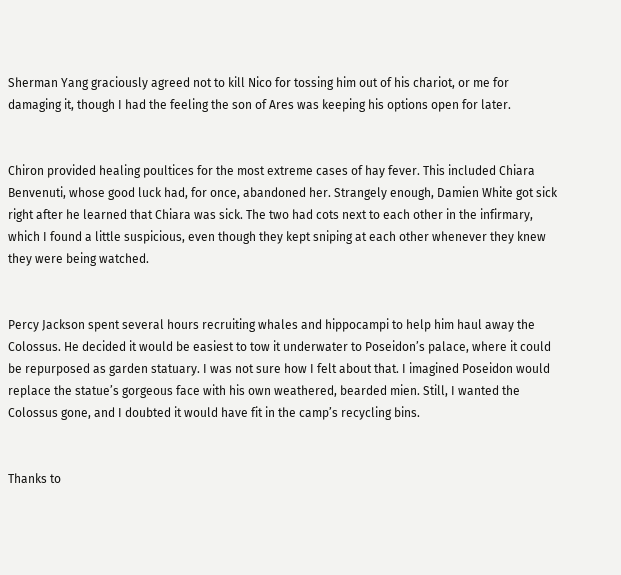Sherman Yang graciously agreed not to kill Nico for tossing him out of his chariot, or me for damaging it, though I had the feeling the son of Ares was keeping his options open for later.


Chiron provided healing poultices for the most extreme cases of hay fever. This included Chiara Benvenuti, whose good luck had, for once, abandoned her. Strangely enough, Damien White got sick right after he learned that Chiara was sick. The two had cots next to each other in the infirmary, which I found a little suspicious, even though they kept sniping at each other whenever they knew they were being watched.


Percy Jackson spent several hours recruiting whales and hippocampi to help him haul away the Colossus. He decided it would be easiest to tow it underwater to Poseidon’s palace, where it could be repurposed as garden statuary. I was not sure how I felt about that. I imagined Poseidon would replace the statue’s gorgeous face with his own weathered, bearded mien. Still, I wanted the Colossus gone, and I doubted it would have fit in the camp’s recycling bins.


Thanks to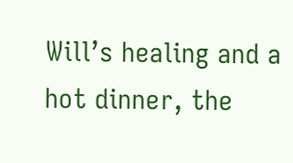Will’s healing and a hot dinner, the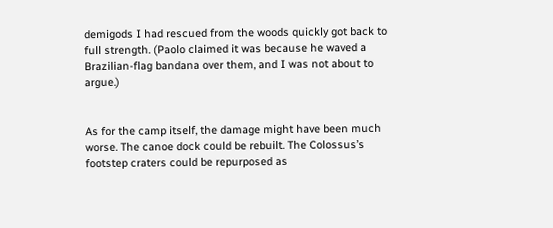demigods I had rescued from the woods quickly got back to full strength. (Paolo claimed it was because he waved a Brazilian-flag bandana over them, and I was not about to argue.)


As for the camp itself, the damage might have been much worse. The canoe dock could be rebuilt. The Colossus’s footstep craters could be repurposed as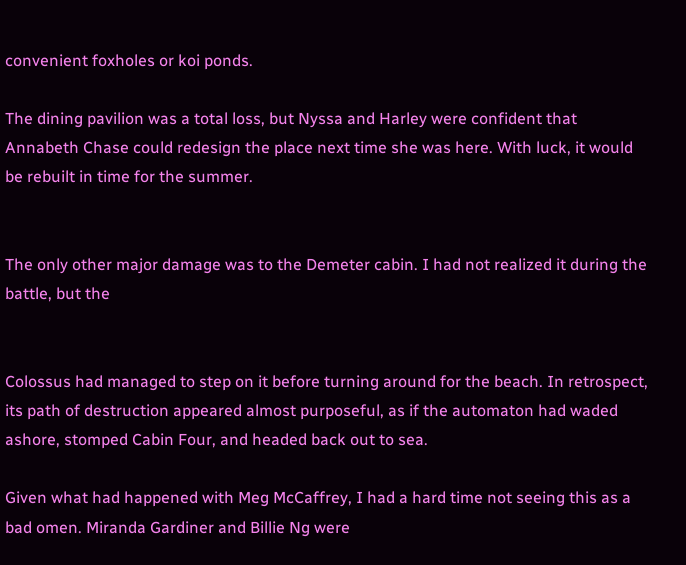convenient foxholes or koi ponds.

The dining pavilion was a total loss, but Nyssa and Harley were confident that Annabeth Chase could redesign the place next time she was here. With luck, it would be rebuilt in time for the summer.


The only other major damage was to the Demeter cabin. I had not realized it during the battle, but the


Colossus had managed to step on it before turning around for the beach. In retrospect, its path of destruction appeared almost purposeful, as if the automaton had waded ashore, stomped Cabin Four, and headed back out to sea.

Given what had happened with Meg McCaffrey, I had a hard time not seeing this as a bad omen. Miranda Gardiner and Billie Ng were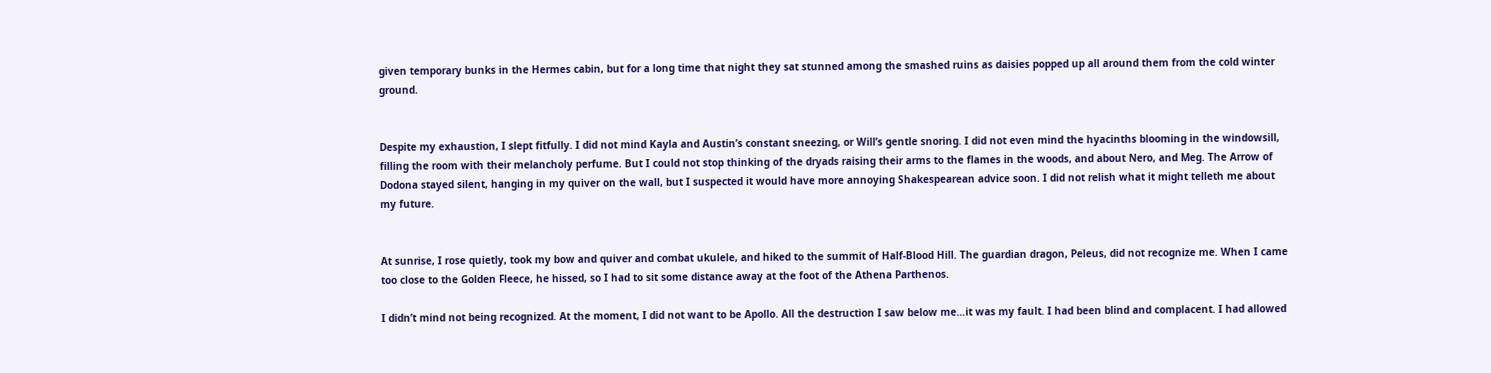given temporary bunks in the Hermes cabin, but for a long time that night they sat stunned among the smashed ruins as daisies popped up all around them from the cold winter ground.


Despite my exhaustion, I slept fitfully. I did not mind Kayla and Austin’s constant sneezing, or Will’s gentle snoring. I did not even mind the hyacinths blooming in the windowsill, filling the room with their melancholy perfume. But I could not stop thinking of the dryads raising their arms to the flames in the woods, and about Nero, and Meg. The Arrow of Dodona stayed silent, hanging in my quiver on the wall, but I suspected it would have more annoying Shakespearean advice soon. I did not relish what it might telleth me about my future.


At sunrise, I rose quietly, took my bow and quiver and combat ukulele, and hiked to the summit of Half-Blood Hill. The guardian dragon, Peleus, did not recognize me. When I came too close to the Golden Fleece, he hissed, so I had to sit some distance away at the foot of the Athena Parthenos.

I didn’t mind not being recognized. At the moment, I did not want to be Apollo. All the destruction I saw below me…it was my fault. I had been blind and complacent. I had allowed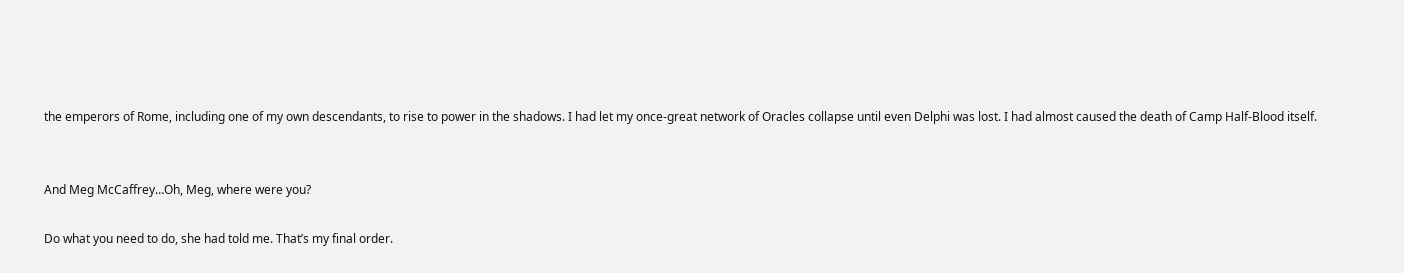the emperors of Rome, including one of my own descendants, to rise to power in the shadows. I had let my once-great network of Oracles collapse until even Delphi was lost. I had almost caused the death of Camp Half-Blood itself.


And Meg McCaffrey…Oh, Meg, where were you?

Do what you need to do, she had told me. That’s my final order.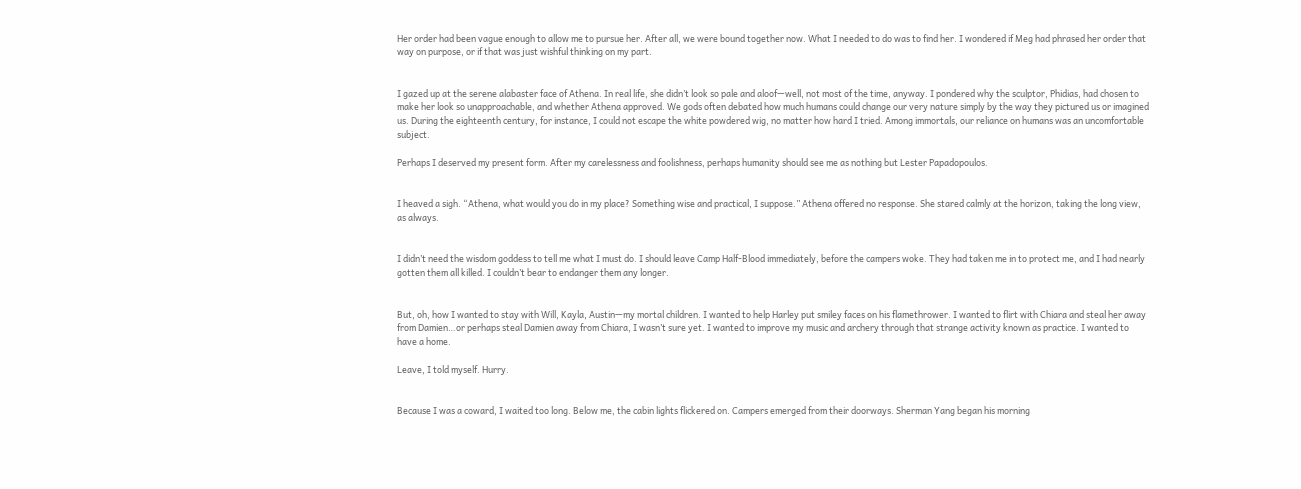Her order had been vague enough to allow me to pursue her. After all, we were bound together now. What I needed to do was to find her. I wondered if Meg had phrased her order that way on purpose, or if that was just wishful thinking on my part.


I gazed up at the serene alabaster face of Athena. In real life, she didn’t look so pale and aloof—well, not most of the time, anyway. I pondered why the sculptor, Phidias, had chosen to make her look so unapproachable, and whether Athena approved. We gods often debated how much humans could change our very nature simply by the way they pictured us or imagined us. During the eighteenth century, for instance, I could not escape the white powdered wig, no matter how hard I tried. Among immortals, our reliance on humans was an uncomfortable subject.

Perhaps I deserved my present form. After my carelessness and foolishness, perhaps humanity should see me as nothing but Lester Papadopoulos.


I heaved a sigh. “Athena, what would you do in my place? Something wise and practical, I suppose.” Athena offered no response. She stared calmly at the horizon, taking the long view, as always.


I didn’t need the wisdom goddess to tell me what I must do. I should leave Camp Half-Blood immediately, before the campers woke. They had taken me in to protect me, and I had nearly gotten them all killed. I couldn’t bear to endanger them any longer.


But, oh, how I wanted to stay with Will, Kayla, Austin—my mortal children. I wanted to help Harley put smiley faces on his flamethrower. I wanted to flirt with Chiara and steal her away from Damien…or perhaps steal Damien away from Chiara, I wasn’t sure yet. I wanted to improve my music and archery through that strange activity known as practice. I wanted to have a home.

Leave, I told myself. Hurry.


Because I was a coward, I waited too long. Below me, the cabin lights flickered on. Campers emerged from their doorways. Sherman Yang began his morning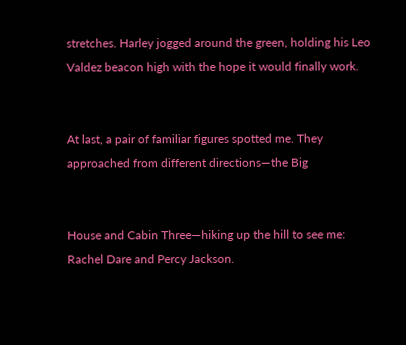stretches. Harley jogged around the green, holding his Leo Valdez beacon high with the hope it would finally work.


At last, a pair of familiar figures spotted me. They approached from different directions—the Big


House and Cabin Three—hiking up the hill to see me: Rachel Dare and Percy Jackson.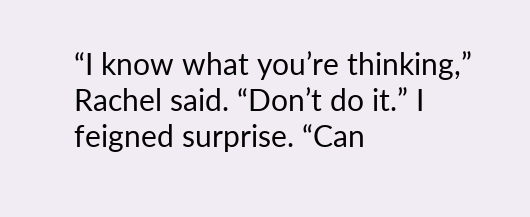“I know what you’re thinking,” Rachel said. “Don’t do it.” I feigned surprise. “Can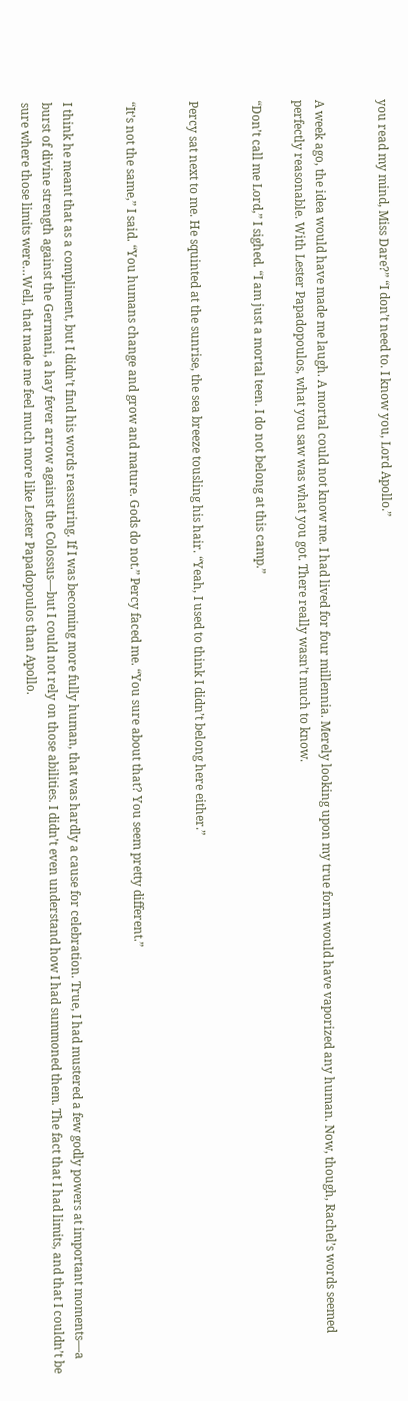you read my mind, Miss Dare?” “I don’t need to. I know you, Lord Apollo.”


A week ago, the idea would have made me laugh. A mortal could not know me. I had lived for four millennia. Merely looking upon my true form would have vaporized any human. Now, though, Rachel’s words seemed perfectly reasonable. With Lester Papadopoulos, what you saw was what you got. There really wasn’t much to know.

“Don’t call me Lord,” I sighed. “I am just a mortal teen. I do not belong at this camp.”


Percy sat next to me. He squinted at the sunrise, the sea breeze tousling his hair. “Yeah, I used to think I didn’t belong here either.”


“It’s not the same,” I said. “You humans change and grow and mature. Gods do not.” Percy faced me. “You sure about that? You seem pretty different.”


I think he meant that as a compliment, but I didn’t find his words reassuring. If I was becoming more fully human, that was hardly a cause for celebration. True, I had mustered a few godly powers at important moments—a burst of divine strength against the Germani, a hay fever arrow against the Colossus—but I could not rely on those abilities. I didn’t even understand how I had summoned them. The fact that I had limits, and that I couldn’t be sure where those limits were…Well, that made me feel much more like Lester Papadopoulos than Apollo.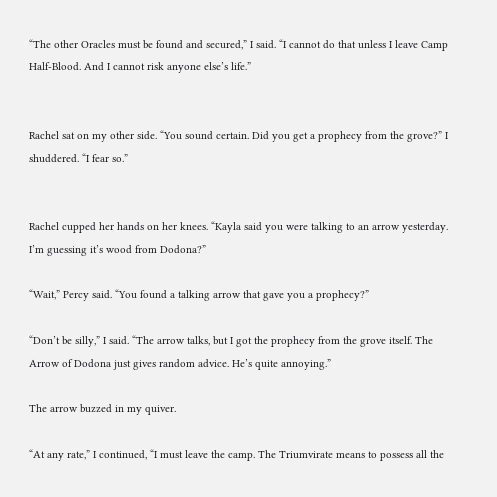“The other Oracles must be found and secured,” I said. “I cannot do that unless I leave Camp Half-Blood. And I cannot risk anyone else’s life.”


Rachel sat on my other side. “You sound certain. Did you get a prophecy from the grove?” I shuddered. “I fear so.”


Rachel cupped her hands on her knees. “Kayla said you were talking to an arrow yesterday. I’m guessing it’s wood from Dodona?”

“Wait,” Percy said. “You found a talking arrow that gave you a prophecy?”

“Don’t be silly,” I said. “The arrow talks, but I got the prophecy from the grove itself. The Arrow of Dodona just gives random advice. He’s quite annoying.”

The arrow buzzed in my quiver.

“At any rate,” I continued, “I must leave the camp. The Triumvirate means to possess all the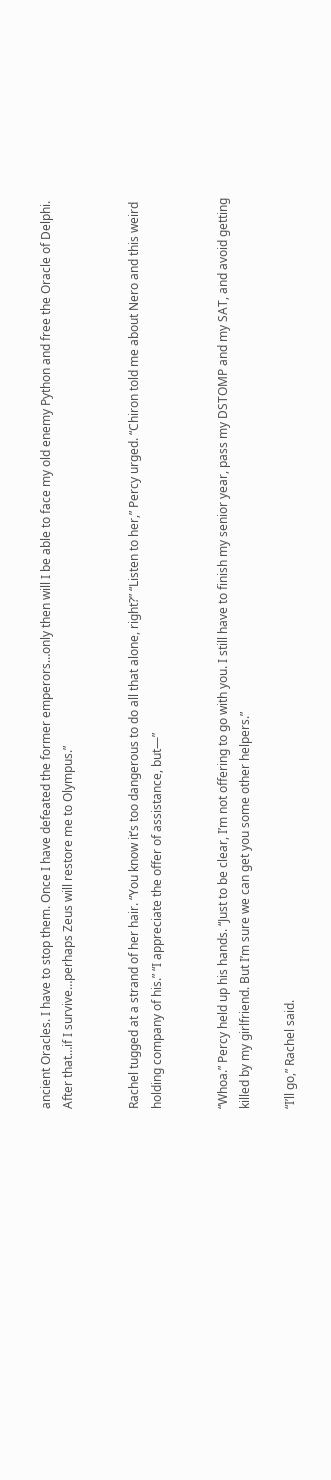ancient Oracles. I have to stop them. Once I have defeated the former emperors…only then will I be able to face my old enemy Python and free the Oracle of Delphi. After that…if I survive…perhaps Zeus will restore me to Olympus.”


Rachel tugged at a strand of her hair. “You know it’s too dangerous to do all that alone, right?” “Listen to her,” Percy urged. “Chiron told me about Nero and this weird holding company of his.” “I appreciate the offer of assistance, but—”


“Whoa.” Percy held up his hands. “Just to be clear, I’m not offering to go with you. I still have to finish my senior year, pass my DSTOMP and my SAT, and avoid getting killed by my girlfriend. But I’m sure we can get you some other helpers.”

“I’ll go,” Rachel said.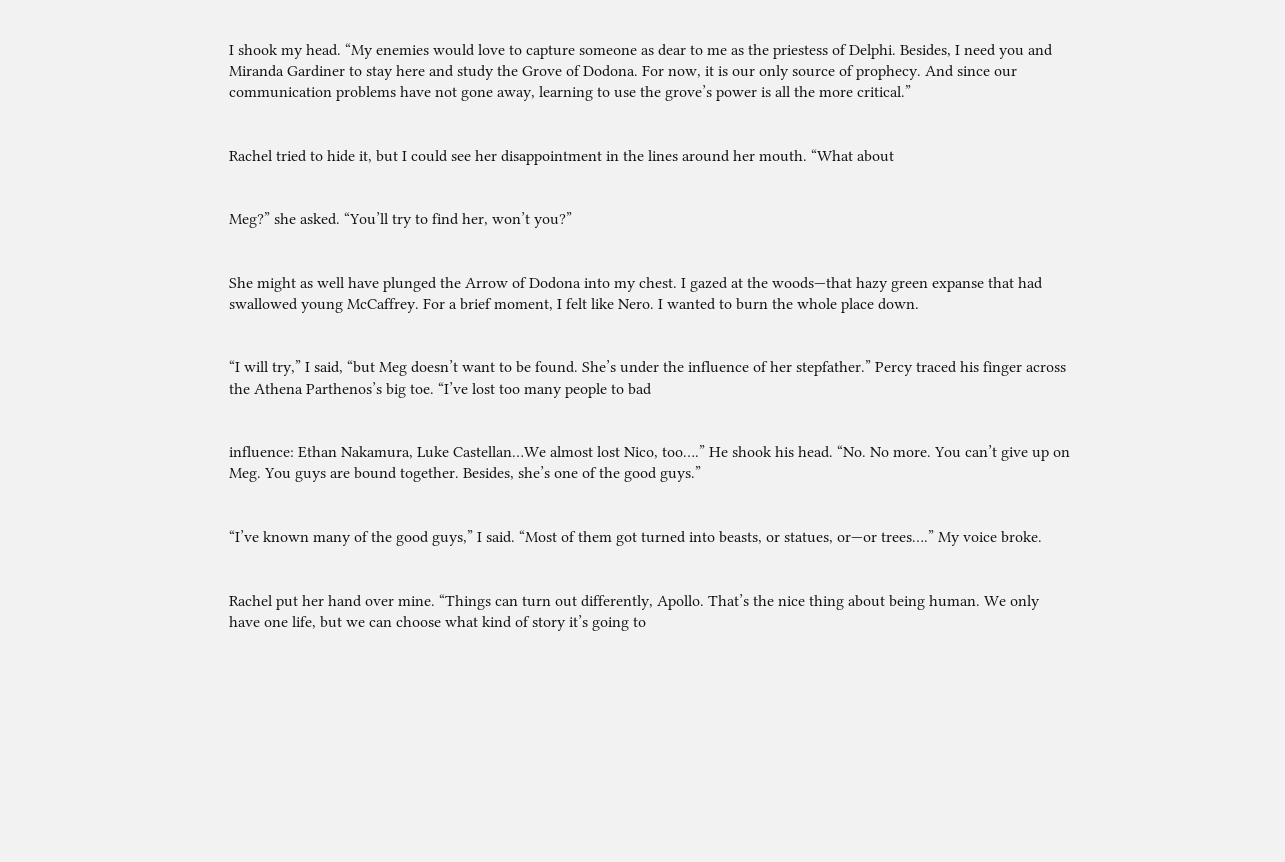I shook my head. “My enemies would love to capture someone as dear to me as the priestess of Delphi. Besides, I need you and Miranda Gardiner to stay here and study the Grove of Dodona. For now, it is our only source of prophecy. And since our communication problems have not gone away, learning to use the grove’s power is all the more critical.”


Rachel tried to hide it, but I could see her disappointment in the lines around her mouth. “What about


Meg?” she asked. “You’ll try to find her, won’t you?”


She might as well have plunged the Arrow of Dodona into my chest. I gazed at the woods—that hazy green expanse that had swallowed young McCaffrey. For a brief moment, I felt like Nero. I wanted to burn the whole place down.


“I will try,” I said, “but Meg doesn’t want to be found. She’s under the influence of her stepfather.” Percy traced his finger across the Athena Parthenos’s big toe. “I’ve lost too many people to bad


influence: Ethan Nakamura, Luke Castellan…We almost lost Nico, too….” He shook his head. “No. No more. You can’t give up on Meg. You guys are bound together. Besides, she’s one of the good guys.”


“I’ve known many of the good guys,” I said. “Most of them got turned into beasts, or statues, or—or trees….” My voice broke.


Rachel put her hand over mine. “Things can turn out differently, Apollo. That’s the nice thing about being human. We only have one life, but we can choose what kind of story it’s going to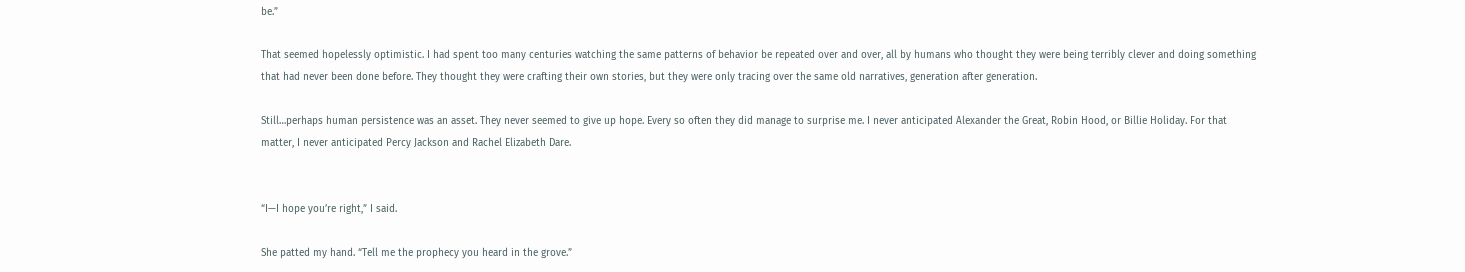be.”

That seemed hopelessly optimistic. I had spent too many centuries watching the same patterns of behavior be repeated over and over, all by humans who thought they were being terribly clever and doing something that had never been done before. They thought they were crafting their own stories, but they were only tracing over the same old narratives, generation after generation.

Still…perhaps human persistence was an asset. They never seemed to give up hope. Every so often they did manage to surprise me. I never anticipated Alexander the Great, Robin Hood, or Billie Holiday. For that matter, I never anticipated Percy Jackson and Rachel Elizabeth Dare.


“I—I hope you’re right,” I said.

She patted my hand. “Tell me the prophecy you heard in the grove.”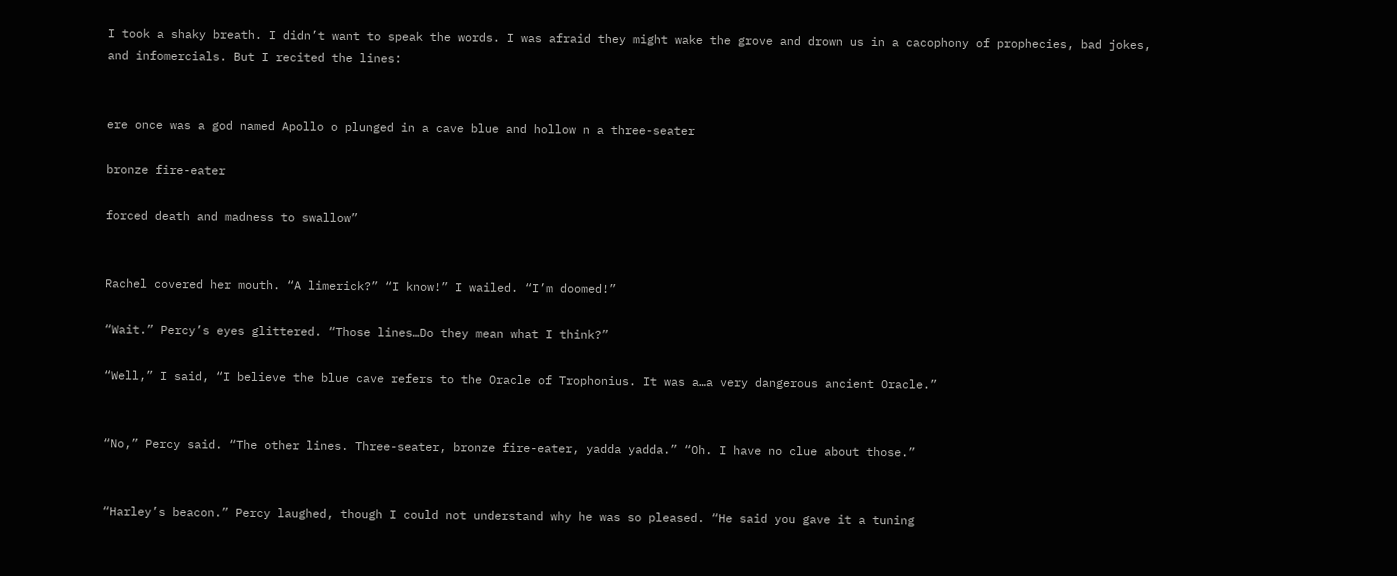I took a shaky breath. I didn’t want to speak the words. I was afraid they might wake the grove and drown us in a cacophony of prophecies, bad jokes, and infomercials. But I recited the lines:


ere once was a god named Apollo o plunged in a cave blue and hollow n a three-seater

bronze fire-eater

forced death and madness to swallow”


Rachel covered her mouth. “A limerick?” “I know!” I wailed. “I’m doomed!”

“Wait.” Percy’s eyes glittered. “Those lines…Do they mean what I think?”

“Well,” I said, “I believe the blue cave refers to the Oracle of Trophonius. It was a…a very dangerous ancient Oracle.”


“No,” Percy said. “The other lines. Three-seater, bronze fire-eater, yadda yadda.” “Oh. I have no clue about those.”


“Harley’s beacon.” Percy laughed, though I could not understand why he was so pleased. “He said you gave it a tuning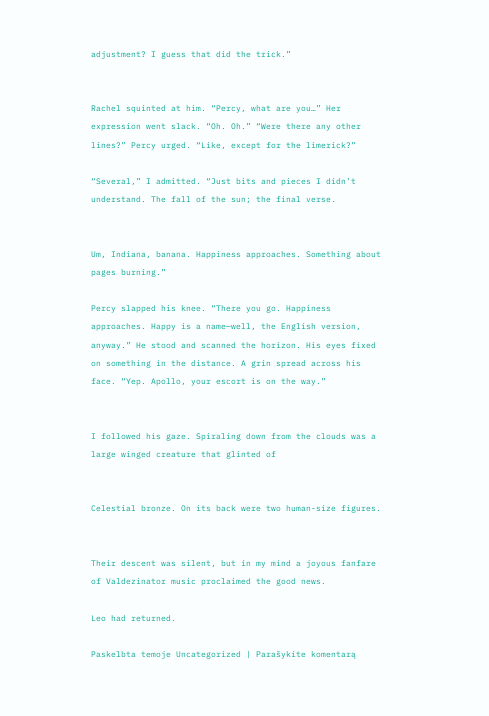adjustment? I guess that did the trick.”


Rachel squinted at him. “Percy, what are you…” Her expression went slack. “Oh. Oh.” “Were there any other lines?” Percy urged. “Like, except for the limerick?”

“Several,” I admitted. “Just bits and pieces I didn’t understand. The fall of the sun; the final verse.


Um, Indiana, banana. Happiness approaches. Something about pages burning.”

Percy slapped his knee. “There you go. Happiness approaches. Happy is a name—well, the English version, anyway.” He stood and scanned the horizon. His eyes fixed on something in the distance. A grin spread across his face. “Yep. Apollo, your escort is on the way.”


I followed his gaze. Spiraling down from the clouds was a large winged creature that glinted of


Celestial bronze. On its back were two human-size figures.


Their descent was silent, but in my mind a joyous fanfare of Valdezinator music proclaimed the good news.

Leo had returned.

Paskelbta temoje Uncategorized | Parašykite komentarą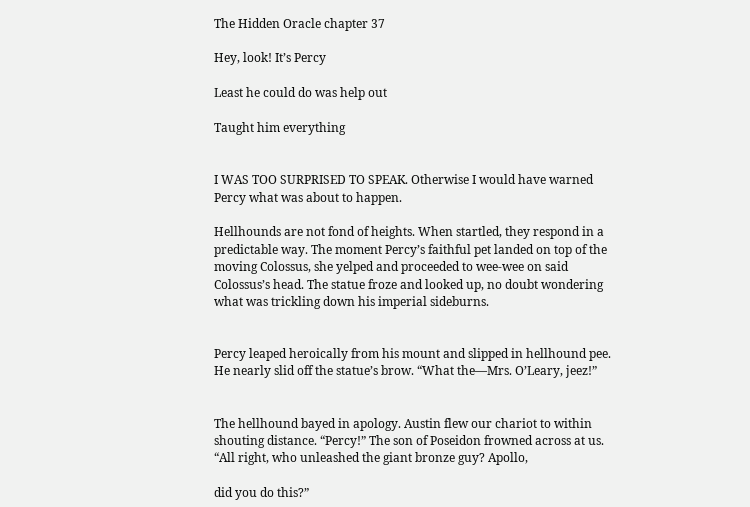The Hidden Oracle chapter 37

Hey, look! It’s Percy

Least he could do was help out

Taught him everything


I WAS TOO SURPRISED TO SPEAK. Otherwise I would have warned Percy what was about to happen.

Hellhounds are not fond of heights. When startled, they respond in a predictable way. The moment Percy’s faithful pet landed on top of the moving Colossus, she yelped and proceeded to wee-wee on said Colossus’s head. The statue froze and looked up, no doubt wondering what was trickling down his imperial sideburns.


Percy leaped heroically from his mount and slipped in hellhound pee. He nearly slid off the statue’s brow. “What the—Mrs. O’Leary, jeez!”


The hellhound bayed in apology. Austin flew our chariot to within shouting distance. “Percy!” The son of Poseidon frowned across at us. “All right, who unleashed the giant bronze guy? Apollo,

did you do this?”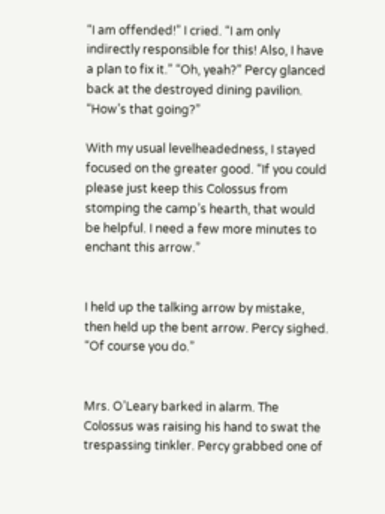“I am offended!” I cried. “I am only indirectly responsible for this! Also, I have a plan to fix it.” “Oh, yeah?” Percy glanced back at the destroyed dining pavilion. “How’s that going?”

With my usual levelheadedness, I stayed focused on the greater good. “If you could please just keep this Colossus from stomping the camp’s hearth, that would be helpful. I need a few more minutes to enchant this arrow.”


I held up the talking arrow by mistake, then held up the bent arrow. Percy sighed. “Of course you do.”


Mrs. O’Leary barked in alarm. The Colossus was raising his hand to swat the trespassing tinkler. Percy grabbed one of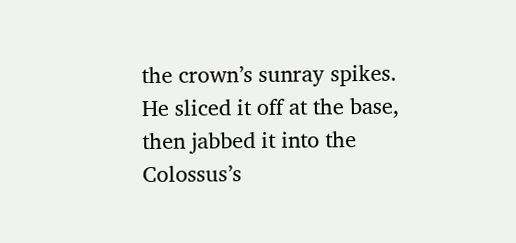the crown’s sunray spikes. He sliced it off at the base, then jabbed it into the Colossus’s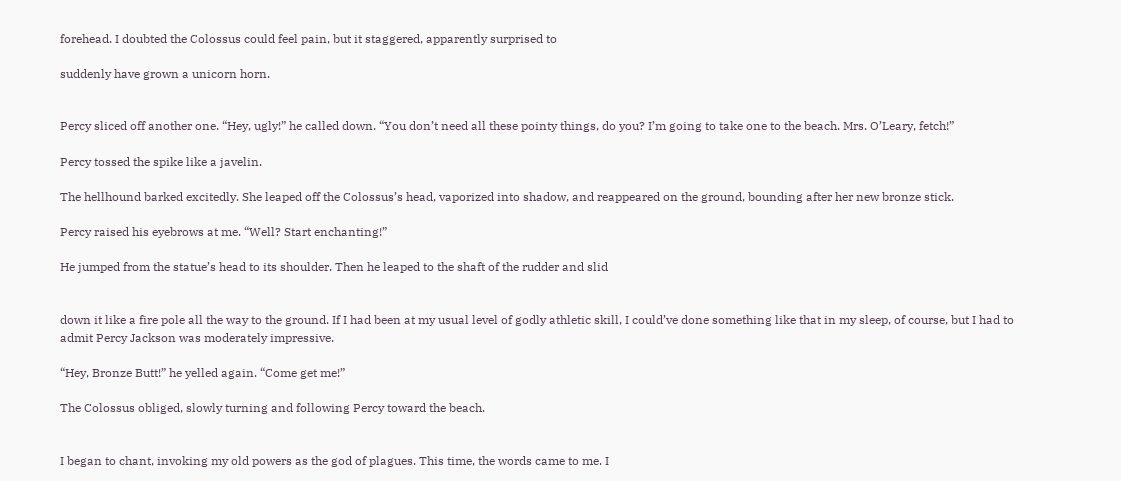forehead. I doubted the Colossus could feel pain, but it staggered, apparently surprised to

suddenly have grown a unicorn horn.


Percy sliced off another one. “Hey, ugly!” he called down. “You don’t need all these pointy things, do you? I’m going to take one to the beach. Mrs. O’Leary, fetch!”

Percy tossed the spike like a javelin.

The hellhound barked excitedly. She leaped off the Colossus’s head, vaporized into shadow, and reappeared on the ground, bounding after her new bronze stick.

Percy raised his eyebrows at me. “Well? Start enchanting!”

He jumped from the statue’s head to its shoulder. Then he leaped to the shaft of the rudder and slid


down it like a fire pole all the way to the ground. If I had been at my usual level of godly athletic skill, I could’ve done something like that in my sleep, of course, but I had to admit Percy Jackson was moderately impressive.

“Hey, Bronze Butt!” he yelled again. “Come get me!”

The Colossus obliged, slowly turning and following Percy toward the beach.


I began to chant, invoking my old powers as the god of plagues. This time, the words came to me. I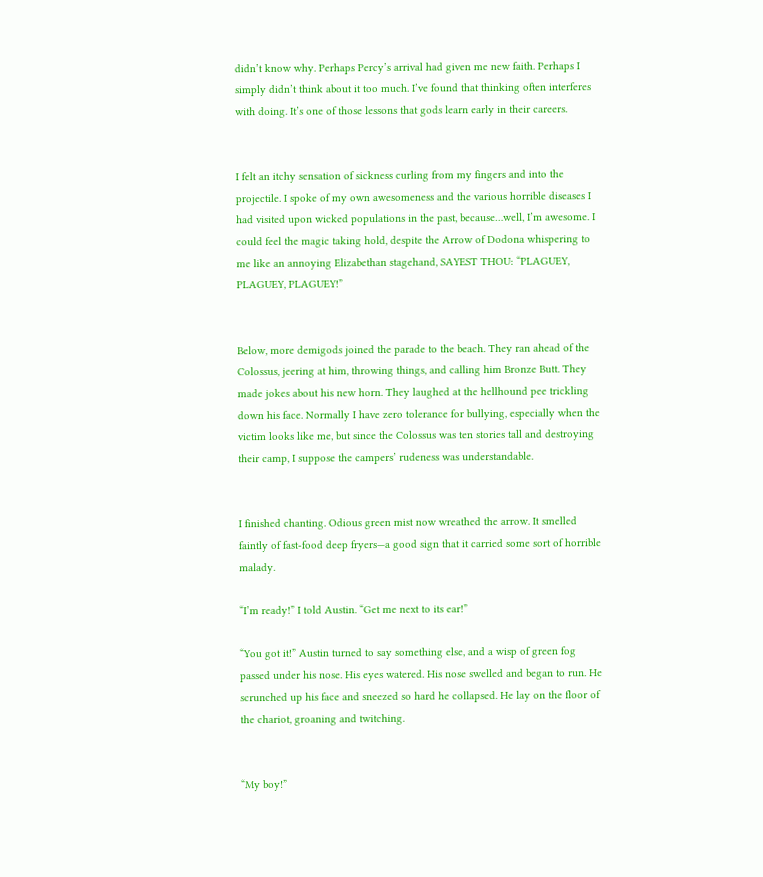didn’t know why. Perhaps Percy’s arrival had given me new faith. Perhaps I simply didn’t think about it too much. I’ve found that thinking often interferes with doing. It’s one of those lessons that gods learn early in their careers.


I felt an itchy sensation of sickness curling from my fingers and into the projectile. I spoke of my own awesomeness and the various horrible diseases I had visited upon wicked populations in the past, because…well, I’m awesome. I could feel the magic taking hold, despite the Arrow of Dodona whispering to me like an annoying Elizabethan stagehand, SAYEST THOU: “PLAGUEY, PLAGUEY, PLAGUEY!”


Below, more demigods joined the parade to the beach. They ran ahead of the Colossus, jeering at him, throwing things, and calling him Bronze Butt. They made jokes about his new horn. They laughed at the hellhound pee trickling down his face. Normally I have zero tolerance for bullying, especially when the victim looks like me, but since the Colossus was ten stories tall and destroying their camp, I suppose the campers’ rudeness was understandable.


I finished chanting. Odious green mist now wreathed the arrow. It smelled faintly of fast-food deep fryers—a good sign that it carried some sort of horrible malady.

“I’m ready!” I told Austin. “Get me next to its ear!”

“You got it!” Austin turned to say something else, and a wisp of green fog passed under his nose. His eyes watered. His nose swelled and began to run. He scrunched up his face and sneezed so hard he collapsed. He lay on the floor of the chariot, groaning and twitching.


“My boy!”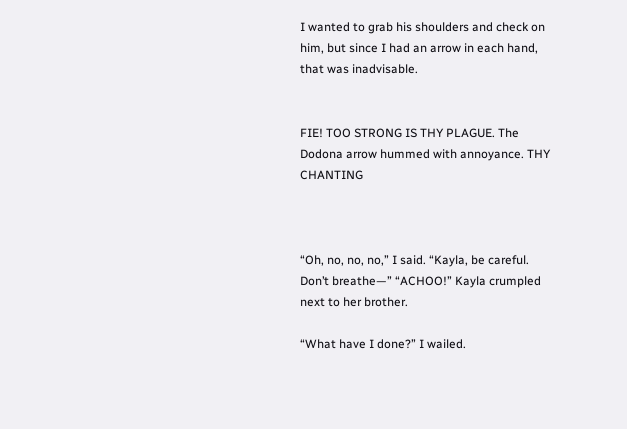I wanted to grab his shoulders and check on him, but since I had an arrow in each hand, that was inadvisable.


FIE! TOO STRONG IS THY PLAGUE. The Dodona arrow hummed with annoyance. THY CHANTING



“Oh, no, no, no,” I said. “Kayla, be careful. Don’t breathe—” “ACHOO!” Kayla crumpled next to her brother.

“What have I done?” I wailed.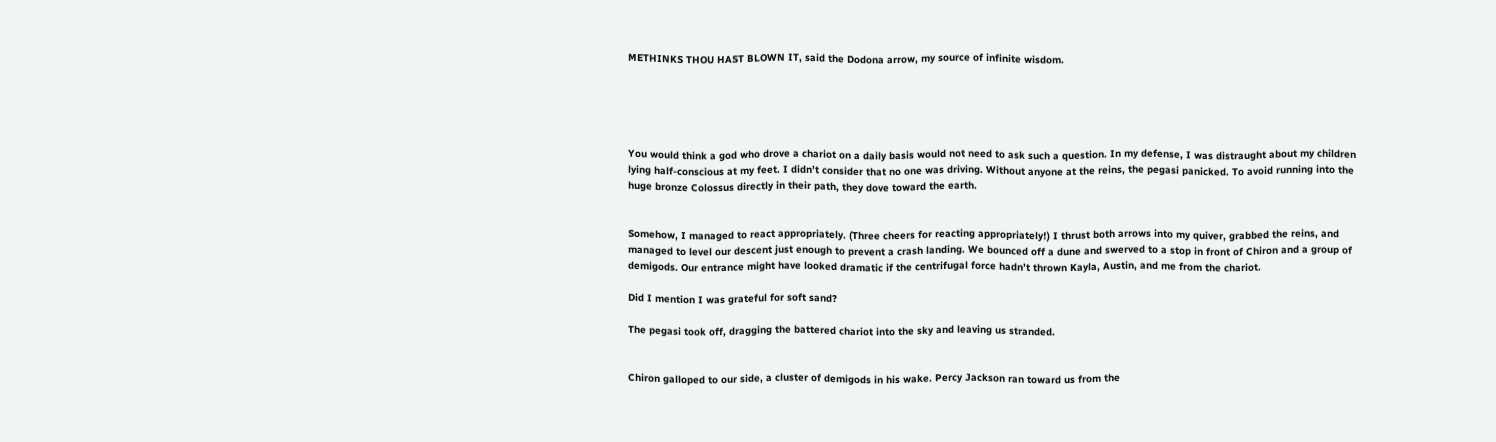METHINKS THOU HAST BLOWN IT, said the Dodona arrow, my source of infinite wisdom.





You would think a god who drove a chariot on a daily basis would not need to ask such a question. In my defense, I was distraught about my children lying half-conscious at my feet. I didn’t consider that no one was driving. Without anyone at the reins, the pegasi panicked. To avoid running into the huge bronze Colossus directly in their path, they dove toward the earth.


Somehow, I managed to react appropriately. (Three cheers for reacting appropriately!) I thrust both arrows into my quiver, grabbed the reins, and managed to level our descent just enough to prevent a crash landing. We bounced off a dune and swerved to a stop in front of Chiron and a group of demigods. Our entrance might have looked dramatic if the centrifugal force hadn’t thrown Kayla, Austin, and me from the chariot.

Did I mention I was grateful for soft sand?

The pegasi took off, dragging the battered chariot into the sky and leaving us stranded.


Chiron galloped to our side, a cluster of demigods in his wake. Percy Jackson ran toward us from the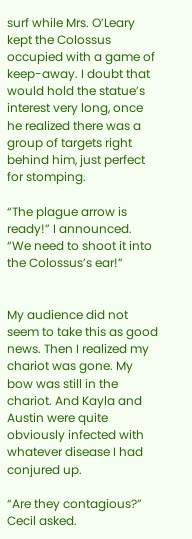surf while Mrs. O’Leary kept the Colossus occupied with a game of keep-away. I doubt that would hold the statue’s interest very long, once he realized there was a group of targets right behind him, just perfect for stomping.

“The plague arrow is ready!” I announced. “We need to shoot it into the Colossus’s ear!”


My audience did not seem to take this as good news. Then I realized my chariot was gone. My bow was still in the chariot. And Kayla and Austin were quite obviously infected with whatever disease I had conjured up.

“Are they contagious?” Cecil asked.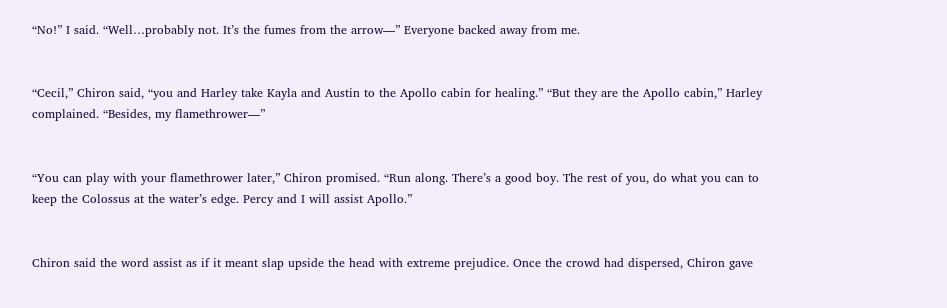“No!” I said. “Well…probably not. It’s the fumes from the arrow—” Everyone backed away from me.


“Cecil,” Chiron said, “you and Harley take Kayla and Austin to the Apollo cabin for healing.” “But they are the Apollo cabin,” Harley complained. “Besides, my flamethrower—”


“You can play with your flamethrower later,” Chiron promised. “Run along. There’s a good boy. The rest of you, do what you can to keep the Colossus at the water’s edge. Percy and I will assist Apollo.”


Chiron said the word assist as if it meant slap upside the head with extreme prejudice. Once the crowd had dispersed, Chiron gave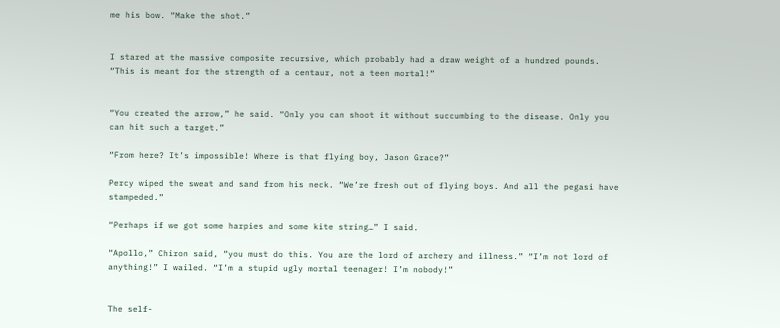me his bow. “Make the shot.”


I stared at the massive composite recursive, which probably had a draw weight of a hundred pounds. “This is meant for the strength of a centaur, not a teen mortal!”


“You created the arrow,” he said. “Only you can shoot it without succumbing to the disease. Only you can hit such a target.”

“From here? It’s impossible! Where is that flying boy, Jason Grace?”

Percy wiped the sweat and sand from his neck. “We’re fresh out of flying boys. And all the pegasi have stampeded.”

“Perhaps if we got some harpies and some kite string…” I said.

“Apollo,” Chiron said, “you must do this. You are the lord of archery and illness.” “I’m not lord of anything!” I wailed. “I’m a stupid ugly mortal teenager! I’m nobody!”


The self-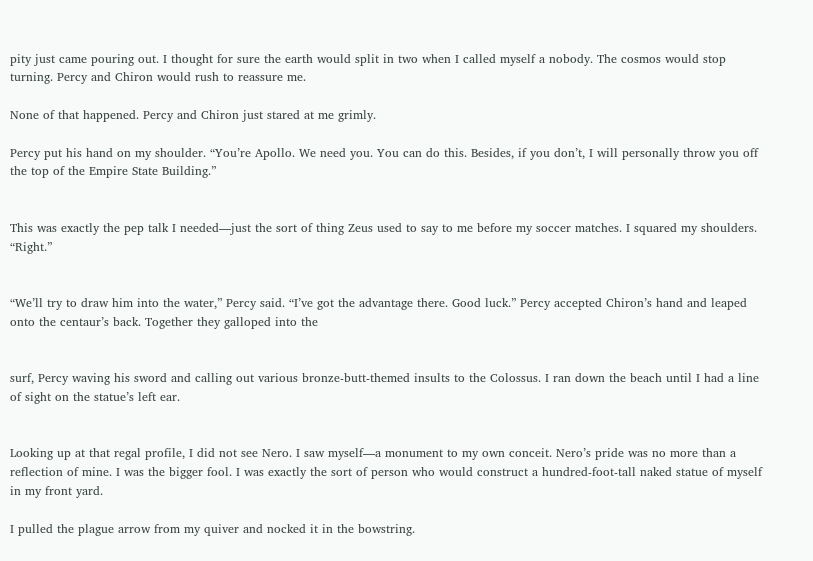pity just came pouring out. I thought for sure the earth would split in two when I called myself a nobody. The cosmos would stop turning. Percy and Chiron would rush to reassure me.

None of that happened. Percy and Chiron just stared at me grimly.

Percy put his hand on my shoulder. “You’re Apollo. We need you. You can do this. Besides, if you don’t, I will personally throw you off the top of the Empire State Building.”


This was exactly the pep talk I needed—just the sort of thing Zeus used to say to me before my soccer matches. I squared my shoulders. “Right.”


“We’ll try to draw him into the water,” Percy said. “I’ve got the advantage there. Good luck.” Percy accepted Chiron’s hand and leaped onto the centaur’s back. Together they galloped into the


surf, Percy waving his sword and calling out various bronze-butt-themed insults to the Colossus. I ran down the beach until I had a line of sight on the statue’s left ear.


Looking up at that regal profile, I did not see Nero. I saw myself—a monument to my own conceit. Nero’s pride was no more than a reflection of mine. I was the bigger fool. I was exactly the sort of person who would construct a hundred-foot-tall naked statue of myself in my front yard.

I pulled the plague arrow from my quiver and nocked it in the bowstring.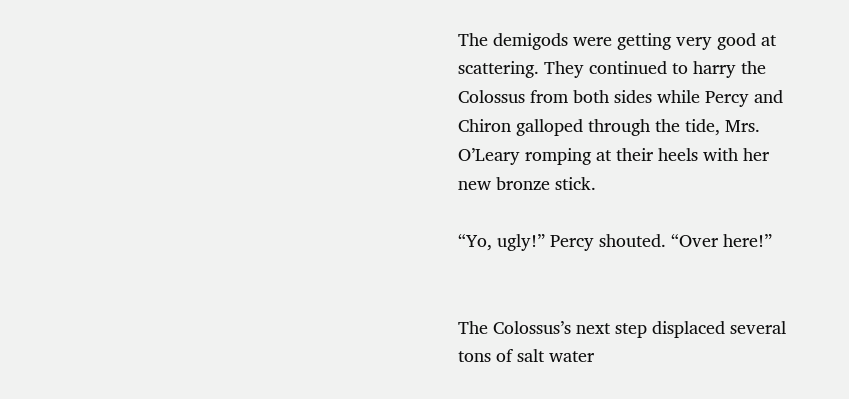The demigods were getting very good at scattering. They continued to harry the Colossus from both sides while Percy and Chiron galloped through the tide, Mrs. O’Leary romping at their heels with her new bronze stick.

“Yo, ugly!” Percy shouted. “Over here!”


The Colossus’s next step displaced several tons of salt water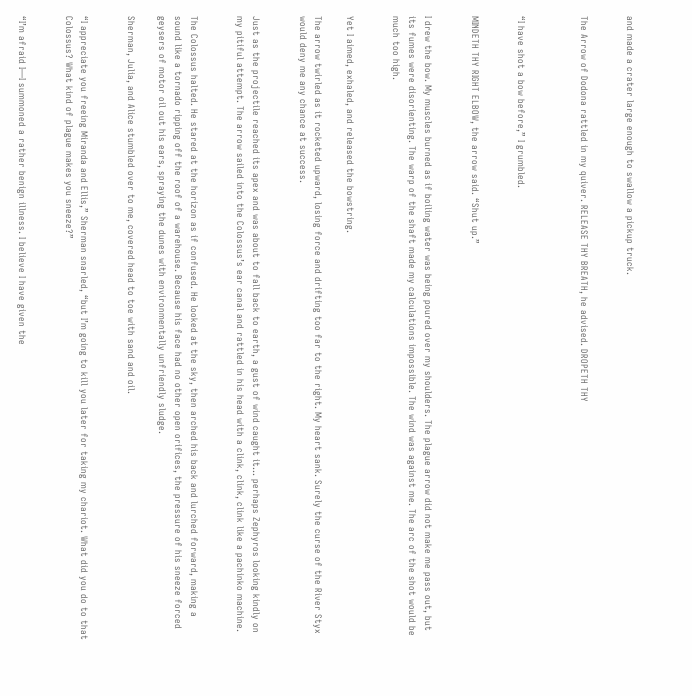and made a crater large enough to swallow a pickup truck.


The Arrow of Dodona rattled in my quiver. RELEASE THY BREATH, he advised. DROPETH THY



“I have shot a bow before,” I grumbled.


MINDETH THY RIGHT ELBOW, the arrow said. “Shut up.”


I drew the bow. My muscles burned as if boiling water was being poured over my shoulders. The plague arrow did not make me pass out, but its fumes were disorienting. The warp of the shaft made my calculations impossible. The wind was against me. The arc of the shot would be much too high.


Yet I aimed, exhaled, and released the bowstring.

The arrow twirled as it rocketed upward, losing force and drifting too far to the right. My heart sank. Surely the curse of the River Styx would deny me any chance at success.


Just as the projectile reached its apex and was about to fall back to earth, a gust of wind caught it… perhaps Zephyros looking kindly on my pitiful attempt. The arrow sailed into the Colossus’s ear canal and rattled in his head with a clink, clink, clink like a pachinko machine.


The Colossus halted. He stared at the horizon as if confused. He looked at the sky, then arched his back and lurched forward, making a sound like a tornado ripping off the roof of a warehouse. Because his face had no other open orifices, the pressure of his sneeze forced geysers of motor oil out his ears, spraying the dunes with environmentally unfriendly sludge.

Sherman, Julia, and Alice stumbled over to me, covered head to toe with sand and oil.


“I appreciate you freeing Miranda and Ellis,” Sherman snarled, “but I’m going to kill you later for taking my chariot. What did you do to that Colossus? What kind of plague makes you sneeze?”


“I’m afraid I—I summoned a rather benign illness. I believe I have given the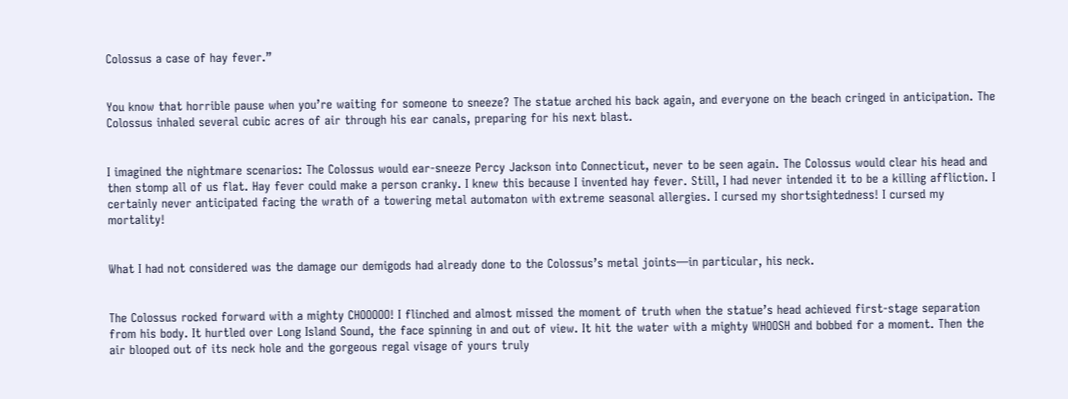Colossus a case of hay fever.”


You know that horrible pause when you’re waiting for someone to sneeze? The statue arched his back again, and everyone on the beach cringed in anticipation. The Colossus inhaled several cubic acres of air through his ear canals, preparing for his next blast.


I imagined the nightmare scenarios: The Colossus would ear-sneeze Percy Jackson into Connecticut, never to be seen again. The Colossus would clear his head and then stomp all of us flat. Hay fever could make a person cranky. I knew this because I invented hay fever. Still, I had never intended it to be a killing affliction. I certainly never anticipated facing the wrath of a towering metal automaton with extreme seasonal allergies. I cursed my shortsightedness! I cursed my mortality!


What I had not considered was the damage our demigods had already done to the Colossus’s metal joints—in particular, his neck.


The Colossus rocked forward with a mighty CHOOOOO! I flinched and almost missed the moment of truth when the statue’s head achieved first-stage separation from his body. It hurtled over Long Island Sound, the face spinning in and out of view. It hit the water with a mighty WHOOSH and bobbed for a moment. Then the air blooped out of its neck hole and the gorgeous regal visage of yours truly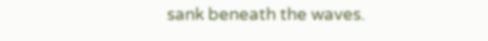sank beneath the waves.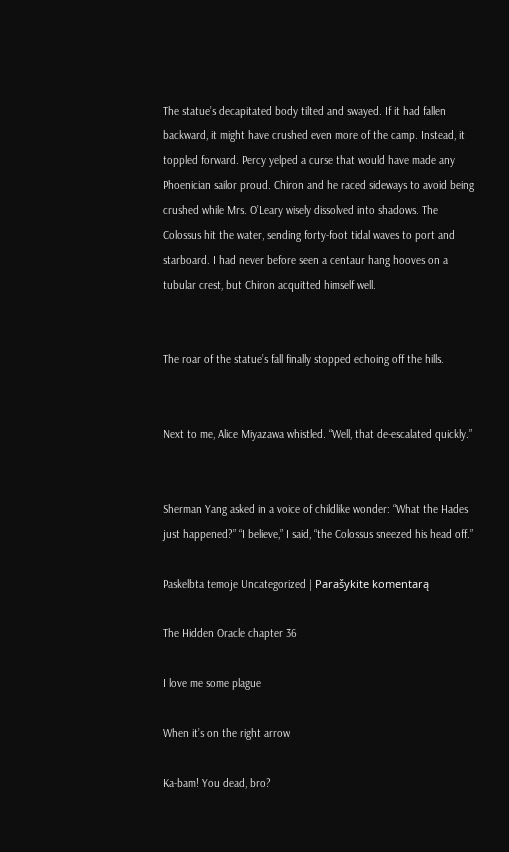The statue’s decapitated body tilted and swayed. If it had fallen backward, it might have crushed even more of the camp. Instead, it toppled forward. Percy yelped a curse that would have made any Phoenician sailor proud. Chiron and he raced sideways to avoid being crushed while Mrs. O’Leary wisely dissolved into shadows. The Colossus hit the water, sending forty-foot tidal waves to port and starboard. I had never before seen a centaur hang hooves on a tubular crest, but Chiron acquitted himself well.


The roar of the statue’s fall finally stopped echoing off the hills.


Next to me, Alice Miyazawa whistled. “Well, that de-escalated quickly.”


Sherman Yang asked in a voice of childlike wonder: “What the Hades just happened?” “I believe,” I said, “the Colossus sneezed his head off.”

Paskelbta temoje Uncategorized | Parašykite komentarą

The Hidden Oracle chapter 36

I love me some plague

When it’s on the right arrow

Ka-bam! You dead, bro?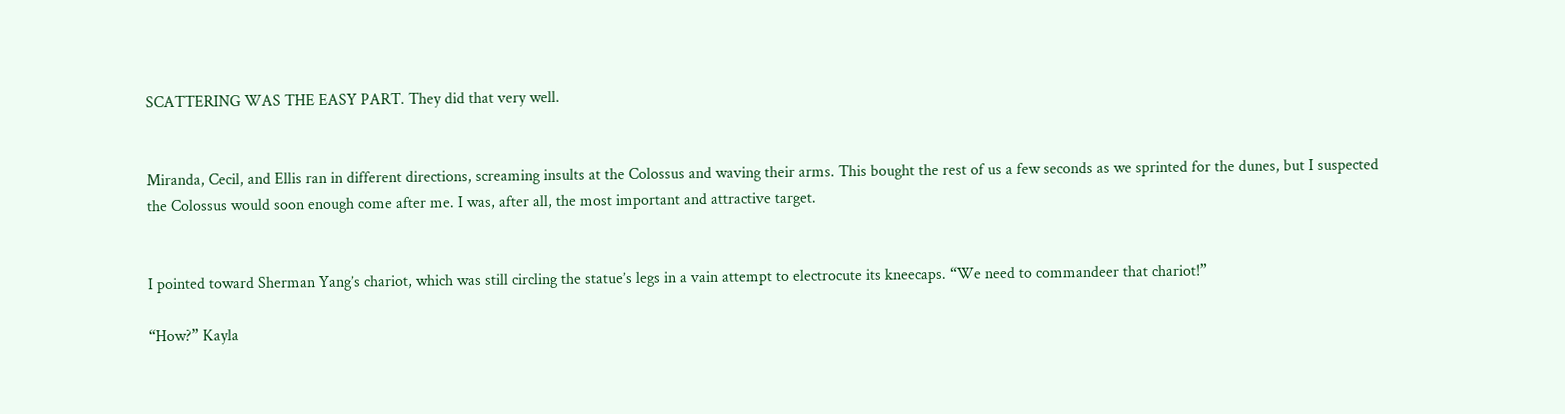SCATTERING WAS THE EASY PART. They did that very well.


Miranda, Cecil, and Ellis ran in different directions, screaming insults at the Colossus and waving their arms. This bought the rest of us a few seconds as we sprinted for the dunes, but I suspected the Colossus would soon enough come after me. I was, after all, the most important and attractive target.


I pointed toward Sherman Yang’s chariot, which was still circling the statue’s legs in a vain attempt to electrocute its kneecaps. “We need to commandeer that chariot!”

“How?” Kayla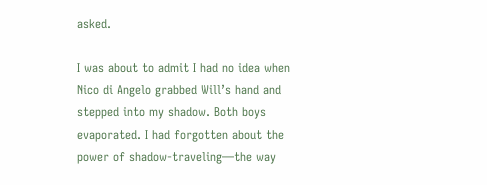asked.

I was about to admit I had no idea when Nico di Angelo grabbed Will’s hand and stepped into my shadow. Both boys evaporated. I had forgotten about the power of shadow-traveling—the way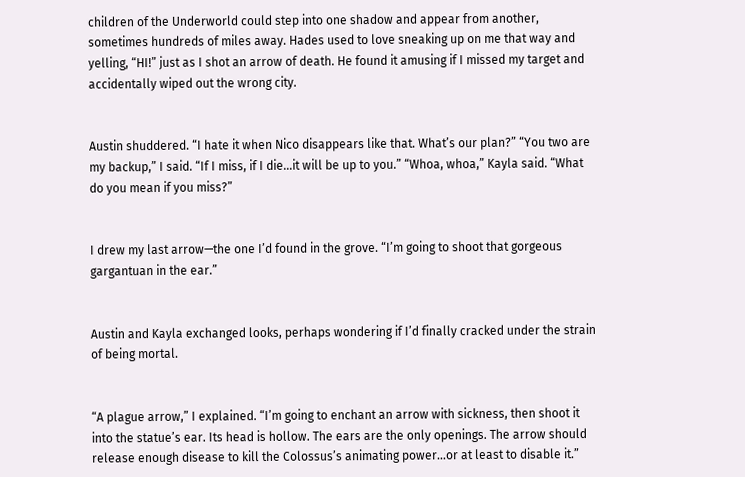children of the Underworld could step into one shadow and appear from another, sometimes hundreds of miles away. Hades used to love sneaking up on me that way and yelling, “HI!” just as I shot an arrow of death. He found it amusing if I missed my target and accidentally wiped out the wrong city.


Austin shuddered. “I hate it when Nico disappears like that. What’s our plan?” “You two are my backup,” I said. “If I miss, if I die…it will be up to you.” “Whoa, whoa,” Kayla said. “What do you mean if you miss?”


I drew my last arrow—the one I’d found in the grove. “I’m going to shoot that gorgeous gargantuan in the ear.”


Austin and Kayla exchanged looks, perhaps wondering if I’d finally cracked under the strain of being mortal.


“A plague arrow,” I explained. “I’m going to enchant an arrow with sickness, then shoot it into the statue’s ear. Its head is hollow. The ears are the only openings. The arrow should release enough disease to kill the Colossus’s animating power…or at least to disable it.”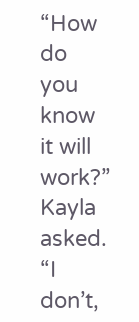“How do you know it will work?” Kayla asked. “I don’t,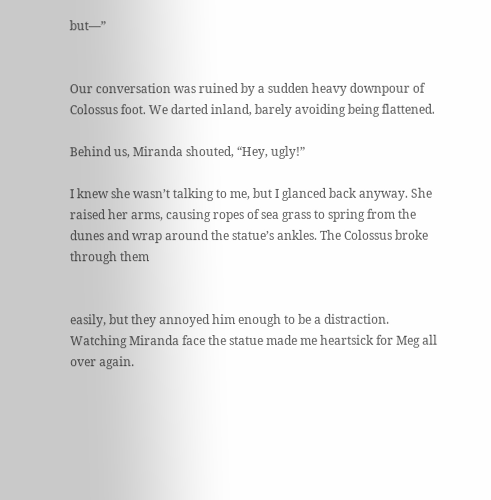but—”


Our conversation was ruined by a sudden heavy downpour of Colossus foot. We darted inland, barely avoiding being flattened.

Behind us, Miranda shouted, “Hey, ugly!”

I knew she wasn’t talking to me, but I glanced back anyway. She raised her arms, causing ropes of sea grass to spring from the dunes and wrap around the statue’s ankles. The Colossus broke through them


easily, but they annoyed him enough to be a distraction. Watching Miranda face the statue made me heartsick for Meg all over again.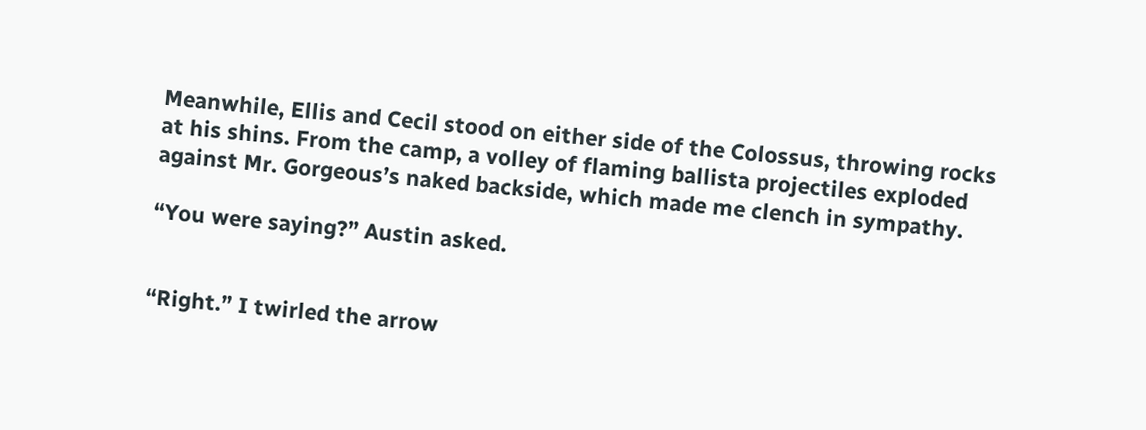Meanwhile, Ellis and Cecil stood on either side of the Colossus, throwing rocks at his shins. From the camp, a volley of flaming ballista projectiles exploded against Mr. Gorgeous’s naked backside, which made me clench in sympathy.

“You were saying?” Austin asked.


“Right.” I twirled the arrow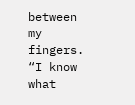between my fingers. “I know what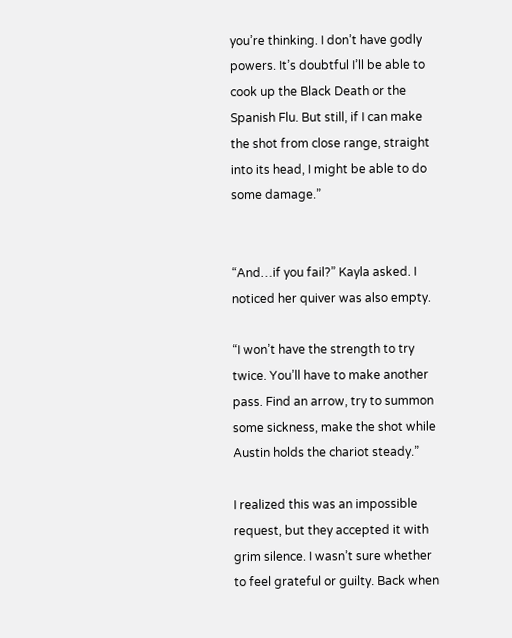you’re thinking. I don’t have godly powers. It’s doubtful I’ll be able to cook up the Black Death or the Spanish Flu. But still, if I can make the shot from close range, straight into its head, I might be able to do some damage.”


“And…if you fail?” Kayla asked. I noticed her quiver was also empty.

“I won’t have the strength to try twice. You’ll have to make another pass. Find an arrow, try to summon some sickness, make the shot while Austin holds the chariot steady.”

I realized this was an impossible request, but they accepted it with grim silence. I wasn’t sure whether to feel grateful or guilty. Back when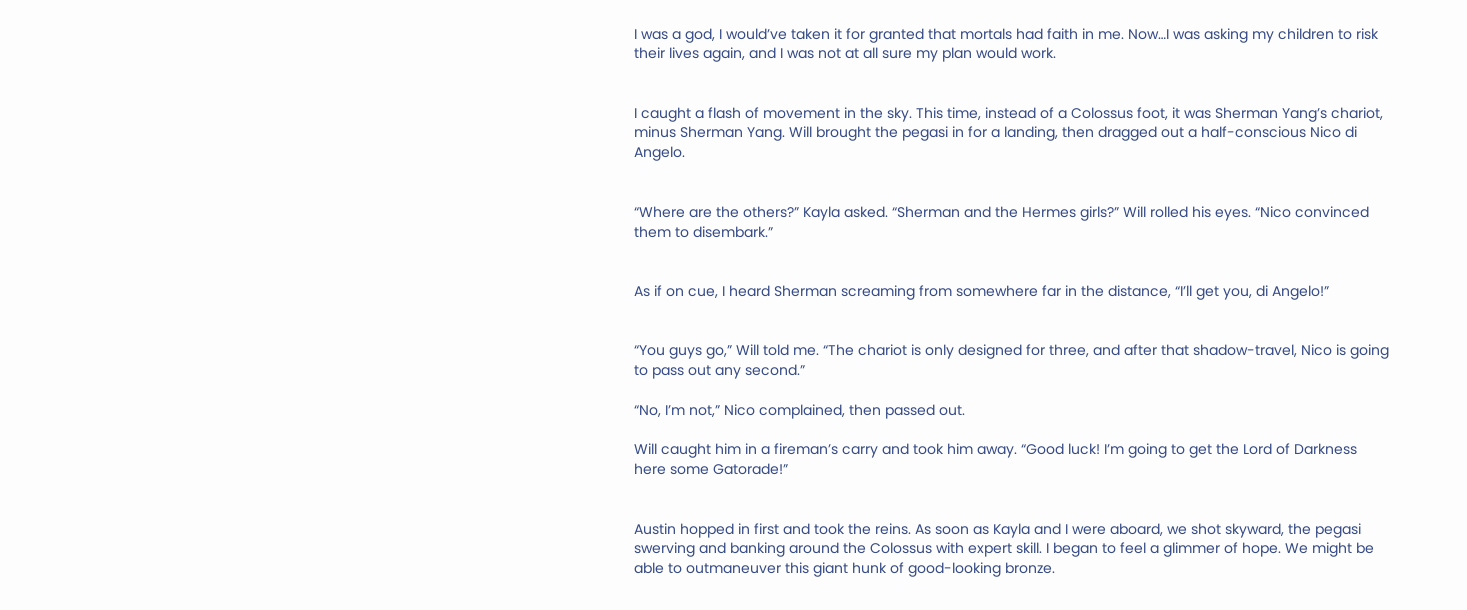I was a god, I would’ve taken it for granted that mortals had faith in me. Now…I was asking my children to risk their lives again, and I was not at all sure my plan would work.


I caught a flash of movement in the sky. This time, instead of a Colossus foot, it was Sherman Yang’s chariot, minus Sherman Yang. Will brought the pegasi in for a landing, then dragged out a half-conscious Nico di Angelo.


“Where are the others?” Kayla asked. “Sherman and the Hermes girls?” Will rolled his eyes. “Nico convinced them to disembark.”


As if on cue, I heard Sherman screaming from somewhere far in the distance, “I’ll get you, di Angelo!”


“You guys go,” Will told me. “The chariot is only designed for three, and after that shadow-travel, Nico is going to pass out any second.”

“No, I’m not,” Nico complained, then passed out.

Will caught him in a fireman’s carry and took him away. “Good luck! I’m going to get the Lord of Darkness here some Gatorade!”


Austin hopped in first and took the reins. As soon as Kayla and I were aboard, we shot skyward, the pegasi swerving and banking around the Colossus with expert skill. I began to feel a glimmer of hope. We might be able to outmaneuver this giant hunk of good-looking bronze.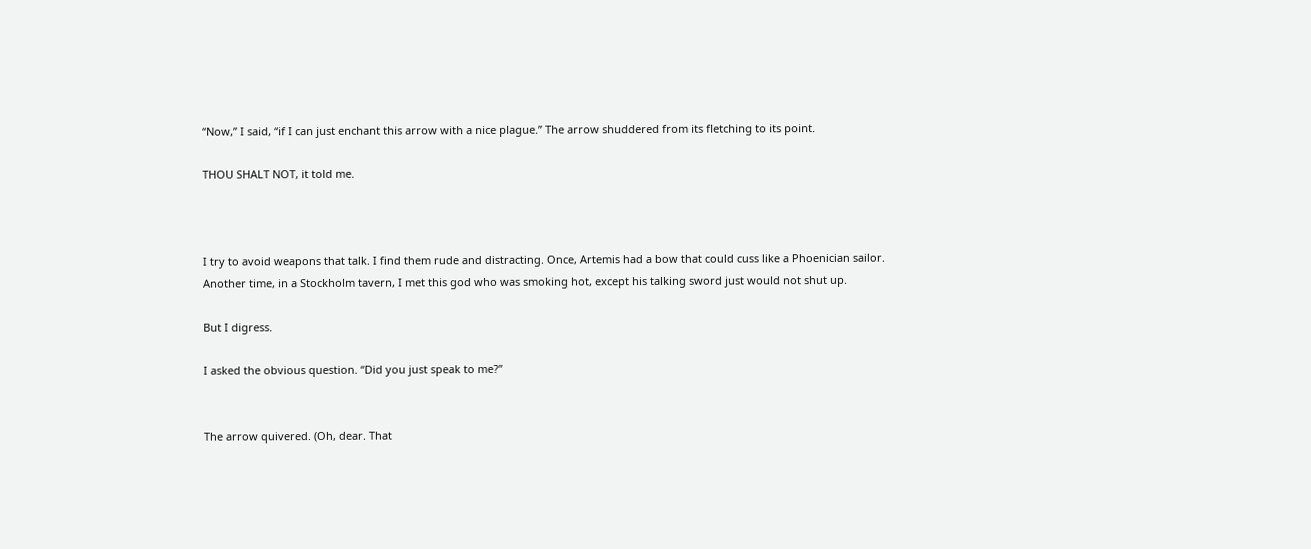“Now,” I said, “if I can just enchant this arrow with a nice plague.” The arrow shuddered from its fletching to its point.

THOU SHALT NOT, it told me.



I try to avoid weapons that talk. I find them rude and distracting. Once, Artemis had a bow that could cuss like a Phoenician sailor. Another time, in a Stockholm tavern, I met this god who was smoking hot, except his talking sword just would not shut up.

But I digress.

I asked the obvious question. “Did you just speak to me?”


The arrow quivered. (Oh, dear. That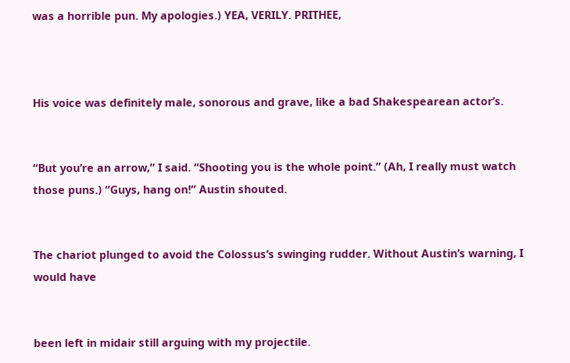was a horrible pun. My apologies.) YEA, VERILY. PRITHEE,



His voice was definitely male, sonorous and grave, like a bad Shakespearean actor’s.


“But you’re an arrow,” I said. “Shooting you is the whole point.” (Ah, I really must watch those puns.) “Guys, hang on!” Austin shouted.


The chariot plunged to avoid the Colossus’s swinging rudder. Without Austin’s warning, I would have


been left in midair still arguing with my projectile.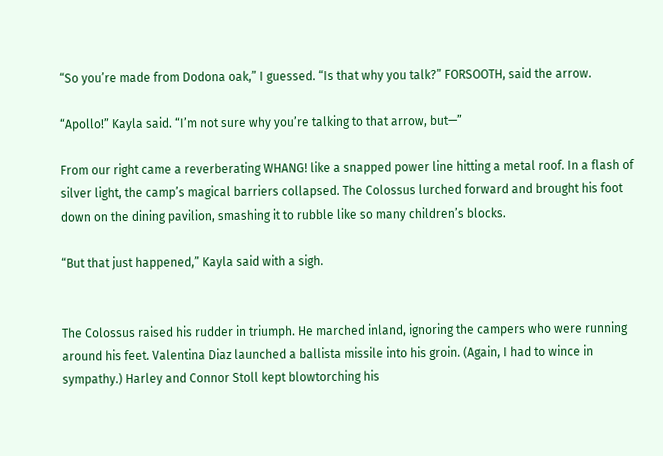“So you’re made from Dodona oak,” I guessed. “Is that why you talk?” FORSOOTH, said the arrow.

“Apollo!” Kayla said. “I’m not sure why you’re talking to that arrow, but—”

From our right came a reverberating WHANG! like a snapped power line hitting a metal roof. In a flash of silver light, the camp’s magical barriers collapsed. The Colossus lurched forward and brought his foot down on the dining pavilion, smashing it to rubble like so many children’s blocks.

“But that just happened,” Kayla said with a sigh.


The Colossus raised his rudder in triumph. He marched inland, ignoring the campers who were running around his feet. Valentina Diaz launched a ballista missile into his groin. (Again, I had to wince in sympathy.) Harley and Connor Stoll kept blowtorching his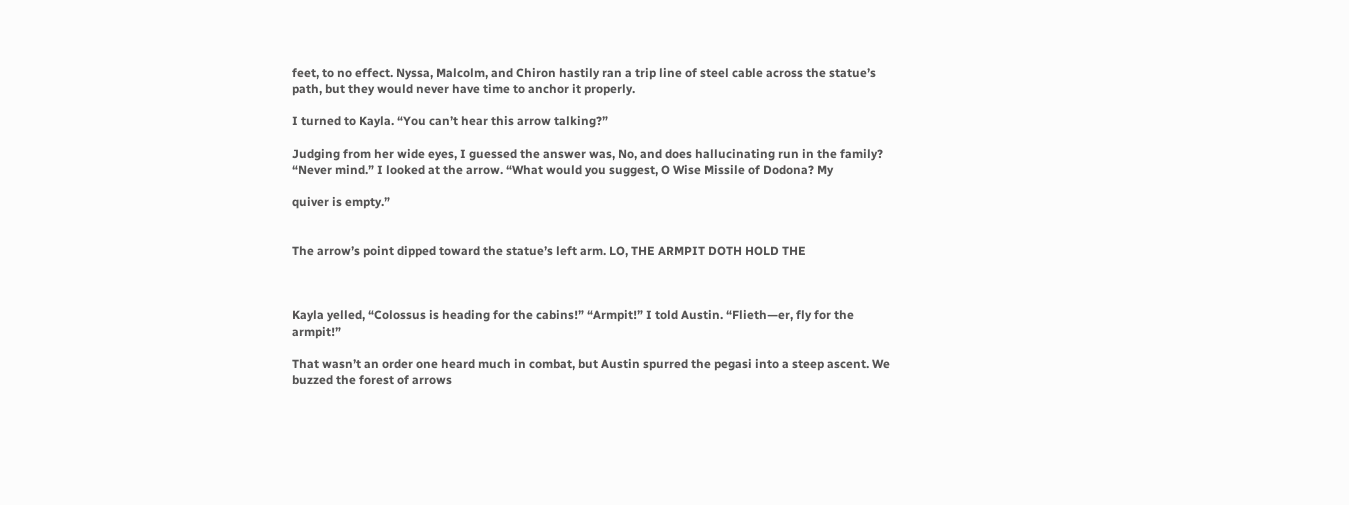feet, to no effect. Nyssa, Malcolm, and Chiron hastily ran a trip line of steel cable across the statue’s path, but they would never have time to anchor it properly.

I turned to Kayla. “You can’t hear this arrow talking?”

Judging from her wide eyes, I guessed the answer was, No, and does hallucinating run in the family? “Never mind.” I looked at the arrow. “What would you suggest, O Wise Missile of Dodona? My

quiver is empty.”


The arrow’s point dipped toward the statue’s left arm. LO, THE ARMPIT DOTH HOLD THE



Kayla yelled, “Colossus is heading for the cabins!” “Armpit!” I told Austin. “Flieth—er, fly for the armpit!”

That wasn’t an order one heard much in combat, but Austin spurred the pegasi into a steep ascent. We buzzed the forest of arrows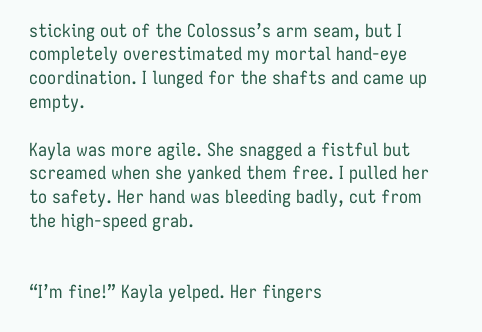sticking out of the Colossus’s arm seam, but I completely overestimated my mortal hand-eye coordination. I lunged for the shafts and came up empty.

Kayla was more agile. She snagged a fistful but screamed when she yanked them free. I pulled her to safety. Her hand was bleeding badly, cut from the high-speed grab.


“I’m fine!” Kayla yelped. Her fingers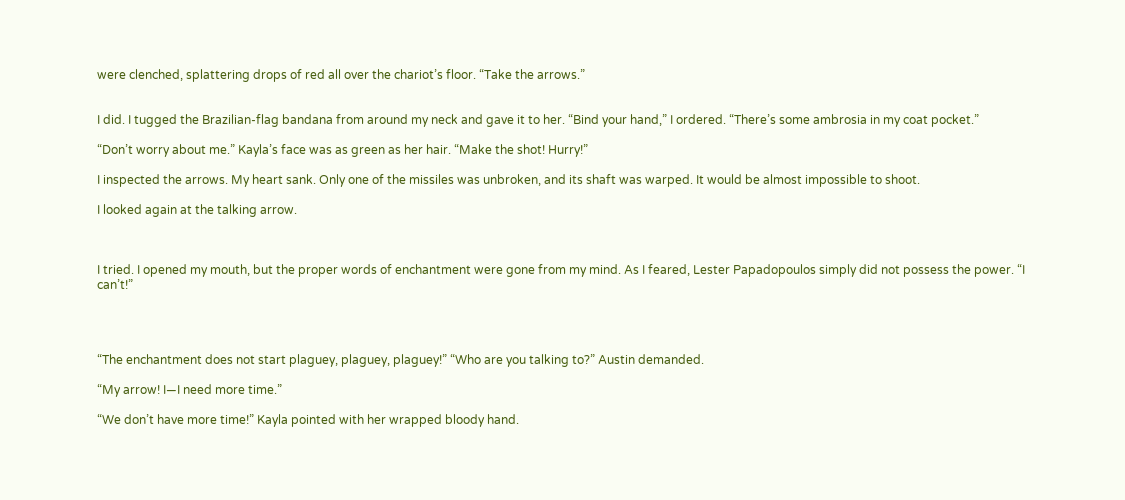were clenched, splattering drops of red all over the chariot’s floor. “Take the arrows.”


I did. I tugged the Brazilian-flag bandana from around my neck and gave it to her. “Bind your hand,” I ordered. “There’s some ambrosia in my coat pocket.”

“Don’t worry about me.” Kayla’s face was as green as her hair. “Make the shot! Hurry!”

I inspected the arrows. My heart sank. Only one of the missiles was unbroken, and its shaft was warped. It would be almost impossible to shoot.

I looked again at the talking arrow.



I tried. I opened my mouth, but the proper words of enchantment were gone from my mind. As I feared, Lester Papadopoulos simply did not possess the power. “I can’t!”




“The enchantment does not start plaguey, plaguey, plaguey!” “Who are you talking to?” Austin demanded.

“My arrow! I—I need more time.”

“We don’t have more time!” Kayla pointed with her wrapped bloody hand.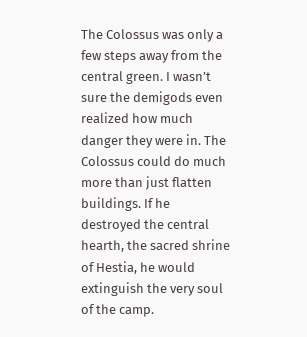The Colossus was only a few steps away from the central green. I wasn’t sure the demigods even realized how much danger they were in. The Colossus could do much more than just flatten buildings. If he destroyed the central hearth, the sacred shrine of Hestia, he would extinguish the very soul of the camp.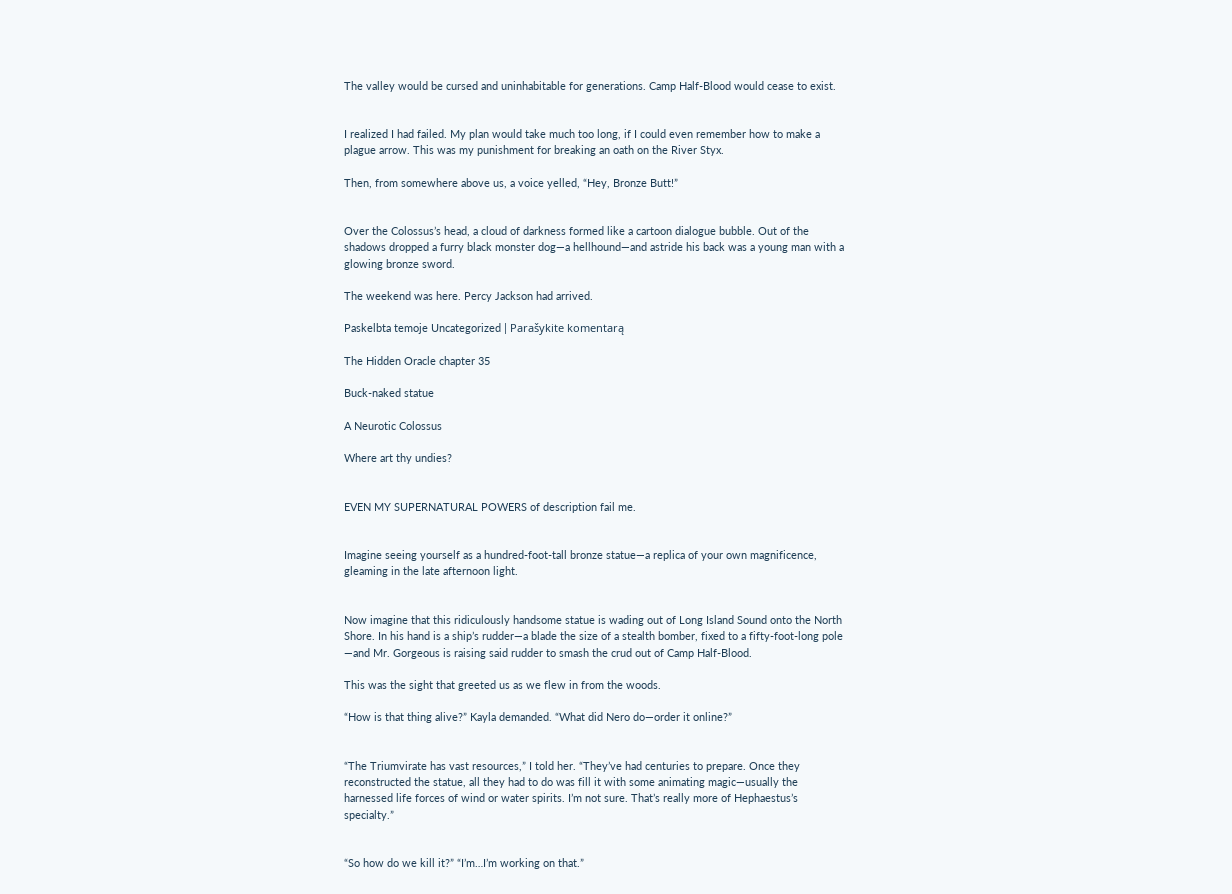The valley would be cursed and uninhabitable for generations. Camp Half-Blood would cease to exist.


I realized I had failed. My plan would take much too long, if I could even remember how to make a plague arrow. This was my punishment for breaking an oath on the River Styx.

Then, from somewhere above us, a voice yelled, “Hey, Bronze Butt!”


Over the Colossus’s head, a cloud of darkness formed like a cartoon dialogue bubble. Out of the shadows dropped a furry black monster dog—a hellhound—and astride his back was a young man with a glowing bronze sword.

The weekend was here. Percy Jackson had arrived.

Paskelbta temoje Uncategorized | Parašykite komentarą

The Hidden Oracle chapter 35

Buck-naked statue

A Neurotic Colossus

Where art thy undies?


EVEN MY SUPERNATURAL POWERS of description fail me.


Imagine seeing yourself as a hundred-foot-tall bronze statue—a replica of your own magnificence, gleaming in the late afternoon light.


Now imagine that this ridiculously handsome statue is wading out of Long Island Sound onto the North Shore. In his hand is a ship’s rudder—a blade the size of a stealth bomber, fixed to a fifty-foot-long pole —and Mr. Gorgeous is raising said rudder to smash the crud out of Camp Half-Blood.

This was the sight that greeted us as we flew in from the woods.

“How is that thing alive?” Kayla demanded. “What did Nero do—order it online?”


“The Triumvirate has vast resources,” I told her. “They’ve had centuries to prepare. Once they reconstructed the statue, all they had to do was fill it with some animating magic—usually the harnessed life forces of wind or water spirits. I’m not sure. That’s really more of Hephaestus’s specialty.”


“So how do we kill it?” “I’m…I’m working on that.”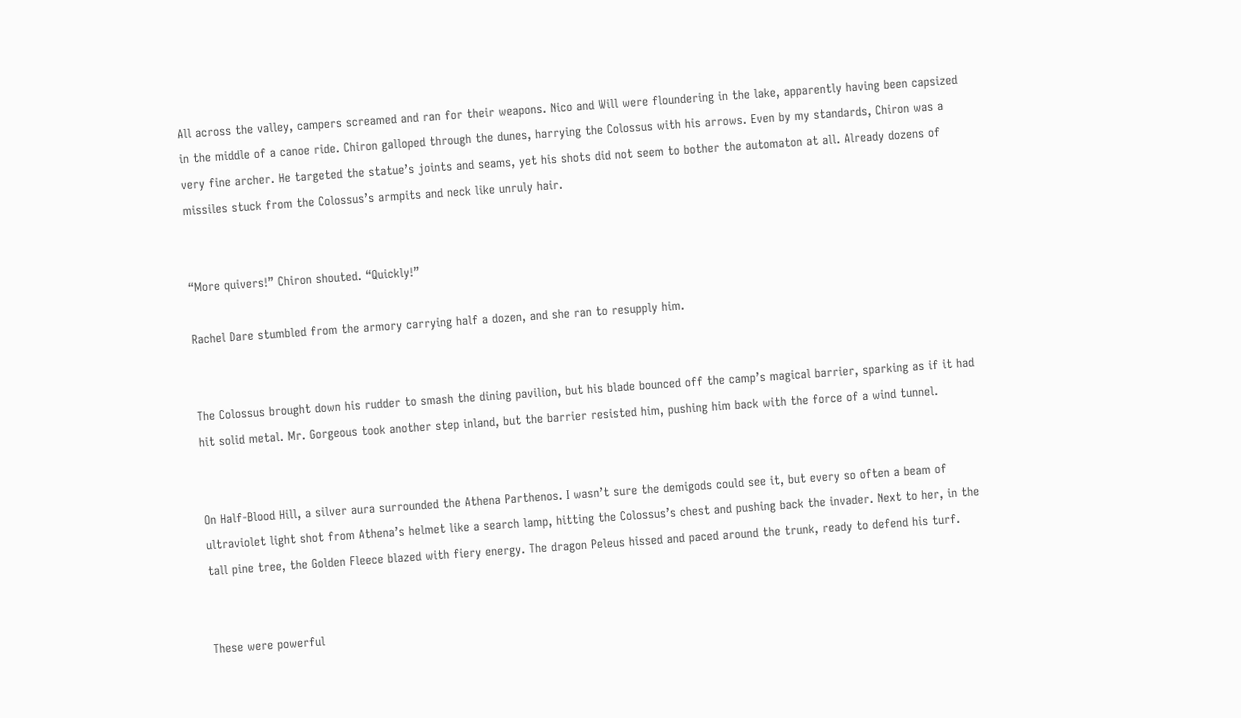All across the valley, campers screamed and ran for their weapons. Nico and Will were floundering in the lake, apparently having been capsized in the middle of a canoe ride. Chiron galloped through the dunes, harrying the Colossus with his arrows. Even by my standards, Chiron was a very fine archer. He targeted the statue’s joints and seams, yet his shots did not seem to bother the automaton at all. Already dozens of missiles stuck from the Colossus’s armpits and neck like unruly hair.


“More quivers!” Chiron shouted. “Quickly!”

Rachel Dare stumbled from the armory carrying half a dozen, and she ran to resupply him.


The Colossus brought down his rudder to smash the dining pavilion, but his blade bounced off the camp’s magical barrier, sparking as if it had hit solid metal. Mr. Gorgeous took another step inland, but the barrier resisted him, pushing him back with the force of a wind tunnel.


On Half-Blood Hill, a silver aura surrounded the Athena Parthenos. I wasn’t sure the demigods could see it, but every so often a beam of ultraviolet light shot from Athena’s helmet like a search lamp, hitting the Colossus’s chest and pushing back the invader. Next to her, in the tall pine tree, the Golden Fleece blazed with fiery energy. The dragon Peleus hissed and paced around the trunk, ready to defend his turf.


These were powerful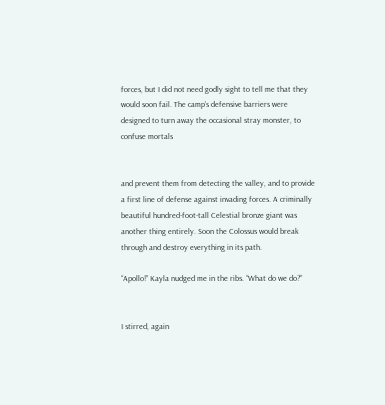forces, but I did not need godly sight to tell me that they would soon fail. The camp’s defensive barriers were designed to turn away the occasional stray monster, to confuse mortals


and prevent them from detecting the valley, and to provide a first line of defense against invading forces. A criminally beautiful hundred-foot-tall Celestial bronze giant was another thing entirely. Soon the Colossus would break through and destroy everything in its path.

“Apollo!” Kayla nudged me in the ribs. “What do we do?”


I stirred, again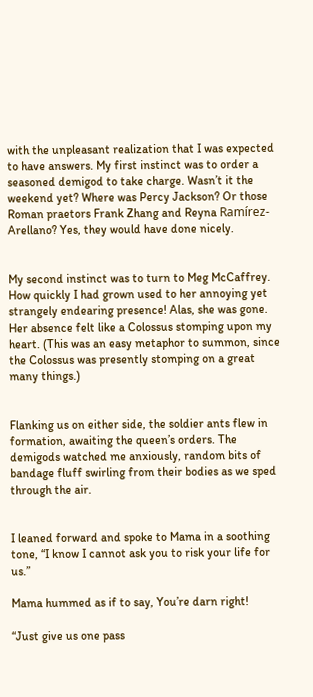with the unpleasant realization that I was expected to have answers. My first instinct was to order a seasoned demigod to take charge. Wasn’t it the weekend yet? Where was Percy Jackson? Or those Roman praetors Frank Zhang and Reyna Ramírez-Arellano? Yes, they would have done nicely.


My second instinct was to turn to Meg McCaffrey. How quickly I had grown used to her annoying yet strangely endearing presence! Alas, she was gone. Her absence felt like a Colossus stomping upon my heart. (This was an easy metaphor to summon, since the Colossus was presently stomping on a great many things.)


Flanking us on either side, the soldier ants flew in formation, awaiting the queen’s orders. The demigods watched me anxiously, random bits of bandage fluff swirling from their bodies as we sped through the air.


I leaned forward and spoke to Mama in a soothing tone, “I know I cannot ask you to risk your life for us.”

Mama hummed as if to say, You’re darn right!

“Just give us one pass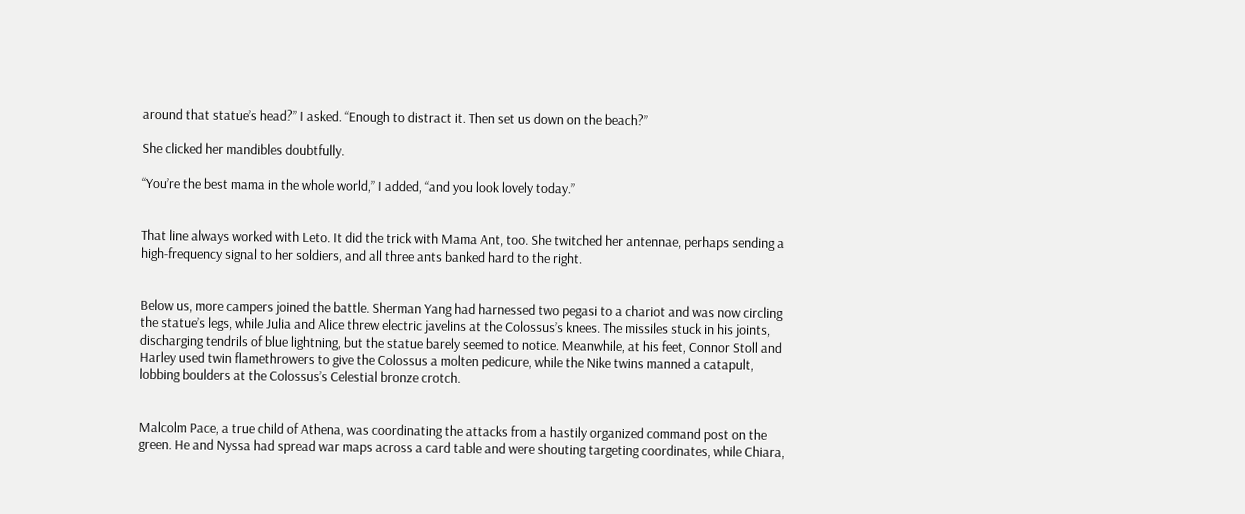around that statue’s head?” I asked. “Enough to distract it. Then set us down on the beach?”

She clicked her mandibles doubtfully.

“You’re the best mama in the whole world,” I added, “and you look lovely today.”


That line always worked with Leto. It did the trick with Mama Ant, too. She twitched her antennae, perhaps sending a high-frequency signal to her soldiers, and all three ants banked hard to the right.


Below us, more campers joined the battle. Sherman Yang had harnessed two pegasi to a chariot and was now circling the statue’s legs, while Julia and Alice threw electric javelins at the Colossus’s knees. The missiles stuck in his joints, discharging tendrils of blue lightning, but the statue barely seemed to notice. Meanwhile, at his feet, Connor Stoll and Harley used twin flamethrowers to give the Colossus a molten pedicure, while the Nike twins manned a catapult, lobbing boulders at the Colossus’s Celestial bronze crotch.


Malcolm Pace, a true child of Athena, was coordinating the attacks from a hastily organized command post on the green. He and Nyssa had spread war maps across a card table and were shouting targeting coordinates, while Chiara,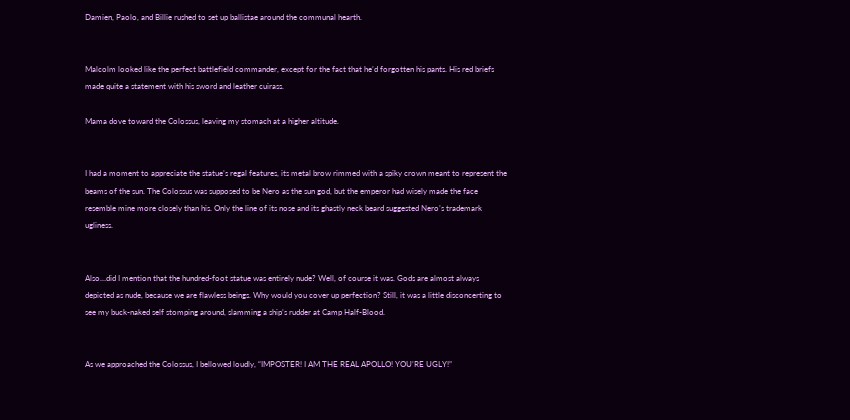Damien, Paolo, and Billie rushed to set up ballistae around the communal hearth.


Malcolm looked like the perfect battlefield commander, except for the fact that he’d forgotten his pants. His red briefs made quite a statement with his sword and leather cuirass.

Mama dove toward the Colossus, leaving my stomach at a higher altitude.


I had a moment to appreciate the statue’s regal features, its metal brow rimmed with a spiky crown meant to represent the beams of the sun. The Colossus was supposed to be Nero as the sun god, but the emperor had wisely made the face resemble mine more closely than his. Only the line of its nose and its ghastly neck beard suggested Nero’s trademark ugliness.


Also…did I mention that the hundred-foot statue was entirely nude? Well, of course it was. Gods are almost always depicted as nude, because we are flawless beings. Why would you cover up perfection? Still, it was a little disconcerting to see my buck-naked self stomping around, slamming a ship’s rudder at Camp Half-Blood.


As we approached the Colossus, I bellowed loudly, “IMPOSTER! I AM THE REAL APOLLO! YOU’RE UGLY!”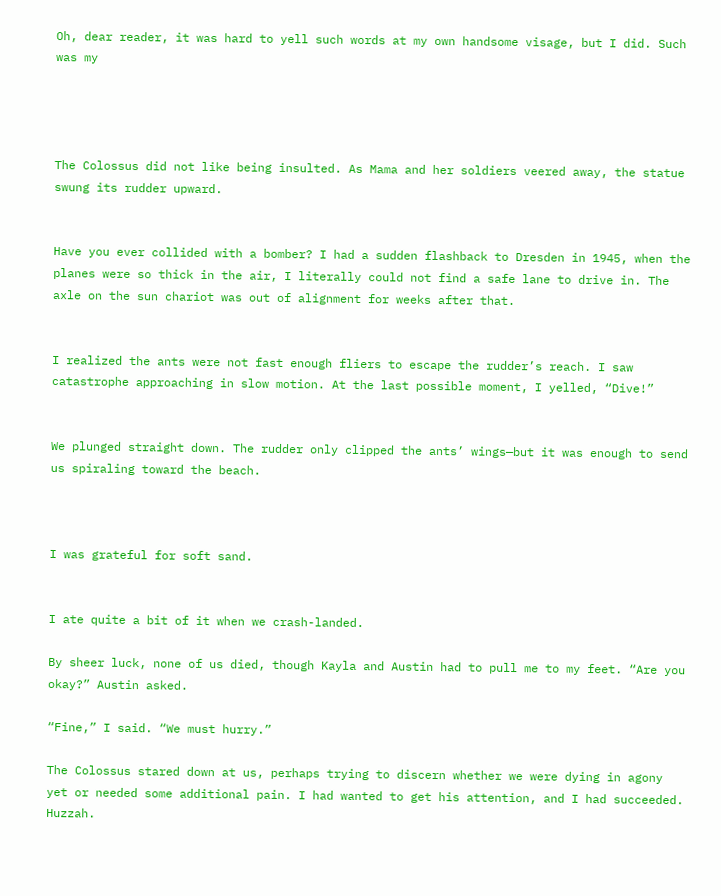Oh, dear reader, it was hard to yell such words at my own handsome visage, but I did. Such was my




The Colossus did not like being insulted. As Mama and her soldiers veered away, the statue swung its rudder upward.


Have you ever collided with a bomber? I had a sudden flashback to Dresden in 1945, when the planes were so thick in the air, I literally could not find a safe lane to drive in. The axle on the sun chariot was out of alignment for weeks after that.


I realized the ants were not fast enough fliers to escape the rudder’s reach. I saw catastrophe approaching in slow motion. At the last possible moment, I yelled, “Dive!”


We plunged straight down. The rudder only clipped the ants’ wings—but it was enough to send us spiraling toward the beach.



I was grateful for soft sand.


I ate quite a bit of it when we crash-landed.

By sheer luck, none of us died, though Kayla and Austin had to pull me to my feet. “Are you okay?” Austin asked.

“Fine,” I said. “We must hurry.”

The Colossus stared down at us, perhaps trying to discern whether we were dying in agony yet or needed some additional pain. I had wanted to get his attention, and I had succeeded. Huzzah.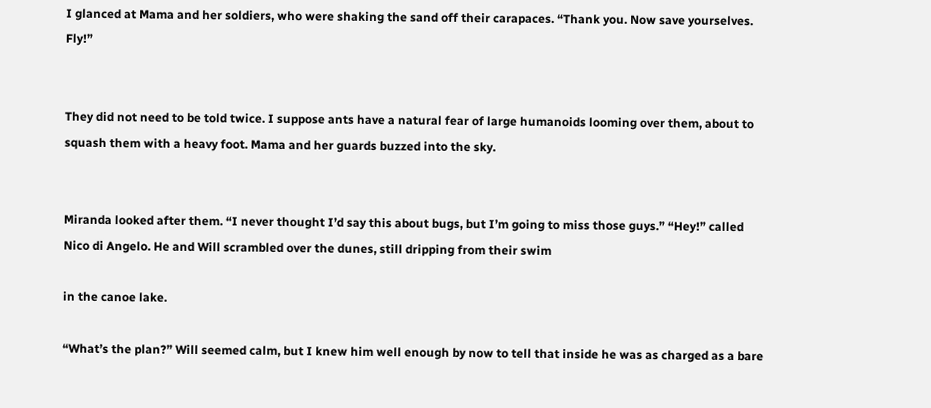I glanced at Mama and her soldiers, who were shaking the sand off their carapaces. “Thank you. Now save yourselves. Fly!”


They did not need to be told twice. I suppose ants have a natural fear of large humanoids looming over them, about to squash them with a heavy foot. Mama and her guards buzzed into the sky.


Miranda looked after them. “I never thought I’d say this about bugs, but I’m going to miss those guys.” “Hey!” called Nico di Angelo. He and Will scrambled over the dunes, still dripping from their swim

in the canoe lake.

“What’s the plan?” Will seemed calm, but I knew him well enough by now to tell that inside he was as charged as a bare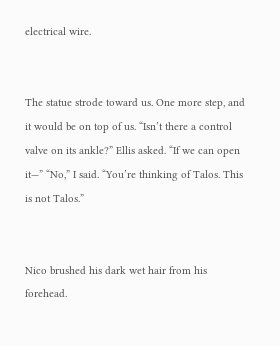electrical wire.


The statue strode toward us. One more step, and it would be on top of us. “Isn’t there a control valve on its ankle?” Ellis asked. “If we can open it—” “No,” I said. “You’re thinking of Talos. This is not Talos.”


Nico brushed his dark wet hair from his forehead.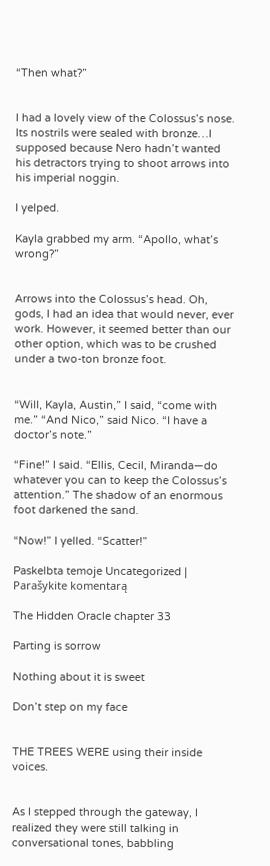“Then what?”


I had a lovely view of the Colossus’s nose. Its nostrils were sealed with bronze…I supposed because Nero hadn’t wanted his detractors trying to shoot arrows into his imperial noggin.

I yelped.

Kayla grabbed my arm. “Apollo, what’s wrong?”


Arrows into the Colossus’s head. Oh, gods, I had an idea that would never, ever work. However, it seemed better than our other option, which was to be crushed under a two-ton bronze foot.


“Will, Kayla, Austin,” I said, “come with me.” “And Nico,” said Nico. “I have a doctor’s note.”

“Fine!” I said. “Ellis, Cecil, Miranda—do whatever you can to keep the Colossus’s attention.” The shadow of an enormous foot darkened the sand.

“Now!” I yelled. “Scatter!”

Paskelbta temoje Uncategorized | Parašykite komentarą

The Hidden Oracle chapter 33

Parting is sorrow

Nothing about it is sweet

Don’t step on my face


THE TREES WERE using their inside voices.


As I stepped through the gateway, I realized they were still talking in conversational tones, babbling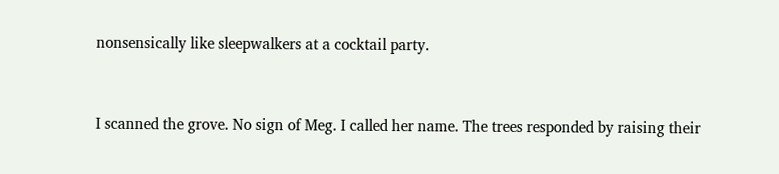nonsensically like sleepwalkers at a cocktail party.


I scanned the grove. No sign of Meg. I called her name. The trees responded by raising their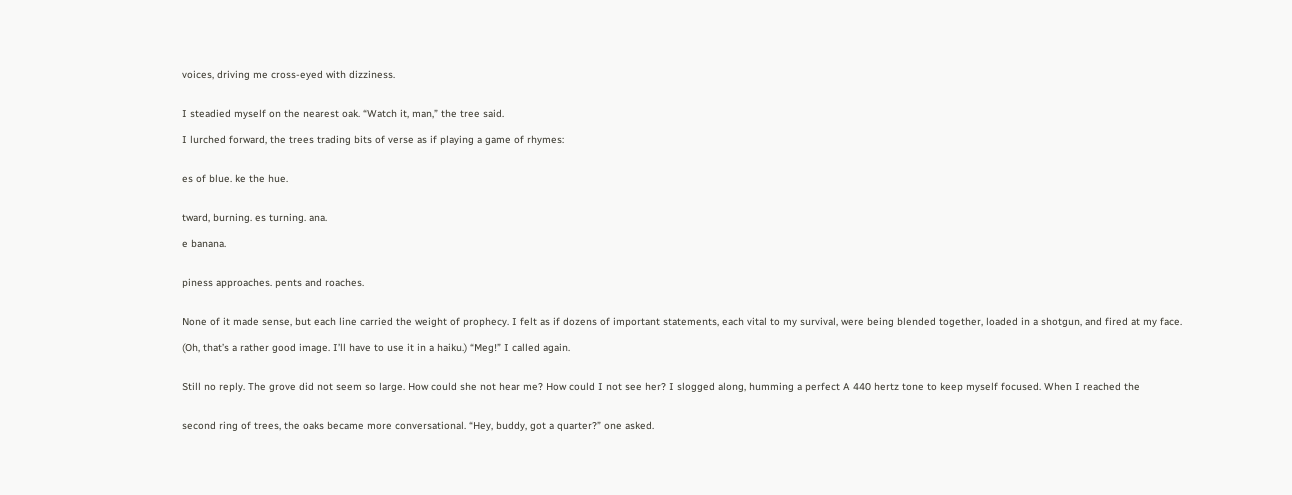voices, driving me cross-eyed with dizziness.


I steadied myself on the nearest oak. “Watch it, man,” the tree said.

I lurched forward, the trees trading bits of verse as if playing a game of rhymes:


es of blue. ke the hue.


tward, burning. es turning. ana.

e banana.


piness approaches. pents and roaches.


None of it made sense, but each line carried the weight of prophecy. I felt as if dozens of important statements, each vital to my survival, were being blended together, loaded in a shotgun, and fired at my face.

(Oh, that’s a rather good image. I’ll have to use it in a haiku.) “Meg!” I called again.


Still no reply. The grove did not seem so large. How could she not hear me? How could I not see her? I slogged along, humming a perfect A 440 hertz tone to keep myself focused. When I reached the


second ring of trees, the oaks became more conversational. “Hey, buddy, got a quarter?” one asked.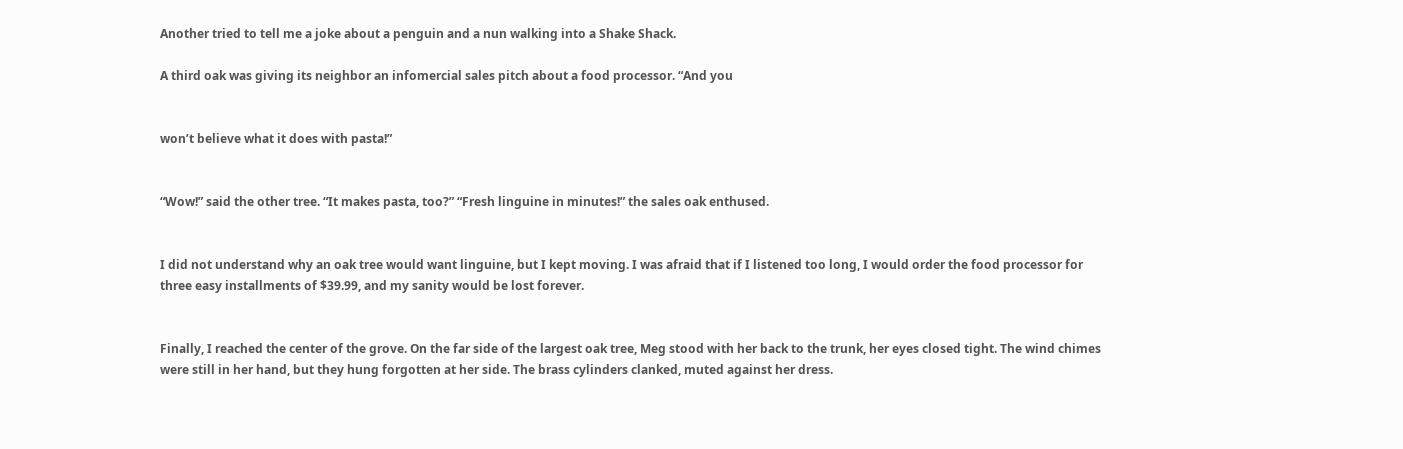Another tried to tell me a joke about a penguin and a nun walking into a Shake Shack.

A third oak was giving its neighbor an infomercial sales pitch about a food processor. “And you


won’t believe what it does with pasta!”


“Wow!” said the other tree. “It makes pasta, too?” “Fresh linguine in minutes!” the sales oak enthused.


I did not understand why an oak tree would want linguine, but I kept moving. I was afraid that if I listened too long, I would order the food processor for three easy installments of $39.99, and my sanity would be lost forever.


Finally, I reached the center of the grove. On the far side of the largest oak tree, Meg stood with her back to the trunk, her eyes closed tight. The wind chimes were still in her hand, but they hung forgotten at her side. The brass cylinders clanked, muted against her dress.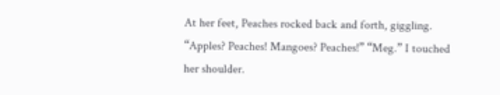At her feet, Peaches rocked back and forth, giggling. “Apples? Peaches! Mangoes? Peaches!” “Meg.” I touched her shoulder.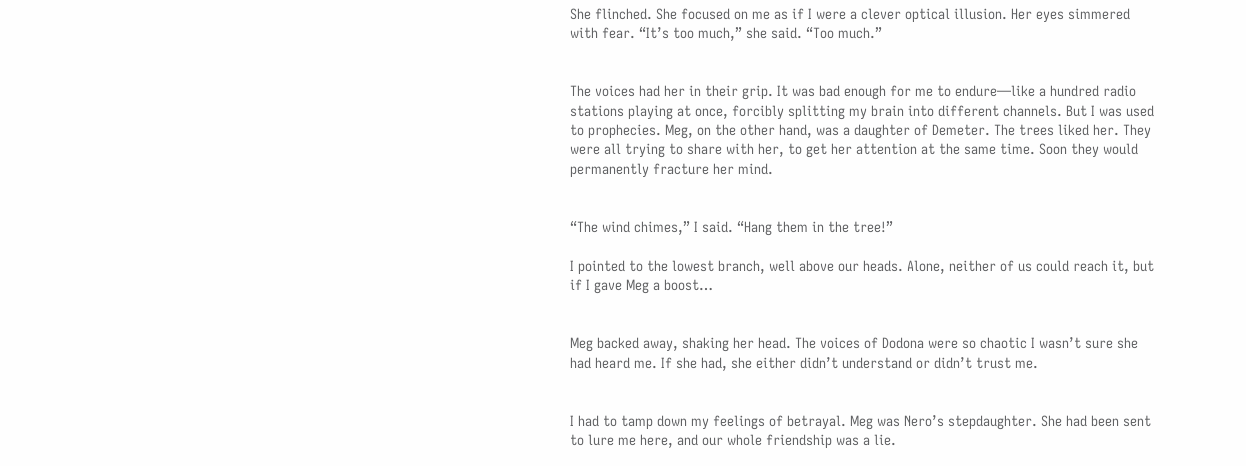She flinched. She focused on me as if I were a clever optical illusion. Her eyes simmered with fear. “It’s too much,” she said. “Too much.”


The voices had her in their grip. It was bad enough for me to endure—like a hundred radio stations playing at once, forcibly splitting my brain into different channels. But I was used to prophecies. Meg, on the other hand, was a daughter of Demeter. The trees liked her. They were all trying to share with her, to get her attention at the same time. Soon they would permanently fracture her mind.


“The wind chimes,” I said. “Hang them in the tree!”

I pointed to the lowest branch, well above our heads. Alone, neither of us could reach it, but if I gave Meg a boost…


Meg backed away, shaking her head. The voices of Dodona were so chaotic I wasn’t sure she had heard me. If she had, she either didn’t understand or didn’t trust me.


I had to tamp down my feelings of betrayal. Meg was Nero’s stepdaughter. She had been sent to lure me here, and our whole friendship was a lie.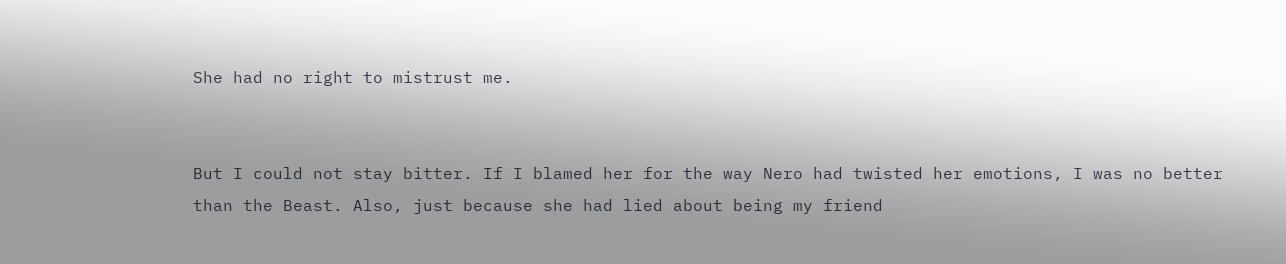She had no right to mistrust me.


But I could not stay bitter. If I blamed her for the way Nero had twisted her emotions, I was no better than the Beast. Also, just because she had lied about being my friend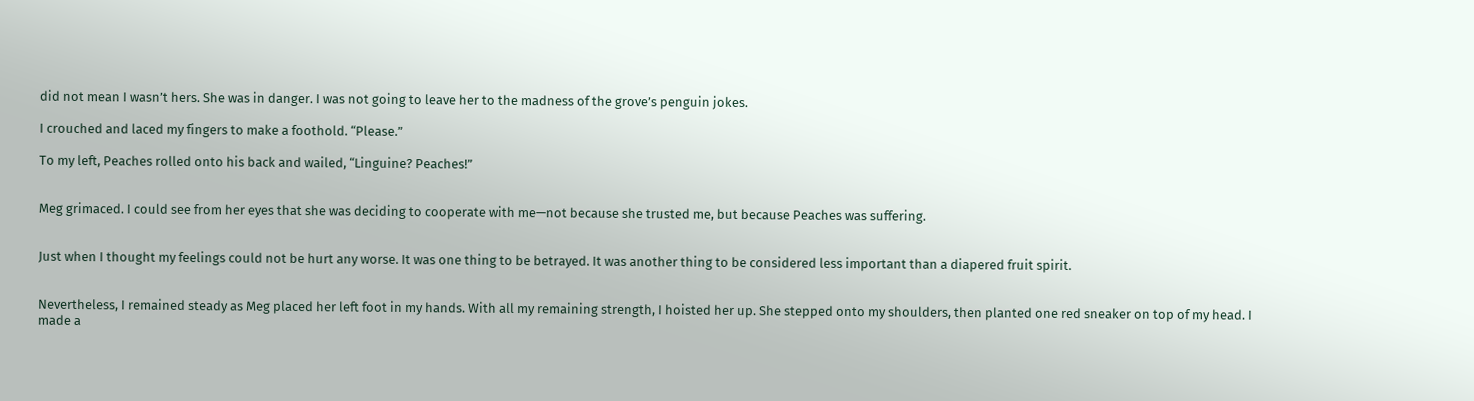did not mean I wasn’t hers. She was in danger. I was not going to leave her to the madness of the grove’s penguin jokes.

I crouched and laced my fingers to make a foothold. “Please.”

To my left, Peaches rolled onto his back and wailed, “Linguine? Peaches!”


Meg grimaced. I could see from her eyes that she was deciding to cooperate with me—not because she trusted me, but because Peaches was suffering.


Just when I thought my feelings could not be hurt any worse. It was one thing to be betrayed. It was another thing to be considered less important than a diapered fruit spirit.


Nevertheless, I remained steady as Meg placed her left foot in my hands. With all my remaining strength, I hoisted her up. She stepped onto my shoulders, then planted one red sneaker on top of my head. I made a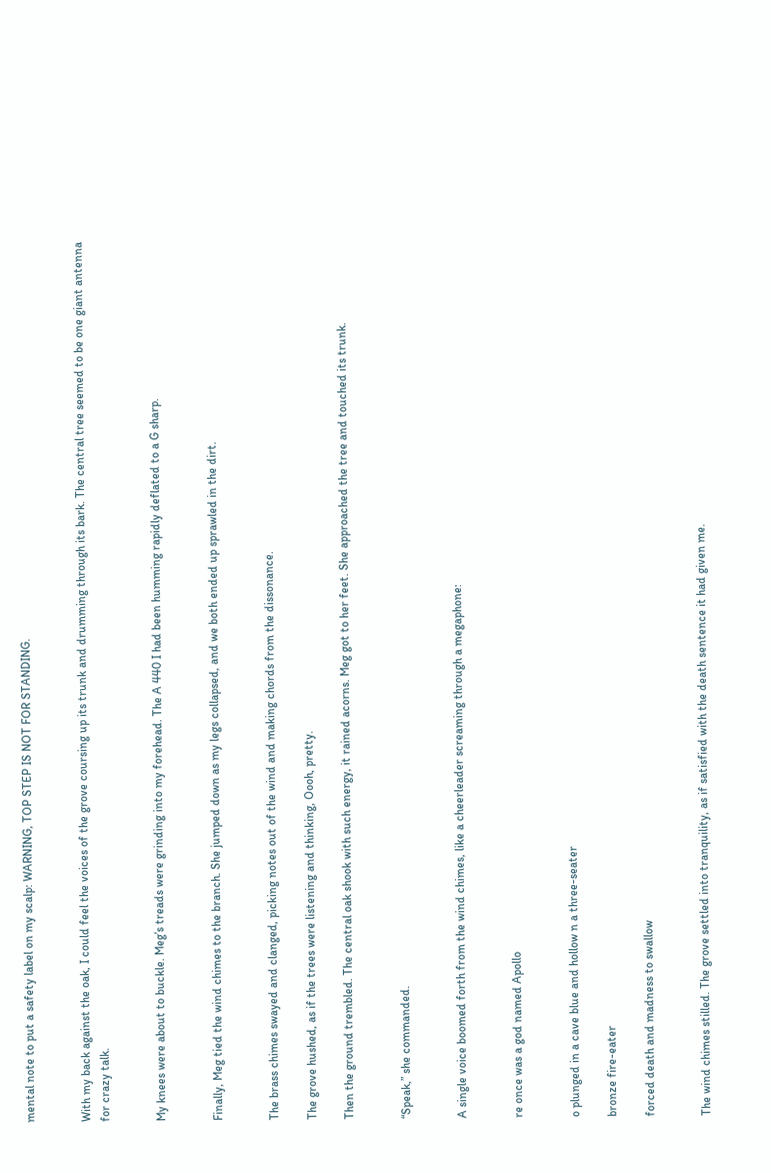mental note to put a safety label on my scalp: WARNING, TOP STEP IS NOT FOR STANDING.


With my back against the oak, I could feel the voices of the grove coursing up its trunk and drumming through its bark. The central tree seemed to be one giant antenna for crazy talk.


My knees were about to buckle. Meg’s treads were grinding into my forehead. The A 440 I had been humming rapidly deflated to a G sharp.


Finally, Meg tied the wind chimes to the branch. She jumped down as my legs collapsed, and we both ended up sprawled in the dirt.


The brass chimes swayed and clanged, picking notes out of the wind and making chords from the dissonance.

The grove hushed, as if the trees were listening and thinking, Oooh, pretty.

Then the ground trembled. The central oak shook with such energy, it rained acorns. Meg got to her feet. She approached the tree and touched its trunk.


“Speak,” she commanded.


A single voice boomed forth from the wind chimes, like a cheerleader screaming through a megaphone:


re once was a god named Apollo


o plunged in a cave blue and hollow n a three-seater

bronze fire-eater

forced death and madness to swallow


The wind chimes stilled. The grove settled into tranquility, as if satisfied with the death sentence it had given me.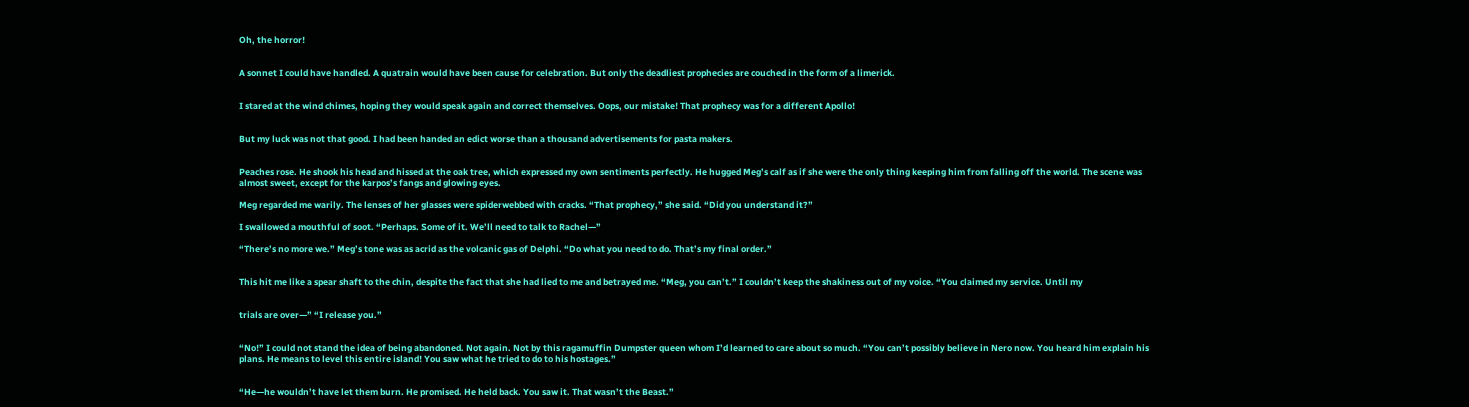Oh, the horror!


A sonnet I could have handled. A quatrain would have been cause for celebration. But only the deadliest prophecies are couched in the form of a limerick.


I stared at the wind chimes, hoping they would speak again and correct themselves. Oops, our mistake! That prophecy was for a different Apollo!


But my luck was not that good. I had been handed an edict worse than a thousand advertisements for pasta makers.


Peaches rose. He shook his head and hissed at the oak tree, which expressed my own sentiments perfectly. He hugged Meg’s calf as if she were the only thing keeping him from falling off the world. The scene was almost sweet, except for the karpos’s fangs and glowing eyes.

Meg regarded me warily. The lenses of her glasses were spiderwebbed with cracks. “That prophecy,” she said. “Did you understand it?”

I swallowed a mouthful of soot. “Perhaps. Some of it. We’ll need to talk to Rachel—”

“There’s no more we.” Meg’s tone was as acrid as the volcanic gas of Delphi. “Do what you need to do. That’s my final order.”


This hit me like a spear shaft to the chin, despite the fact that she had lied to me and betrayed me. “Meg, you can’t.” I couldn’t keep the shakiness out of my voice. “You claimed my service. Until my


trials are over—” “I release you.”


“No!” I could not stand the idea of being abandoned. Not again. Not by this ragamuffin Dumpster queen whom I’d learned to care about so much. “You can’t possibly believe in Nero now. You heard him explain his plans. He means to level this entire island! You saw what he tried to do to his hostages.”


“He—he wouldn’t have let them burn. He promised. He held back. You saw it. That wasn’t the Beast.”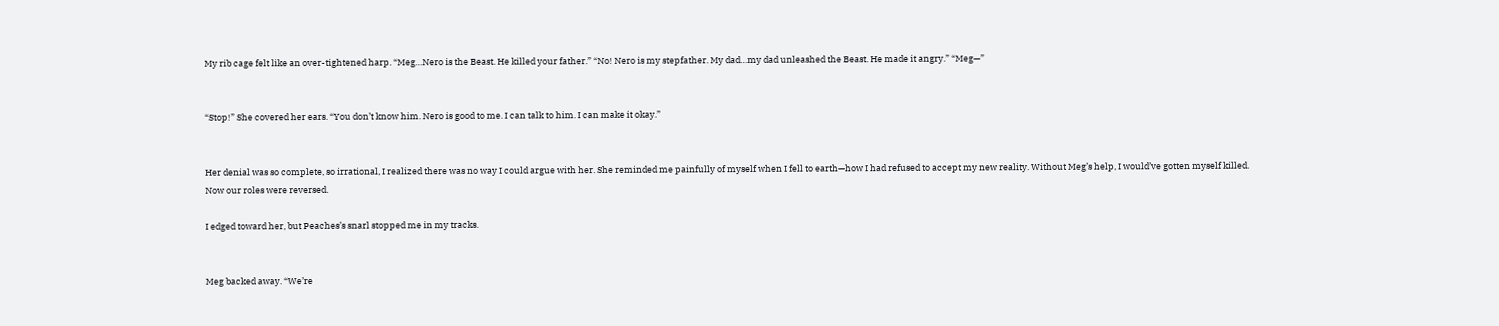My rib cage felt like an over-tightened harp. “Meg…Nero is the Beast. He killed your father.” “No! Nero is my stepfather. My dad…my dad unleashed the Beast. He made it angry.” “Meg—”


“Stop!” She covered her ears. “You don’t know him. Nero is good to me. I can talk to him. I can make it okay.”


Her denial was so complete, so irrational, I realized there was no way I could argue with her. She reminded me painfully of myself when I fell to earth—how I had refused to accept my new reality. Without Meg’s help, I would’ve gotten myself killed. Now our roles were reversed.

I edged toward her, but Peaches’s snarl stopped me in my tracks.


Meg backed away. “We’re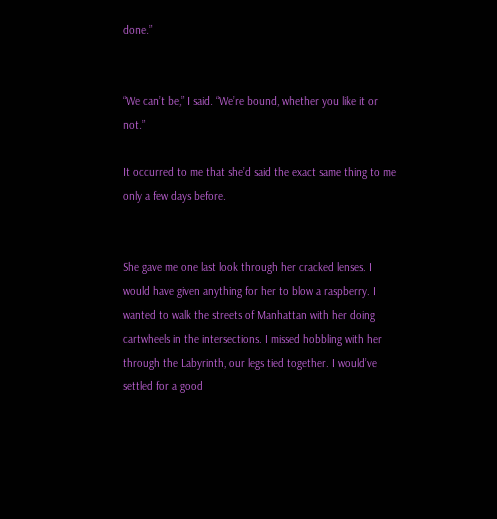done.”


“We can’t be,” I said. “We’re bound, whether you like it or not.”

It occurred to me that she’d said the exact same thing to me only a few days before.


She gave me one last look through her cracked lenses. I would have given anything for her to blow a raspberry. I wanted to walk the streets of Manhattan with her doing cartwheels in the intersections. I missed hobbling with her through the Labyrinth, our legs tied together. I would’ve settled for a good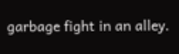garbage fight in an alley.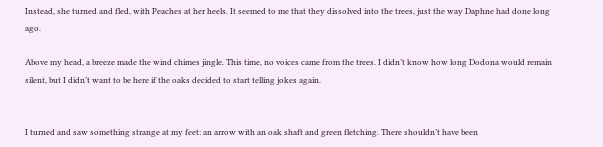Instead, she turned and fled, with Peaches at her heels. It seemed to me that they dissolved into the trees, just the way Daphne had done long ago.

Above my head, a breeze made the wind chimes jingle. This time, no voices came from the trees. I didn’t know how long Dodona would remain silent, but I didn’t want to be here if the oaks decided to start telling jokes again.


I turned and saw something strange at my feet: an arrow with an oak shaft and green fletching. There shouldn’t have been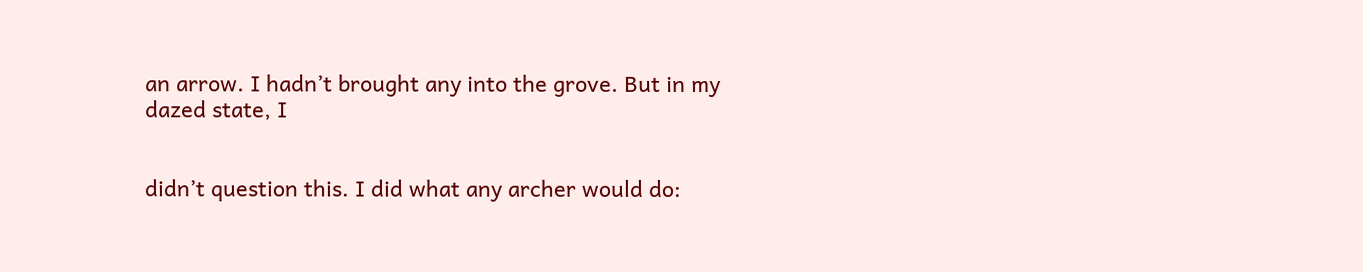an arrow. I hadn’t brought any into the grove. But in my dazed state, I


didn’t question this. I did what any archer would do: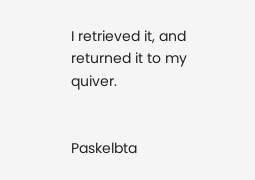I retrieved it, and returned it to my quiver.


Paskelbta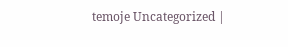temoje Uncategorized |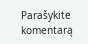Parašykite komentarą